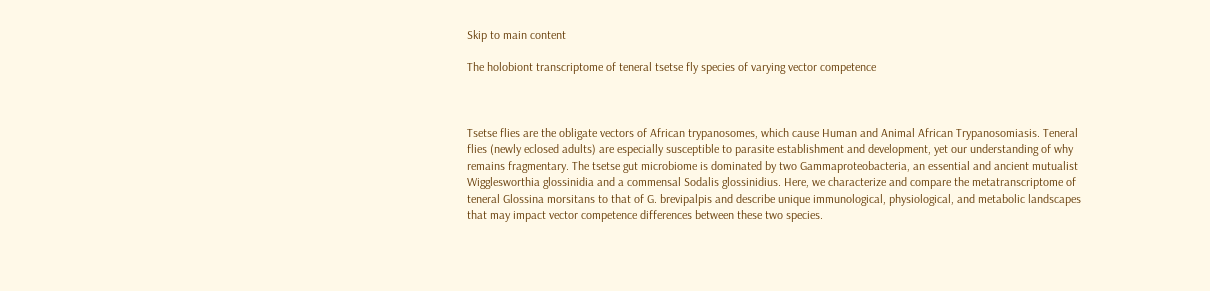Skip to main content

The holobiont transcriptome of teneral tsetse fly species of varying vector competence



Tsetse flies are the obligate vectors of African trypanosomes, which cause Human and Animal African Trypanosomiasis. Teneral flies (newly eclosed adults) are especially susceptible to parasite establishment and development, yet our understanding of why remains fragmentary. The tsetse gut microbiome is dominated by two Gammaproteobacteria, an essential and ancient mutualist Wigglesworthia glossinidia and a commensal Sodalis glossinidius. Here, we characterize and compare the metatranscriptome of teneral Glossina morsitans to that of G. brevipalpis and describe unique immunological, physiological, and metabolic landscapes that may impact vector competence differences between these two species.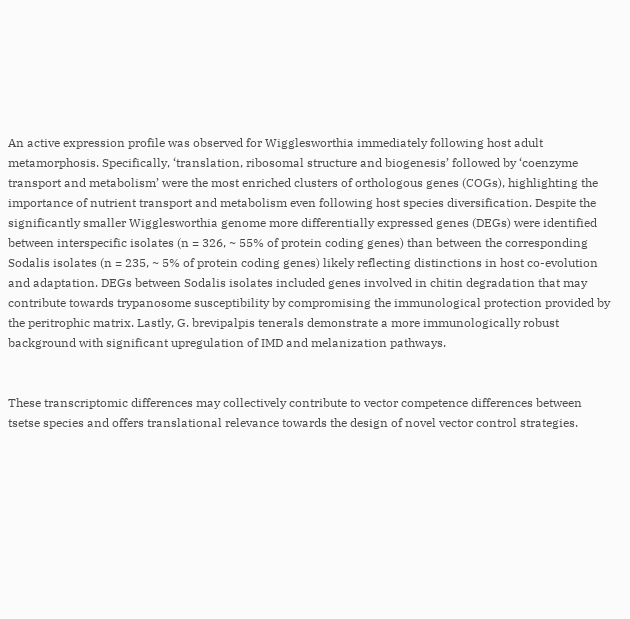An active expression profile was observed for Wigglesworthia immediately following host adult metamorphosis. Specifically, ‘translation, ribosomal structure and biogenesis’ followed by ‘coenzyme transport and metabolism’ were the most enriched clusters of orthologous genes (COGs), highlighting the importance of nutrient transport and metabolism even following host species diversification. Despite the significantly smaller Wigglesworthia genome more differentially expressed genes (DEGs) were identified between interspecific isolates (n = 326, ~ 55% of protein coding genes) than between the corresponding Sodalis isolates (n = 235, ~ 5% of protein coding genes) likely reflecting distinctions in host co-evolution and adaptation. DEGs between Sodalis isolates included genes involved in chitin degradation that may contribute towards trypanosome susceptibility by compromising the immunological protection provided by the peritrophic matrix. Lastly, G. brevipalpis tenerals demonstrate a more immunologically robust background with significant upregulation of IMD and melanization pathways.


These transcriptomic differences may collectively contribute to vector competence differences between tsetse species and offers translational relevance towards the design of novel vector control strategies.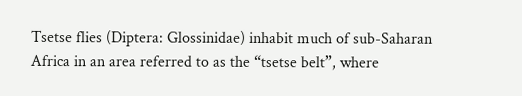Tsetse flies (Diptera: Glossinidae) inhabit much of sub-Saharan Africa in an area referred to as the “tsetse belt”, where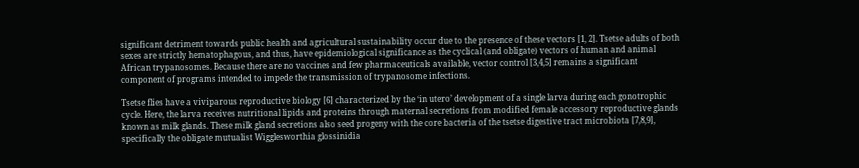significant detriment towards public health and agricultural sustainability occur due to the presence of these vectors [1, 2]. Tsetse adults of both sexes are strictly hematophagous, and thus, have epidemiological significance as the cyclical (and obligate) vectors of human and animal African trypanosomes. Because there are no vaccines and few pharmaceuticals available, vector control [3,4,5] remains a significant component of programs intended to impede the transmission of trypanosome infections.

Tsetse flies have a viviparous reproductive biology [6] characterized by the ‘in utero’ development of a single larva during each gonotrophic cycle. Here, the larva receives nutritional lipids and proteins through maternal secretions from modified female accessory reproductive glands known as milk glands. These milk gland secretions also seed progeny with the core bacteria of the tsetse digestive tract microbiota [7,8,9], specifically the obligate mutualist Wigglesworthia glossinidia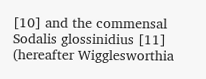[10] and the commensal Sodalis glossinidius [11] (hereafter Wigglesworthia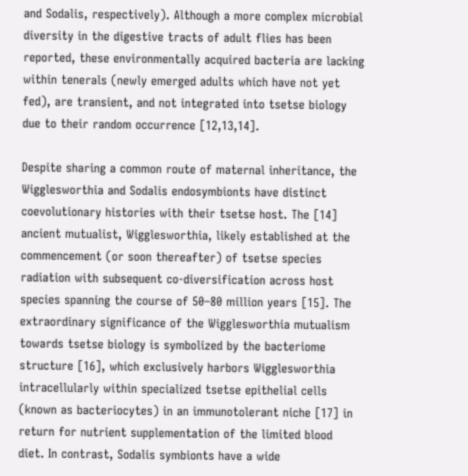and Sodalis, respectively). Although a more complex microbial diversity in the digestive tracts of adult flies has been reported, these environmentally acquired bacteria are lacking within tenerals (newly emerged adults which have not yet fed), are transient, and not integrated into tsetse biology due to their random occurrence [12,13,14].

Despite sharing a common route of maternal inheritance, the Wigglesworthia and Sodalis endosymbionts have distinct coevolutionary histories with their tsetse host. The [14] ancient mutualist, Wigglesworthia, likely established at the commencement (or soon thereafter) of tsetse species radiation with subsequent co-diversification across host species spanning the course of 50–80 million years [15]. The extraordinary significance of the Wigglesworthia mutualism towards tsetse biology is symbolized by the bacteriome structure [16], which exclusively harbors Wigglesworthia intracellularly within specialized tsetse epithelial cells (known as bacteriocytes) in an immunotolerant niche [17] in return for nutrient supplementation of the limited blood diet. In contrast, Sodalis symbionts have a wide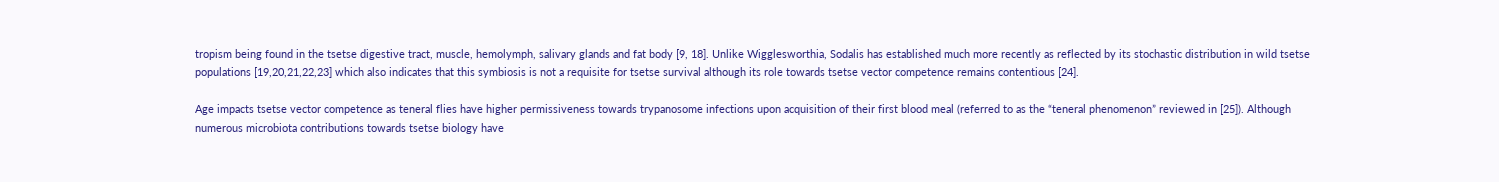tropism being found in the tsetse digestive tract, muscle, hemolymph, salivary glands and fat body [9, 18]. Unlike Wigglesworthia, Sodalis has established much more recently as reflected by its stochastic distribution in wild tsetse populations [19,20,21,22,23] which also indicates that this symbiosis is not a requisite for tsetse survival although its role towards tsetse vector competence remains contentious [24].

Age impacts tsetse vector competence as teneral flies have higher permissiveness towards trypanosome infections upon acquisition of their first blood meal (referred to as the “teneral phenomenon” reviewed in [25]). Although numerous microbiota contributions towards tsetse biology have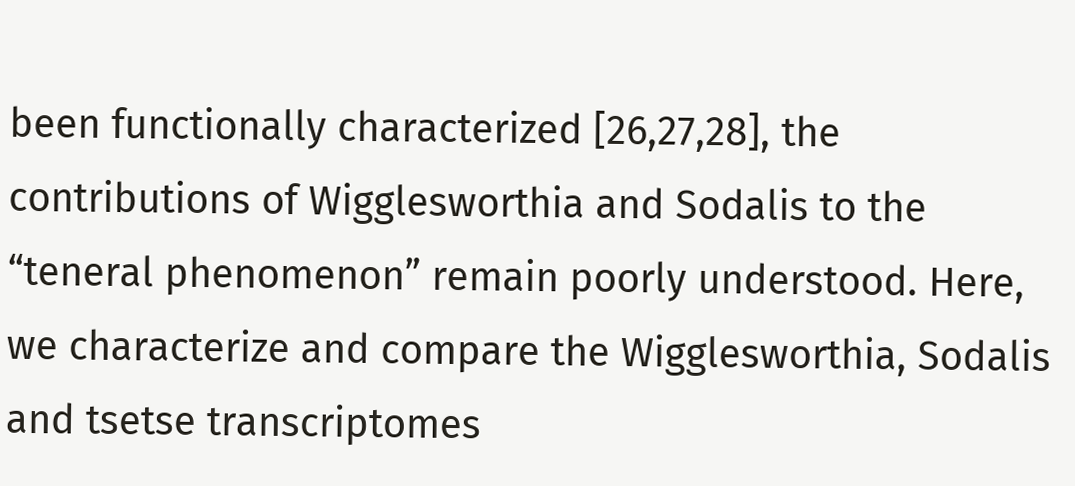been functionally characterized [26,27,28], the contributions of Wigglesworthia and Sodalis to the “teneral phenomenon” remain poorly understood. Here, we characterize and compare the Wigglesworthia, Sodalis and tsetse transcriptomes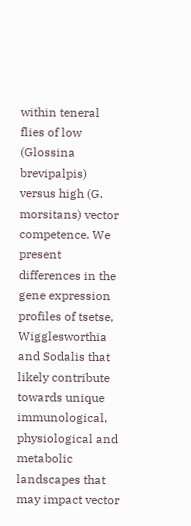within teneral flies of low (Glossina brevipalpis) versus high (G. morsitans) vector competence. We present differences in the gene expression profiles of tsetse, Wigglesworthia and Sodalis that likely contribute towards unique immunological, physiological and metabolic landscapes that may impact vector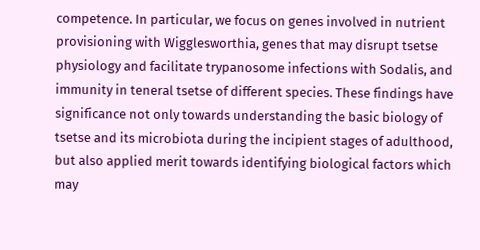competence. In particular, we focus on genes involved in nutrient provisioning with Wigglesworthia, genes that may disrupt tsetse physiology and facilitate trypanosome infections with Sodalis, and immunity in teneral tsetse of different species. These findings have significance not only towards understanding the basic biology of tsetse and its microbiota during the incipient stages of adulthood, but also applied merit towards identifying biological factors which may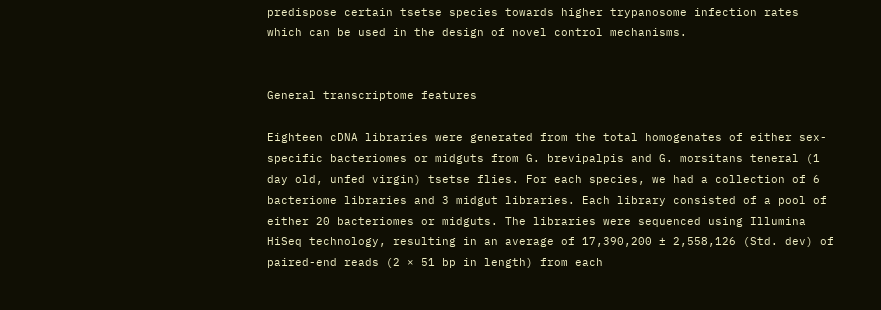predispose certain tsetse species towards higher trypanosome infection rates which can be used in the design of novel control mechanisms.


General transcriptome features

Eighteen cDNA libraries were generated from the total homogenates of either sex-specific bacteriomes or midguts from G. brevipalpis and G. morsitans teneral (1 day old, unfed virgin) tsetse flies. For each species, we had a collection of 6 bacteriome libraries and 3 midgut libraries. Each library consisted of a pool of either 20 bacteriomes or midguts. The libraries were sequenced using Illumina HiSeq technology, resulting in an average of 17,390,200 ± 2,558,126 (Std. dev) of paired-end reads (2 × 51 bp in length) from each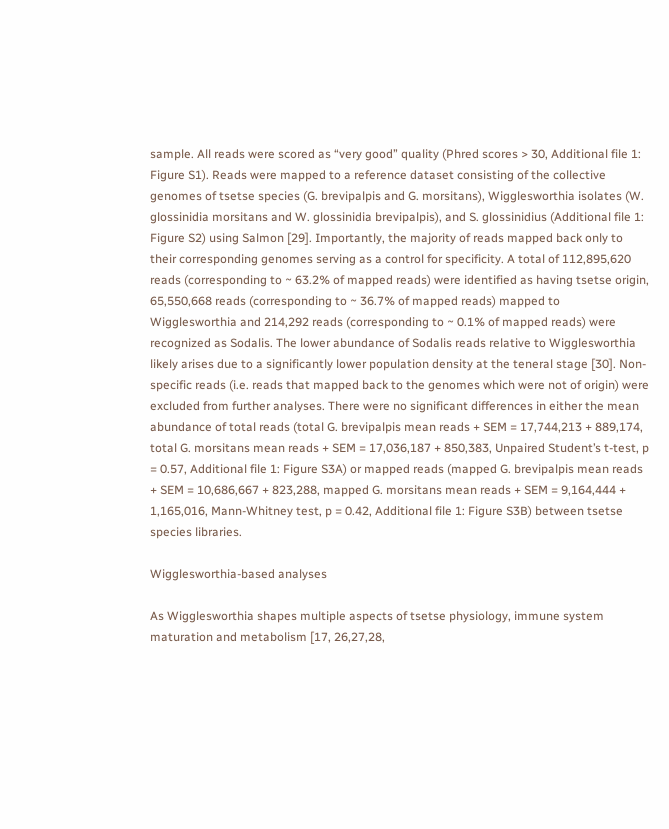sample. All reads were scored as “very good” quality (Phred scores > 30, Additional file 1: Figure S1). Reads were mapped to a reference dataset consisting of the collective genomes of tsetse species (G. brevipalpis and G. morsitans), Wigglesworthia isolates (W. glossinidia morsitans and W. glossinidia brevipalpis), and S. glossinidius (Additional file 1: Figure S2) using Salmon [29]. Importantly, the majority of reads mapped back only to their corresponding genomes serving as a control for specificity. A total of 112,895,620 reads (corresponding to ~ 63.2% of mapped reads) were identified as having tsetse origin, 65,550,668 reads (corresponding to ~ 36.7% of mapped reads) mapped to Wigglesworthia and 214,292 reads (corresponding to ~ 0.1% of mapped reads) were recognized as Sodalis. The lower abundance of Sodalis reads relative to Wigglesworthia likely arises due to a significantly lower population density at the teneral stage [30]. Non-specific reads (i.e. reads that mapped back to the genomes which were not of origin) were excluded from further analyses. There were no significant differences in either the mean abundance of total reads (total G. brevipalpis mean reads + SEM = 17,744,213 + 889,174, total G. morsitans mean reads + SEM = 17,036,187 + 850,383, Unpaired Student’s t-test, p = 0.57, Additional file 1: Figure S3A) or mapped reads (mapped G. brevipalpis mean reads + SEM = 10,686,667 + 823,288, mapped G. morsitans mean reads + SEM = 9,164,444 + 1,165,016, Mann-Whitney test, p = 0.42, Additional file 1: Figure S3B) between tsetse species libraries.

Wigglesworthia-based analyses

As Wigglesworthia shapes multiple aspects of tsetse physiology, immune system maturation and metabolism [17, 26,27,28,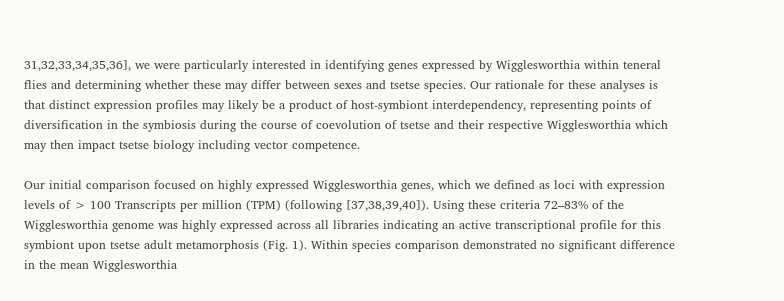31,32,33,34,35,36], we were particularly interested in identifying genes expressed by Wigglesworthia within teneral flies and determining whether these may differ between sexes and tsetse species. Our rationale for these analyses is that distinct expression profiles may likely be a product of host-symbiont interdependency, representing points of diversification in the symbiosis during the course of coevolution of tsetse and their respective Wigglesworthia which may then impact tsetse biology including vector competence.

Our initial comparison focused on highly expressed Wigglesworthia genes, which we defined as loci with expression levels of > 100 Transcripts per million (TPM) (following [37,38,39,40]). Using these criteria 72–83% of the Wigglesworthia genome was highly expressed across all libraries indicating an active transcriptional profile for this symbiont upon tsetse adult metamorphosis (Fig. 1). Within species comparison demonstrated no significant difference in the mean Wigglesworthia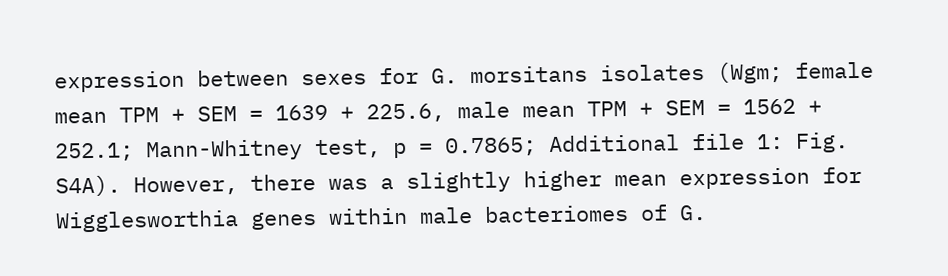expression between sexes for G. morsitans isolates (Wgm; female mean TPM + SEM = 1639 + 225.6, male mean TPM + SEM = 1562 + 252.1; Mann-Whitney test, p = 0.7865; Additional file 1: Fig. S4A). However, there was a slightly higher mean expression for Wigglesworthia genes within male bacteriomes of G.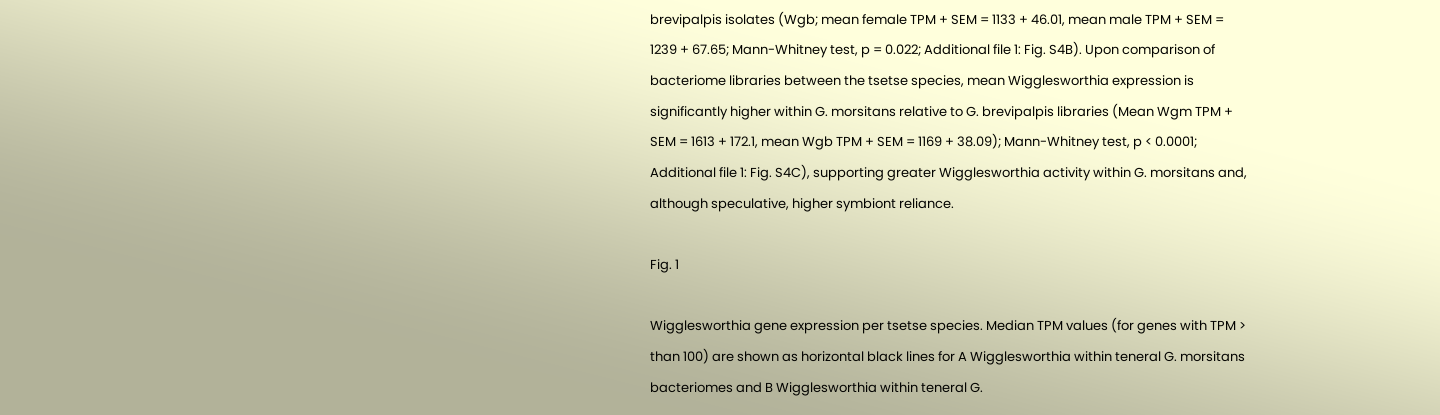brevipalpis isolates (Wgb; mean female TPM + SEM = 1133 + 46.01, mean male TPM + SEM = 1239 + 67.65; Mann-Whitney test, p = 0.022; Additional file 1: Fig. S4B). Upon comparison of bacteriome libraries between the tsetse species, mean Wigglesworthia expression is significantly higher within G. morsitans relative to G. brevipalpis libraries (Mean Wgm TPM + SEM = 1613 + 172.1, mean Wgb TPM + SEM = 1169 + 38.09); Mann-Whitney test, p < 0.0001; Additional file 1: Fig. S4C), supporting greater Wigglesworthia activity within G. morsitans and, although speculative, higher symbiont reliance.

Fig. 1

Wigglesworthia gene expression per tsetse species. Median TPM values (for genes with TPM > than 100) are shown as horizontal black lines for A Wigglesworthia within teneral G. morsitans bacteriomes and B Wigglesworthia within teneral G.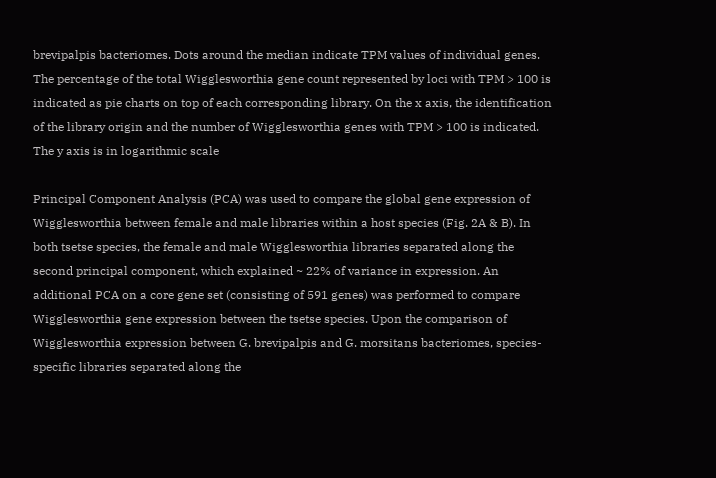brevipalpis bacteriomes. Dots around the median indicate TPM values of individual genes. The percentage of the total Wigglesworthia gene count represented by loci with TPM > 100 is indicated as pie charts on top of each corresponding library. On the x axis, the identification of the library origin and the number of Wigglesworthia genes with TPM > 100 is indicated. The y axis is in logarithmic scale

Principal Component Analysis (PCA) was used to compare the global gene expression of Wigglesworthia between female and male libraries within a host species (Fig. 2A & B). In both tsetse species, the female and male Wigglesworthia libraries separated along the second principal component, which explained ~ 22% of variance in expression. An additional PCA on a core gene set (consisting of 591 genes) was performed to compare Wigglesworthia gene expression between the tsetse species. Upon the comparison of Wigglesworthia expression between G. brevipalpis and G. morsitans bacteriomes, species-specific libraries separated along the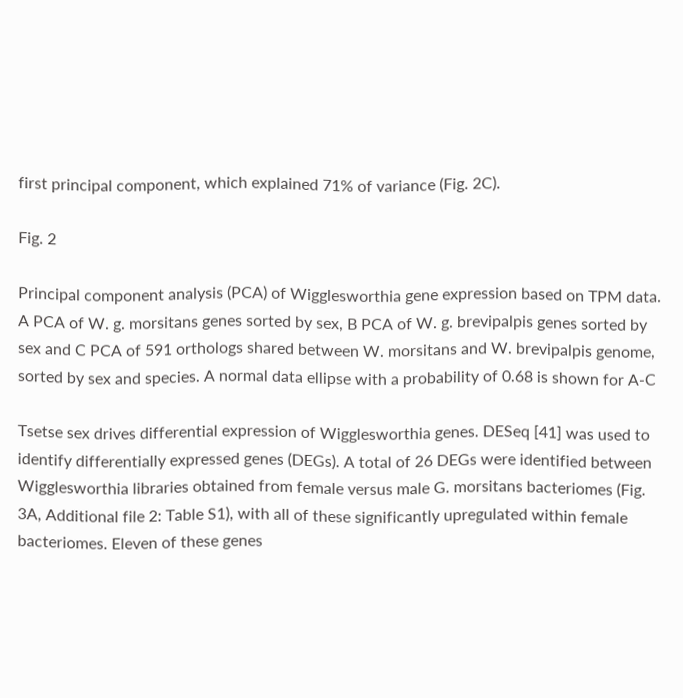first principal component, which explained 71% of variance (Fig. 2C).

Fig. 2

Principal component analysis (PCA) of Wigglesworthia gene expression based on TPM data. A PCA of W. g. morsitans genes sorted by sex, B PCA of W. g. brevipalpis genes sorted by sex and C PCA of 591 orthologs shared between W. morsitans and W. brevipalpis genome, sorted by sex and species. A normal data ellipse with a probability of 0.68 is shown for A-C

Tsetse sex drives differential expression of Wigglesworthia genes. DESeq [41] was used to identify differentially expressed genes (DEGs). A total of 26 DEGs were identified between Wigglesworthia libraries obtained from female versus male G. morsitans bacteriomes (Fig. 3A, Additional file 2: Table S1), with all of these significantly upregulated within female bacteriomes. Eleven of these genes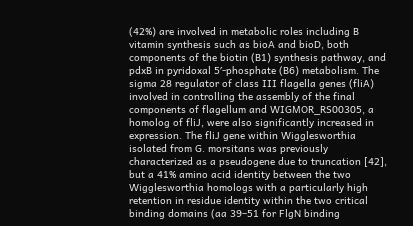(42%) are involved in metabolic roles including B vitamin synthesis such as bioA and bioD, both components of the biotin (B1) synthesis pathway, and pdxB in pyridoxal 5′-phosphate (B6) metabolism. The sigma 28 regulator of class III flagella genes (fliA) involved in controlling the assembly of the final components of flagellum and WIGMOR_RS00305, a homolog of fliJ, were also significantly increased in expression. The fliJ gene within Wigglesworthia isolated from G. morsitans was previously characterized as a pseudogene due to truncation [42], but a 41% amino acid identity between the two Wigglesworthia homologs with a particularly high retention in residue identity within the two critical binding domains (aa 39–51 for FlgN binding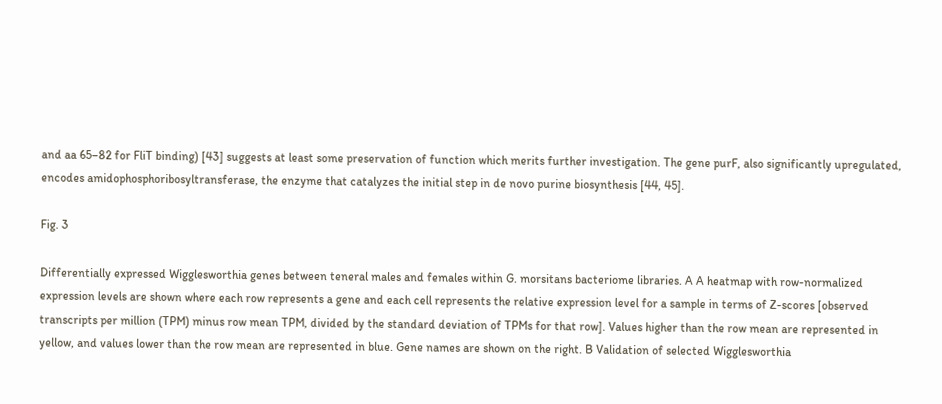and aa 65–82 for FliT binding) [43] suggests at least some preservation of function which merits further investigation. The gene purF, also significantly upregulated, encodes amidophosphoribosyltransferase, the enzyme that catalyzes the initial step in de novo purine biosynthesis [44, 45].

Fig. 3

Differentially expressed Wigglesworthia genes between teneral males and females within G. morsitans bacteriome libraries. A A heatmap with row-normalized expression levels are shown where each row represents a gene and each cell represents the relative expression level for a sample in terms of Z-scores [observed transcripts per million (TPM) minus row mean TPM, divided by the standard deviation of TPMs for that row]. Values higher than the row mean are represented in yellow, and values lower than the row mean are represented in blue. Gene names are shown on the right. B Validation of selected Wigglesworthia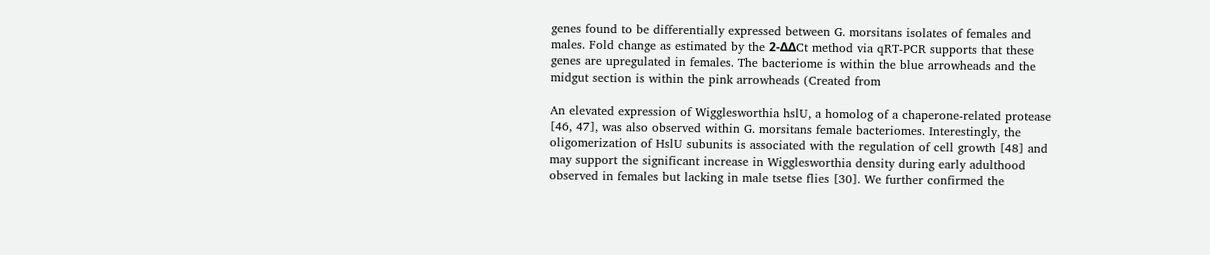genes found to be differentially expressed between G. morsitans isolates of females and males. Fold change as estimated by the 2-ΔΔCt method via qRT-PCR supports that these genes are upregulated in females. The bacteriome is within the blue arrowheads and the midgut section is within the pink arrowheads (Created from

An elevated expression of Wigglesworthia hslU, a homolog of a chaperone-related protease [46, 47], was also observed within G. morsitans female bacteriomes. Interestingly, the oligomerization of HslU subunits is associated with the regulation of cell growth [48] and may support the significant increase in Wigglesworthia density during early adulthood observed in females but lacking in male tsetse flies [30]. We further confirmed the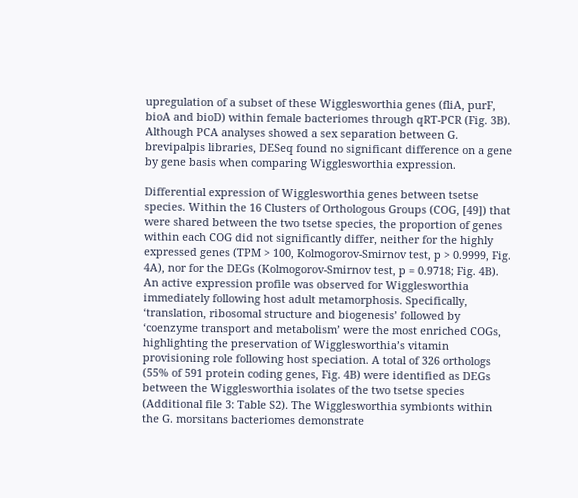upregulation of a subset of these Wigglesworthia genes (fliA, purF, bioA and bioD) within female bacteriomes through qRT-PCR (Fig. 3B). Although PCA analyses showed a sex separation between G. brevipalpis libraries, DESeq found no significant difference on a gene by gene basis when comparing Wigglesworthia expression.

Differential expression of Wigglesworthia genes between tsetse species. Within the 16 Clusters of Orthologous Groups (COG, [49]) that were shared between the two tsetse species, the proportion of genes within each COG did not significantly differ, neither for the highly expressed genes (TPM > 100, Kolmogorov-Smirnov test, p > 0.9999, Fig. 4A), nor for the DEGs (Kolmogorov-Smirnov test, p = 0.9718; Fig. 4B). An active expression profile was observed for Wigglesworthia immediately following host adult metamorphosis. Specifically, ‘translation, ribosomal structure and biogenesis’ followed by ‘coenzyme transport and metabolism’ were the most enriched COGs, highlighting the preservation of Wigglesworthia’s vitamin provisioning role following host speciation. A total of 326 orthologs (55% of 591 protein coding genes, Fig. 4B) were identified as DEGs between the Wigglesworthia isolates of the two tsetse species (Additional file 3: Table S2). The Wigglesworthia symbionts within the G. morsitans bacteriomes demonstrate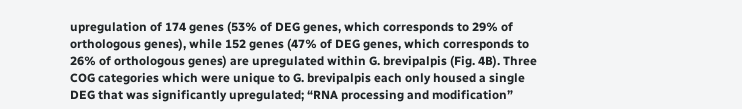upregulation of 174 genes (53% of DEG genes, which corresponds to 29% of orthologous genes), while 152 genes (47% of DEG genes, which corresponds to 26% of orthologous genes) are upregulated within G. brevipalpis (Fig. 4B). Three COG categories which were unique to G. brevipalpis each only housed a single DEG that was significantly upregulated; “RNA processing and modification”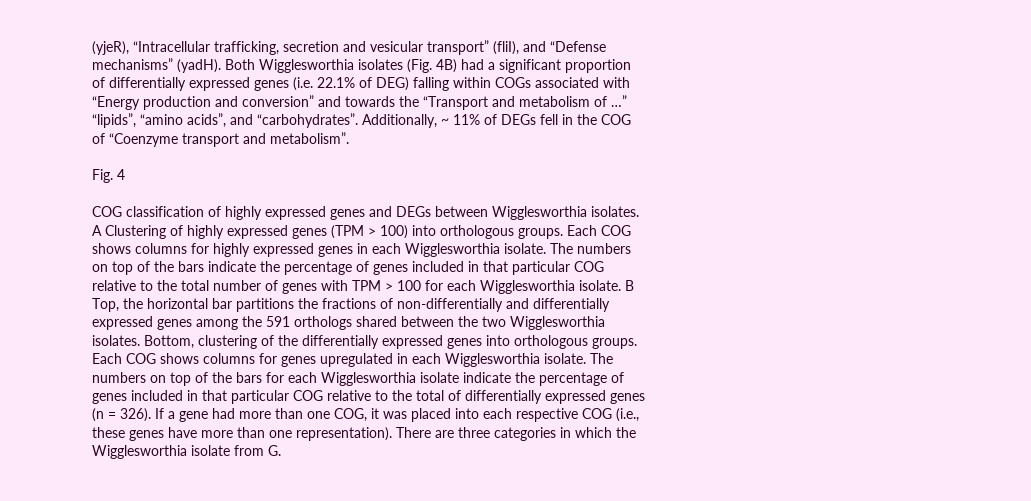(yjeR), “Intracellular trafficking, secretion and vesicular transport” (fliI), and “Defense mechanisms” (yadH). Both Wigglesworthia isolates (Fig. 4B) had a significant proportion of differentially expressed genes (i.e. 22.1% of DEG) falling within COGs associated with “Energy production and conversion” and towards the “Transport and metabolism of …” “lipids”, “amino acids”, and “carbohydrates”. Additionally, ~ 11% of DEGs fell in the COG of “Coenzyme transport and metabolism”.

Fig. 4

COG classification of highly expressed genes and DEGs between Wigglesworthia isolates. A Clustering of highly expressed genes (TPM > 100) into orthologous groups. Each COG shows columns for highly expressed genes in each Wigglesworthia isolate. The numbers on top of the bars indicate the percentage of genes included in that particular COG relative to the total number of genes with TPM > 100 for each Wigglesworthia isolate. B Top, the horizontal bar partitions the fractions of non-differentially and differentially expressed genes among the 591 orthologs shared between the two Wigglesworthia isolates. Bottom, clustering of the differentially expressed genes into orthologous groups. Each COG shows columns for genes upregulated in each Wigglesworthia isolate. The numbers on top of the bars for each Wigglesworthia isolate indicate the percentage of genes included in that particular COG relative to the total of differentially expressed genes (n = 326). If a gene had more than one COG, it was placed into each respective COG (i.e., these genes have more than one representation). There are three categories in which the Wigglesworthia isolate from G.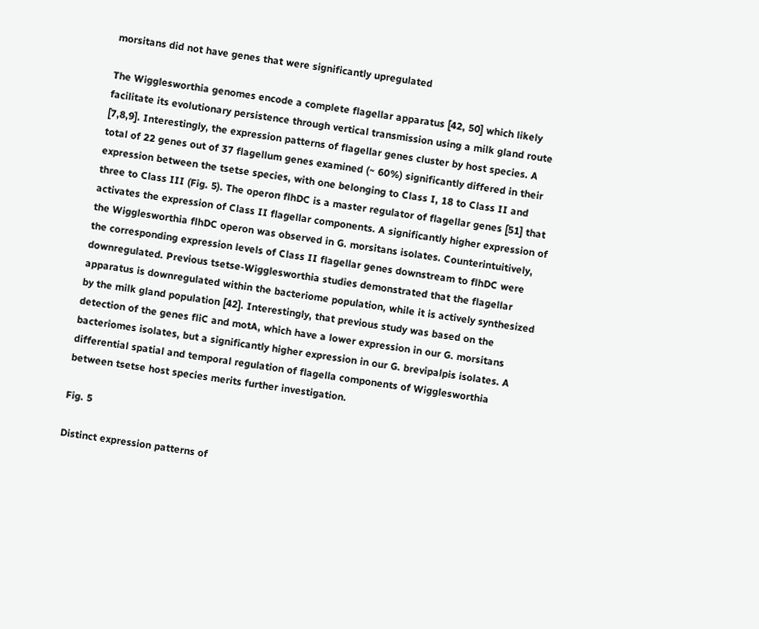morsitans did not have genes that were significantly upregulated

The Wigglesworthia genomes encode a complete flagellar apparatus [42, 50] which likely facilitate its evolutionary persistence through vertical transmission using a milk gland route [7,8,9]. Interestingly, the expression patterns of flagellar genes cluster by host species. A total of 22 genes out of 37 flagellum genes examined (~ 60%) significantly differed in their expression between the tsetse species, with one belonging to Class I, 18 to Class II and three to Class III (Fig. 5). The operon flhDC is a master regulator of flagellar genes [51] that activates the expression of Class II flagellar components. A significantly higher expression of the Wigglesworthia flhDC operon was observed in G. morsitans isolates. Counterintuitively, the corresponding expression levels of Class II flagellar genes downstream to flhDC were downregulated. Previous tsetse-Wigglesworthia studies demonstrated that the flagellar apparatus is downregulated within the bacteriome population, while it is actively synthesized by the milk gland population [42]. Interestingly, that previous study was based on the detection of the genes fliC and motA, which have a lower expression in our G. morsitans bacteriomes isolates, but a significantly higher expression in our G. brevipalpis isolates. A differential spatial and temporal regulation of flagella components of Wigglesworthia between tsetse host species merits further investigation.

Fig. 5

Distinct expression patterns of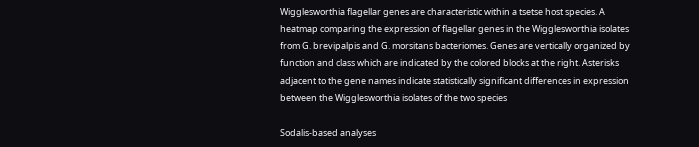Wigglesworthia flagellar genes are characteristic within a tsetse host species. A heatmap comparing the expression of flagellar genes in the Wigglesworthia isolates from G. brevipalpis and G. morsitans bacteriomes. Genes are vertically organized by function and class which are indicated by the colored blocks at the right. Asterisks adjacent to the gene names indicate statistically significant differences in expression between the Wigglesworthia isolates of the two species

Sodalis-based analyses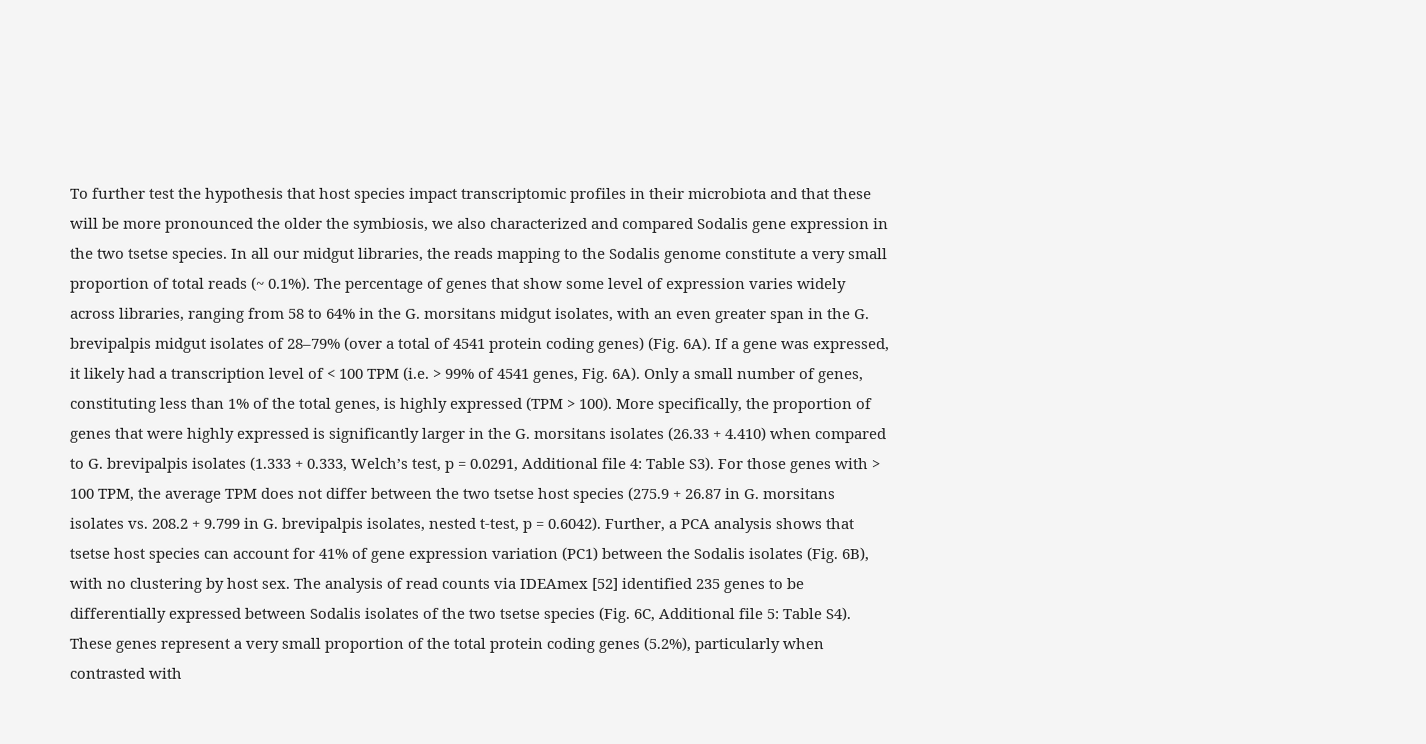To further test the hypothesis that host species impact transcriptomic profiles in their microbiota and that these will be more pronounced the older the symbiosis, we also characterized and compared Sodalis gene expression in the two tsetse species. In all our midgut libraries, the reads mapping to the Sodalis genome constitute a very small proportion of total reads (~ 0.1%). The percentage of genes that show some level of expression varies widely across libraries, ranging from 58 to 64% in the G. morsitans midgut isolates, with an even greater span in the G. brevipalpis midgut isolates of 28–79% (over a total of 4541 protein coding genes) (Fig. 6A). If a gene was expressed, it likely had a transcription level of < 100 TPM (i.e. > 99% of 4541 genes, Fig. 6A). Only a small number of genes, constituting less than 1% of the total genes, is highly expressed (TPM > 100). More specifically, the proportion of genes that were highly expressed is significantly larger in the G. morsitans isolates (26.33 + 4.410) when compared to G. brevipalpis isolates (1.333 + 0.333, Welch’s test, p = 0.0291, Additional file 4: Table S3). For those genes with > 100 TPM, the average TPM does not differ between the two tsetse host species (275.9 + 26.87 in G. morsitans isolates vs. 208.2 + 9.799 in G. brevipalpis isolates, nested t-test, p = 0.6042). Further, a PCA analysis shows that tsetse host species can account for 41% of gene expression variation (PC1) between the Sodalis isolates (Fig. 6B), with no clustering by host sex. The analysis of read counts via IDEAmex [52] identified 235 genes to be differentially expressed between Sodalis isolates of the two tsetse species (Fig. 6C, Additional file 5: Table S4). These genes represent a very small proportion of the total protein coding genes (5.2%), particularly when contrasted with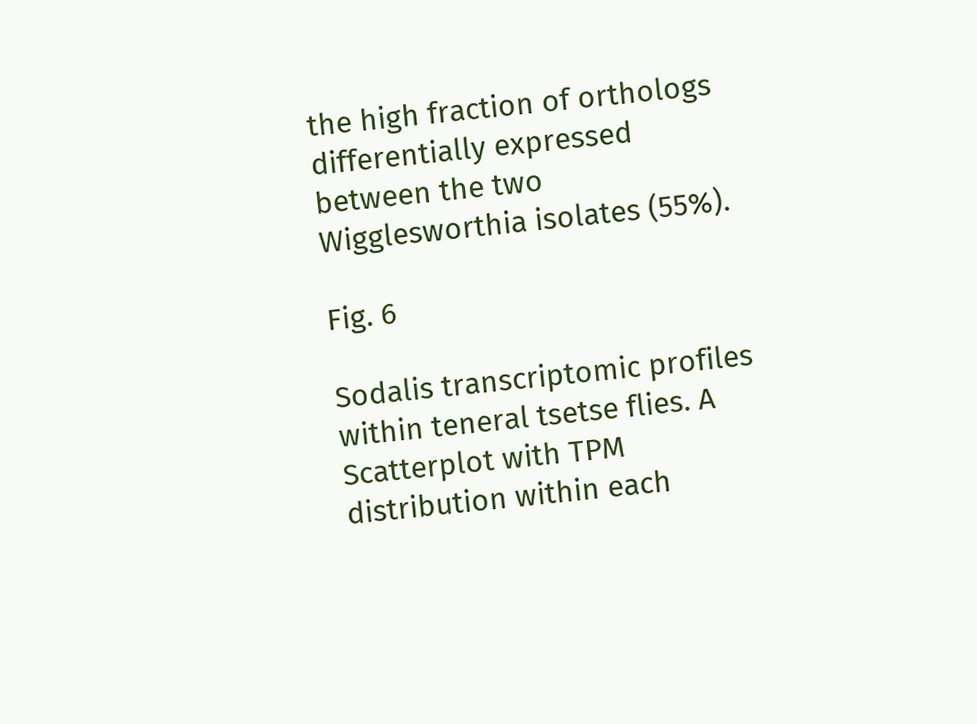the high fraction of orthologs differentially expressed between the two Wigglesworthia isolates (55%).

Fig. 6

Sodalis transcriptomic profiles within teneral tsetse flies. A Scatterplot with TPM distribution within each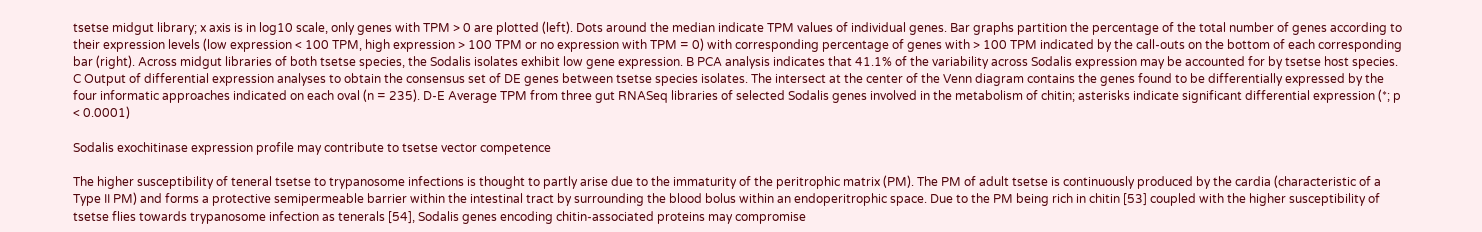tsetse midgut library; x axis is in log10 scale, only genes with TPM > 0 are plotted (left). Dots around the median indicate TPM values of individual genes. Bar graphs partition the percentage of the total number of genes according to their expression levels (low expression < 100 TPM, high expression > 100 TPM or no expression with TPM = 0) with corresponding percentage of genes with > 100 TPM indicated by the call-outs on the bottom of each corresponding bar (right). Across midgut libraries of both tsetse species, the Sodalis isolates exhibit low gene expression. B PCA analysis indicates that 41.1% of the variability across Sodalis expression may be accounted for by tsetse host species. C Output of differential expression analyses to obtain the consensus set of DE genes between tsetse species isolates. The intersect at the center of the Venn diagram contains the genes found to be differentially expressed by the four informatic approaches indicated on each oval (n = 235). D-E Average TPM from three gut RNASeq libraries of selected Sodalis genes involved in the metabolism of chitin; asterisks indicate significant differential expression (*; p < 0.0001)

Sodalis exochitinase expression profile may contribute to tsetse vector competence

The higher susceptibility of teneral tsetse to trypanosome infections is thought to partly arise due to the immaturity of the peritrophic matrix (PM). The PM of adult tsetse is continuously produced by the cardia (characteristic of a Type II PM) and forms a protective semipermeable barrier within the intestinal tract by surrounding the blood bolus within an endoperitrophic space. Due to the PM being rich in chitin [53] coupled with the higher susceptibility of tsetse flies towards trypanosome infection as tenerals [54], Sodalis genes encoding chitin-associated proteins may compromise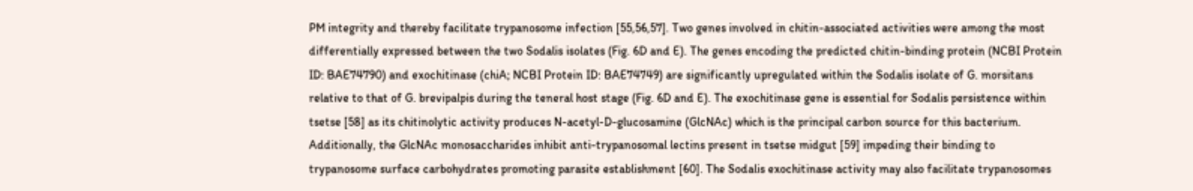PM integrity and thereby facilitate trypanosome infection [55,56,57]. Two genes involved in chitin-associated activities were among the most differentially expressed between the two Sodalis isolates (Fig. 6D and E). The genes encoding the predicted chitin-binding protein (NCBI Protein ID: BAE74790) and exochitinase (chiA; NCBI Protein ID: BAE74749) are significantly upregulated within the Sodalis isolate of G. morsitans relative to that of G. brevipalpis during the teneral host stage (Fig. 6D and E). The exochitinase gene is essential for Sodalis persistence within tsetse [58] as its chitinolytic activity produces N-acetyl-D-glucosamine (GlcNAc) which is the principal carbon source for this bacterium. Additionally, the GlcNAc monosaccharides inhibit anti-trypanosomal lectins present in tsetse midgut [59] impeding their binding to trypanosome surface carbohydrates promoting parasite establishment [60]. The Sodalis exochitinase activity may also facilitate trypanosomes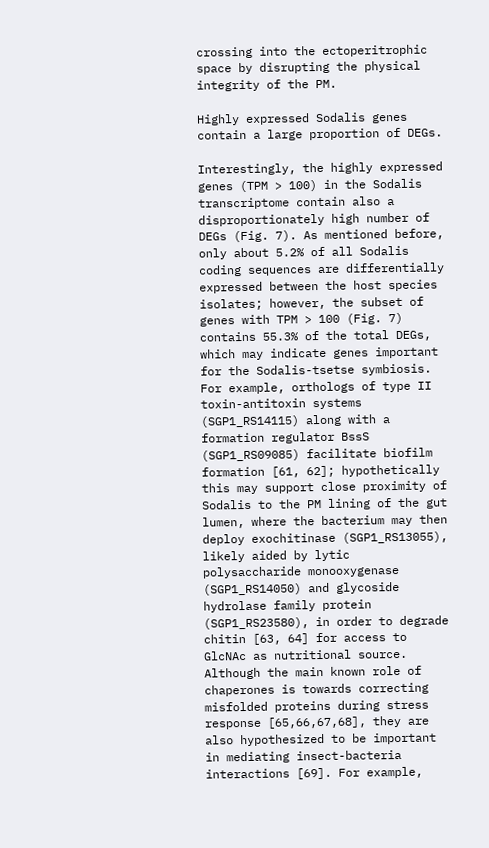crossing into the ectoperitrophic space by disrupting the physical integrity of the PM.

Highly expressed Sodalis genes contain a large proportion of DEGs.

Interestingly, the highly expressed genes (TPM > 100) in the Sodalis transcriptome contain also a disproportionately high number of DEGs (Fig. 7). As mentioned before, only about 5.2% of all Sodalis coding sequences are differentially expressed between the host species isolates; however, the subset of genes with TPM > 100 (Fig. 7) contains 55.3% of the total DEGs, which may indicate genes important for the Sodalis-tsetse symbiosis. For example, orthologs of type II toxin-antitoxin systems (SGP1_RS14115) along with a formation regulator BssS (SGP1_RS09085) facilitate biofilm formation [61, 62]; hypothetically this may support close proximity of Sodalis to the PM lining of the gut lumen, where the bacterium may then deploy exochitinase (SGP1_RS13055), likely aided by lytic polysaccharide monooxygenase (SGP1_RS14050) and glycoside hydrolase family protein (SGP1_RS23580), in order to degrade chitin [63, 64] for access to GlcNAc as nutritional source. Although the main known role of chaperones is towards correcting misfolded proteins during stress response [65,66,67,68], they are also hypothesized to be important in mediating insect-bacteria interactions [69]. For example,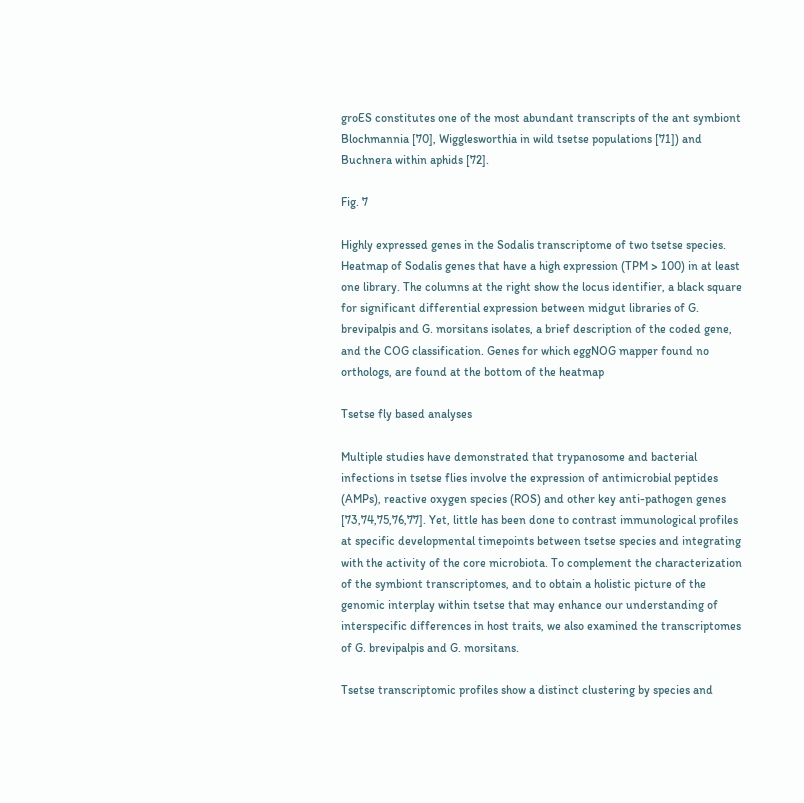groES constitutes one of the most abundant transcripts of the ant symbiont Blochmannia [70], Wigglesworthia in wild tsetse populations [71]) and Buchnera within aphids [72].

Fig. 7

Highly expressed genes in the Sodalis transcriptome of two tsetse species. Heatmap of Sodalis genes that have a high expression (TPM > 100) in at least one library. The columns at the right show the locus identifier, a black square for significant differential expression between midgut libraries of G. brevipalpis and G. morsitans isolates, a brief description of the coded gene, and the COG classification. Genes for which eggNOG mapper found no orthologs, are found at the bottom of the heatmap

Tsetse fly based analyses

Multiple studies have demonstrated that trypanosome and bacterial infections in tsetse flies involve the expression of antimicrobial peptides (AMPs), reactive oxygen species (ROS) and other key anti-pathogen genes [73,74,75,76,77]. Yet, little has been done to contrast immunological profiles at specific developmental timepoints between tsetse species and integrating with the activity of the core microbiota. To complement the characterization of the symbiont transcriptomes, and to obtain a holistic picture of the genomic interplay within tsetse that may enhance our understanding of interspecific differences in host traits, we also examined the transcriptomes of G. brevipalpis and G. morsitans.

Tsetse transcriptomic profiles show a distinct clustering by species and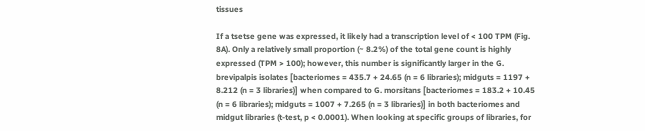tissues

If a tsetse gene was expressed, it likely had a transcription level of < 100 TPM (Fig. 8A). Only a relatively small proportion (~ 8.2%) of the total gene count is highly expressed (TPM > 100); however, this number is significantly larger in the G. brevipalpis isolates [bacteriomes = 435.7 + 24.65 (n = 6 libraries); midguts = 1197 + 8.212 (n = 3 libraries)] when compared to G. morsitans [bacteriomes = 183.2 + 10.45 (n = 6 libraries); midguts = 1007 + 7.265 (n = 3 libraries)] in both bacteriomes and midgut libraries (t-test, p < 0.0001). When looking at specific groups of libraries, for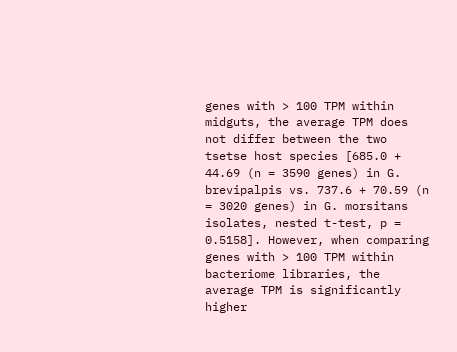genes with > 100 TPM within midguts, the average TPM does not differ between the two tsetse host species [685.0 + 44.69 (n = 3590 genes) in G. brevipalpis vs. 737.6 + 70.59 (n = 3020 genes) in G. morsitans isolates, nested t-test, p = 0.5158]. However, when comparing genes with > 100 TPM within bacteriome libraries, the average TPM is significantly higher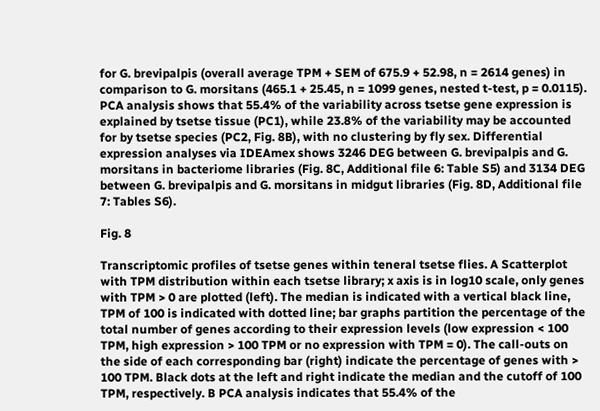for G. brevipalpis (overall average TPM + SEM of 675.9 + 52.98, n = 2614 genes) in comparison to G. morsitans (465.1 + 25.45, n = 1099 genes, nested t-test, p = 0.0115). PCA analysis shows that 55.4% of the variability across tsetse gene expression is explained by tsetse tissue (PC1), while 23.8% of the variability may be accounted for by tsetse species (PC2, Fig. 8B), with no clustering by fly sex. Differential expression analyses via IDEAmex shows 3246 DEG between G. brevipalpis and G. morsitans in bacteriome libraries (Fig. 8C, Additional file 6: Table S5) and 3134 DEG between G. brevipalpis and G. morsitans in midgut libraries (Fig. 8D, Additional file 7: Tables S6).

Fig. 8

Transcriptomic profiles of tsetse genes within teneral tsetse flies. A Scatterplot with TPM distribution within each tsetse library; x axis is in log10 scale, only genes with TPM > 0 are plotted (left). The median is indicated with a vertical black line, TPM of 100 is indicated with dotted line; bar graphs partition the percentage of the total number of genes according to their expression levels (low expression < 100 TPM, high expression > 100 TPM or no expression with TPM = 0). The call-outs on the side of each corresponding bar (right) indicate the percentage of genes with > 100 TPM. Black dots at the left and right indicate the median and the cutoff of 100 TPM, respectively. B PCA analysis indicates that 55.4% of the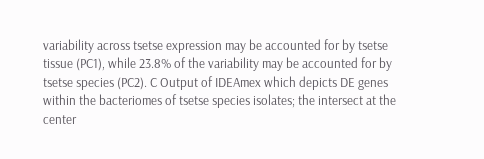variability across tsetse expression may be accounted for by tsetse tissue (PC1), while 23.8% of the variability may be accounted for by tsetse species (PC2). C Output of IDEAmex which depicts DE genes within the bacteriomes of tsetse species isolates; the intersect at the center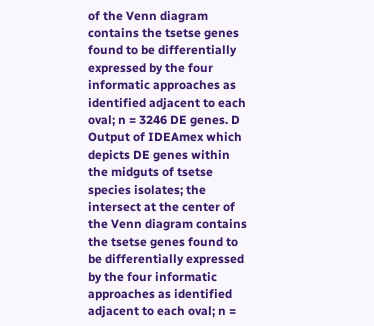of the Venn diagram contains the tsetse genes found to be differentially expressed by the four informatic approaches as identified adjacent to each oval; n = 3246 DE genes. D Output of IDEAmex which depicts DE genes within the midguts of tsetse species isolates; the intersect at the center of the Venn diagram contains the tsetse genes found to be differentially expressed by the four informatic approaches as identified adjacent to each oval; n =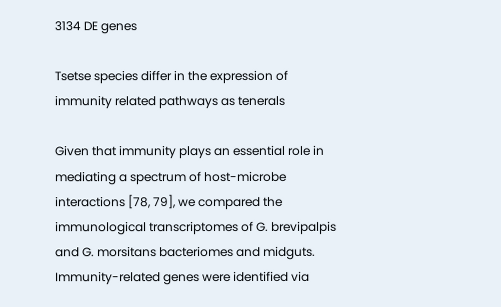3134 DE genes

Tsetse species differ in the expression of immunity related pathways as tenerals

Given that immunity plays an essential role in mediating a spectrum of host-microbe interactions [78, 79], we compared the immunological transcriptomes of G. brevipalpis and G. morsitans bacteriomes and midguts. Immunity-related genes were identified via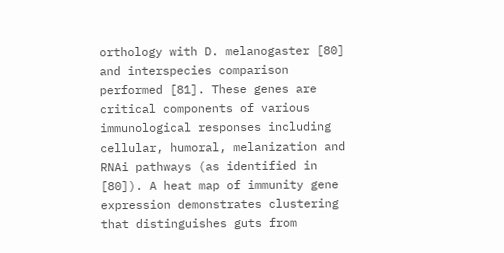orthology with D. melanogaster [80] and interspecies comparison performed [81]. These genes are critical components of various immunological responses including cellular, humoral, melanization and RNAi pathways (as identified in [80]). A heat map of immunity gene expression demonstrates clustering that distinguishes guts from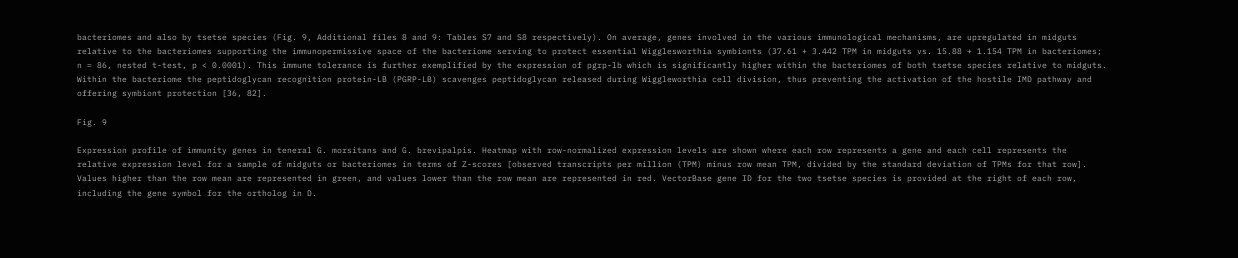bacteriomes and also by tsetse species (Fig. 9, Additional files 8 and 9: Tables S7 and S8 respectively). On average, genes involved in the various immunological mechanisms, are upregulated in midguts relative to the bacteriomes supporting the immunopermissive space of the bacteriome serving to protect essential Wigglesworthia symbionts (37.61 + 3.442 TPM in midguts vs. 15.88 + 1.154 TPM in bacteriomes; n = 86, nested t-test, p < 0.0001). This immune tolerance is further exemplified by the expression of pgrp-lb which is significantly higher within the bacteriomes of both tsetse species relative to midguts. Within the bacteriome the peptidoglycan recognition protein-LB (PGRP-LB) scavenges peptidoglycan released during Wiggleworthia cell division, thus preventing the activation of the hostile IMD pathway and offering symbiont protection [36, 82].

Fig. 9

Expression profile of immunity genes in teneral G. morsitans and G. brevipalpis. Heatmap with row-normalized expression levels are shown where each row represents a gene and each cell represents the relative expression level for a sample of midguts or bacteriomes in terms of Z-scores [observed transcripts per million (TPM) minus row mean TPM, divided by the standard deviation of TPMs for that row]. Values higher than the row mean are represented in green, and values lower than the row mean are represented in red. VectorBase gene ID for the two tsetse species is provided at the right of each row, including the gene symbol for the ortholog in D.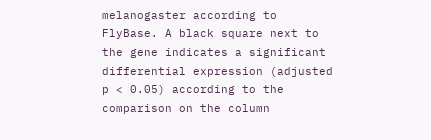melanogaster according to FlyBase. A black square next to the gene indicates a significant differential expression (adjusted p < 0.05) according to the comparison on the column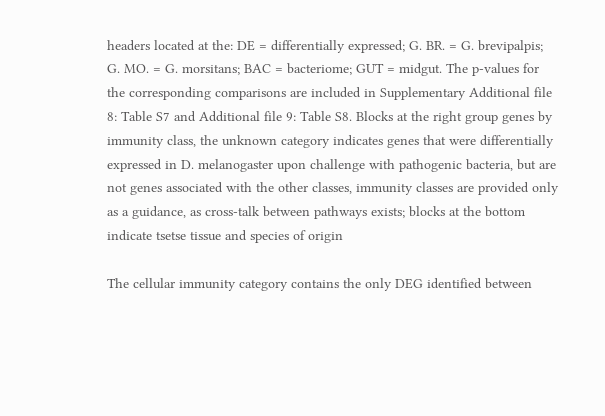headers located at the: DE = differentially expressed; G. BR. = G. brevipalpis; G. MO. = G. morsitans; BAC = bacteriome; GUT = midgut. The p-values for the corresponding comparisons are included in Supplementary Additional file 8: Table S7 and Additional file 9: Table S8. Blocks at the right group genes by immunity class, the unknown category indicates genes that were differentially expressed in D. melanogaster upon challenge with pathogenic bacteria, but are not genes associated with the other classes, immunity classes are provided only as a guidance, as cross-talk between pathways exists; blocks at the bottom indicate tsetse tissue and species of origin

The cellular immunity category contains the only DEG identified between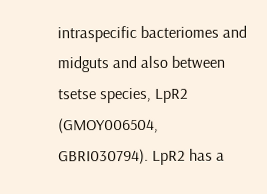intraspecific bacteriomes and midguts and also between tsetse species, LpR2 (GMOY006504, GBRI030794). LpR2 has a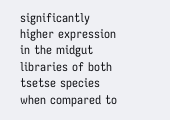significantly higher expression in the midgut libraries of both tsetse species when compared to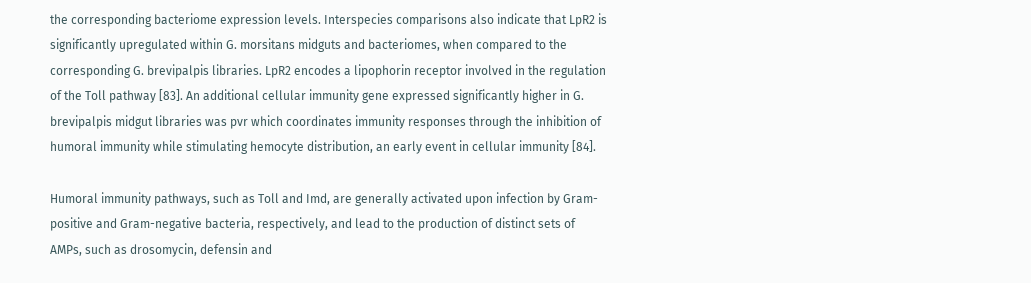the corresponding bacteriome expression levels. Interspecies comparisons also indicate that LpR2 is significantly upregulated within G. morsitans midguts and bacteriomes, when compared to the corresponding G. brevipalpis libraries. LpR2 encodes a lipophorin receptor involved in the regulation of the Toll pathway [83]. An additional cellular immunity gene expressed significantly higher in G. brevipalpis midgut libraries was pvr which coordinates immunity responses through the inhibition of humoral immunity while stimulating hemocyte distribution, an early event in cellular immunity [84].

Humoral immunity pathways, such as Toll and Imd, are generally activated upon infection by Gram-positive and Gram-negative bacteria, respectively, and lead to the production of distinct sets of AMPs, such as drosomycin, defensin and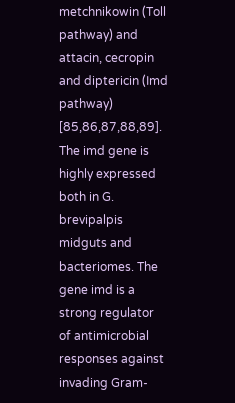metchnikowin (Toll pathway) and attacin, cecropin and diptericin (Imd pathway) [85,86,87,88,89]. The imd gene is highly expressed both in G. brevipalpis midguts and bacteriomes. The gene imd is a strong regulator of antimicrobial responses against invading Gram-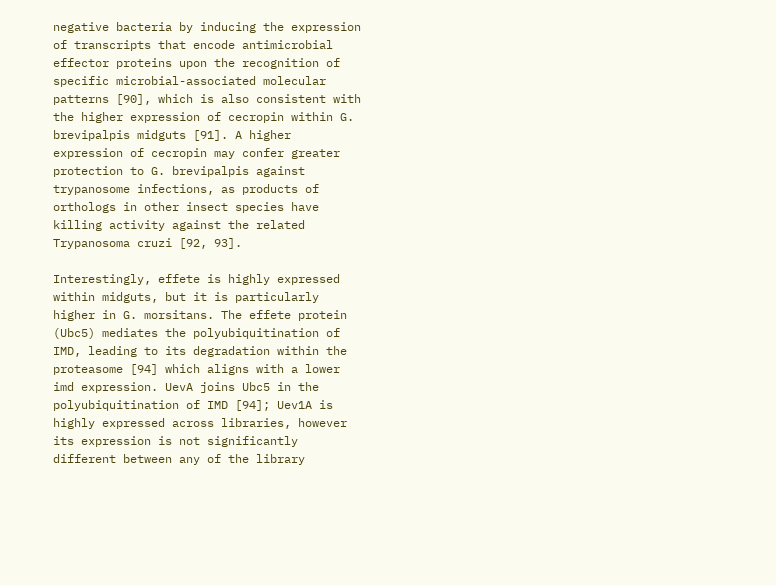negative bacteria by inducing the expression of transcripts that encode antimicrobial effector proteins upon the recognition of specific microbial-associated molecular patterns [90], which is also consistent with the higher expression of cecropin within G. brevipalpis midguts [91]. A higher expression of cecropin may confer greater protection to G. brevipalpis against trypanosome infections, as products of orthologs in other insect species have killing activity against the related Trypanosoma cruzi [92, 93].

Interestingly, effete is highly expressed within midguts, but it is particularly higher in G. morsitans. The effete protein (Ubc5) mediates the polyubiquitination of IMD, leading to its degradation within the proteasome [94] which aligns with a lower imd expression. UevA joins Ubc5 in the polyubiquitination of IMD [94]; Uev1A is highly expressed across libraries, however its expression is not significantly different between any of the library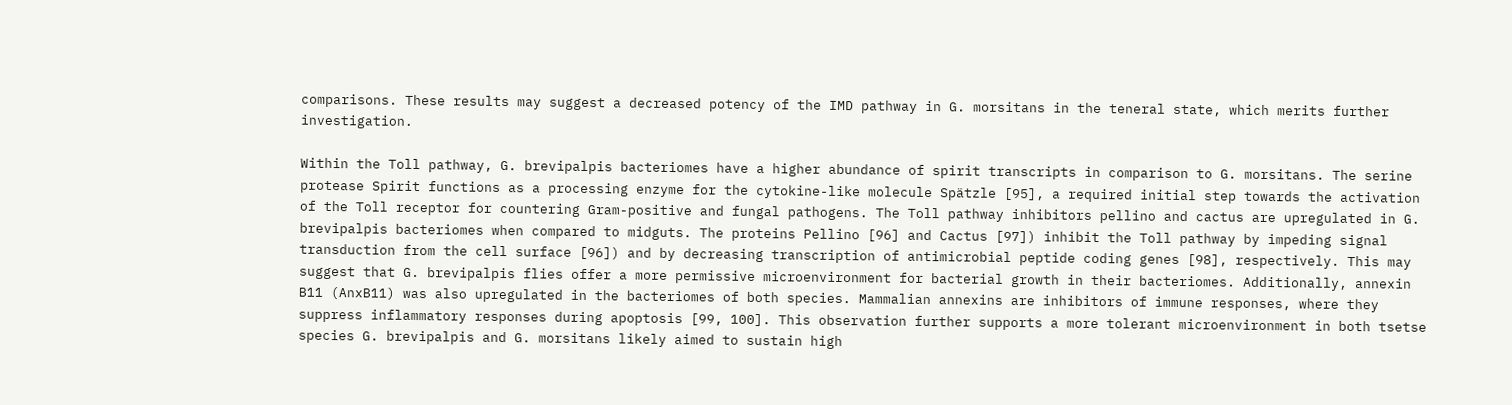comparisons. These results may suggest a decreased potency of the IMD pathway in G. morsitans in the teneral state, which merits further investigation.

Within the Toll pathway, G. brevipalpis bacteriomes have a higher abundance of spirit transcripts in comparison to G. morsitans. The serine protease Spirit functions as a processing enzyme for the cytokine-like molecule Spätzle [95], a required initial step towards the activation of the Toll receptor for countering Gram-positive and fungal pathogens. The Toll pathway inhibitors pellino and cactus are upregulated in G. brevipalpis bacteriomes when compared to midguts. The proteins Pellino [96] and Cactus [97]) inhibit the Toll pathway by impeding signal transduction from the cell surface [96]) and by decreasing transcription of antimicrobial peptide coding genes [98], respectively. This may suggest that G. brevipalpis flies offer a more permissive microenvironment for bacterial growth in their bacteriomes. Additionally, annexin B11 (AnxB11) was also upregulated in the bacteriomes of both species. Mammalian annexins are inhibitors of immune responses, where they suppress inflammatory responses during apoptosis [99, 100]. This observation further supports a more tolerant microenvironment in both tsetse species G. brevipalpis and G. morsitans likely aimed to sustain high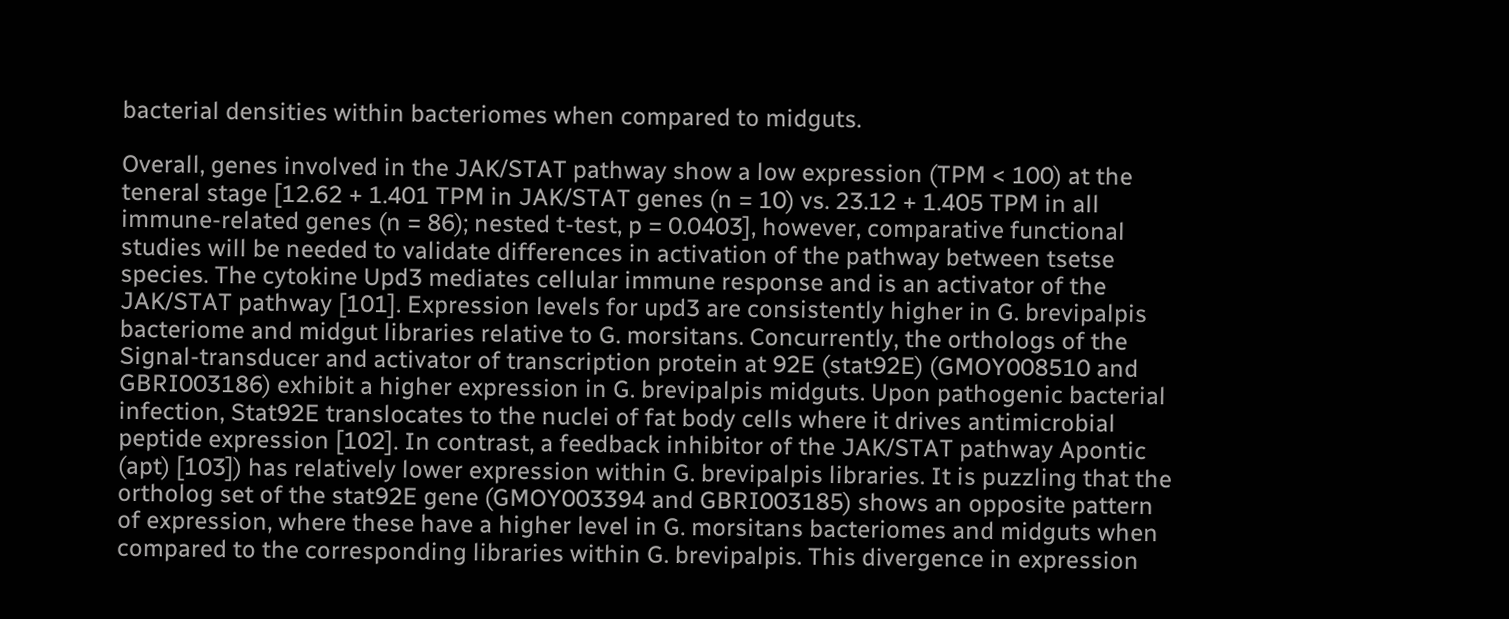bacterial densities within bacteriomes when compared to midguts.

Overall, genes involved in the JAK/STAT pathway show a low expression (TPM < 100) at the teneral stage [12.62 + 1.401 TPM in JAK/STAT genes (n = 10) vs. 23.12 + 1.405 TPM in all immune-related genes (n = 86); nested t-test, p = 0.0403], however, comparative functional studies will be needed to validate differences in activation of the pathway between tsetse species. The cytokine Upd3 mediates cellular immune response and is an activator of the JAK/STAT pathway [101]. Expression levels for upd3 are consistently higher in G. brevipalpis bacteriome and midgut libraries relative to G. morsitans. Concurrently, the orthologs of the Signal-transducer and activator of transcription protein at 92E (stat92E) (GMOY008510 and GBRI003186) exhibit a higher expression in G. brevipalpis midguts. Upon pathogenic bacterial infection, Stat92E translocates to the nuclei of fat body cells where it drives antimicrobial peptide expression [102]. In contrast, a feedback inhibitor of the JAK/STAT pathway Apontic (apt) [103]) has relatively lower expression within G. brevipalpis libraries. It is puzzling that the ortholog set of the stat92E gene (GMOY003394 and GBRI003185) shows an opposite pattern of expression, where these have a higher level in G. morsitans bacteriomes and midguts when compared to the corresponding libraries within G. brevipalpis. This divergence in expression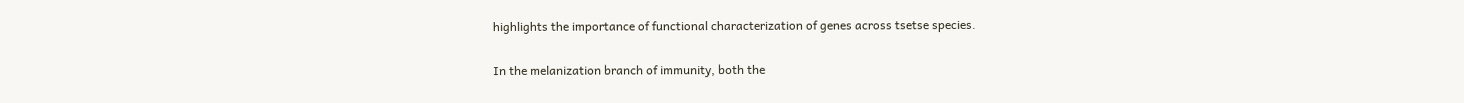highlights the importance of functional characterization of genes across tsetse species.

In the melanization branch of immunity, both the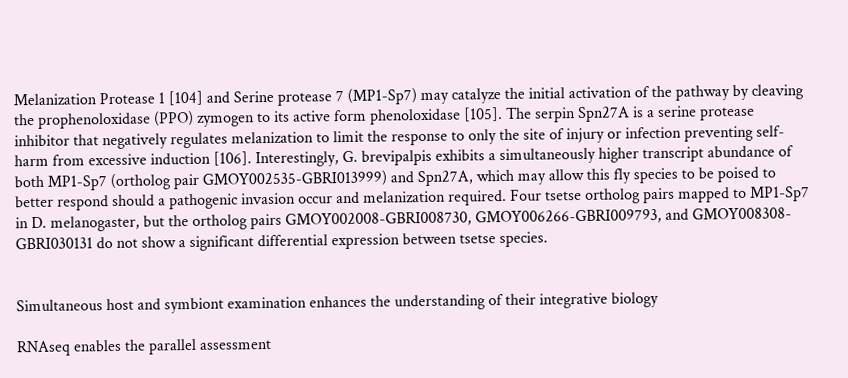Melanization Protease 1 [104] and Serine protease 7 (MP1-Sp7) may catalyze the initial activation of the pathway by cleaving the prophenoloxidase (PPO) zymogen to its active form phenoloxidase [105]. The serpin Spn27A is a serine protease inhibitor that negatively regulates melanization to limit the response to only the site of injury or infection preventing self-harm from excessive induction [106]. Interestingly, G. brevipalpis exhibits a simultaneously higher transcript abundance of both MP1-Sp7 (ortholog pair GMOY002535-GBRI013999) and Spn27A, which may allow this fly species to be poised to better respond should a pathogenic invasion occur and melanization required. Four tsetse ortholog pairs mapped to MP1-Sp7 in D. melanogaster, but the ortholog pairs GMOY002008-GBRI008730, GMOY006266-GBRI009793, and GMOY008308-GBRI030131 do not show a significant differential expression between tsetse species.


Simultaneous host and symbiont examination enhances the understanding of their integrative biology

RNAseq enables the parallel assessment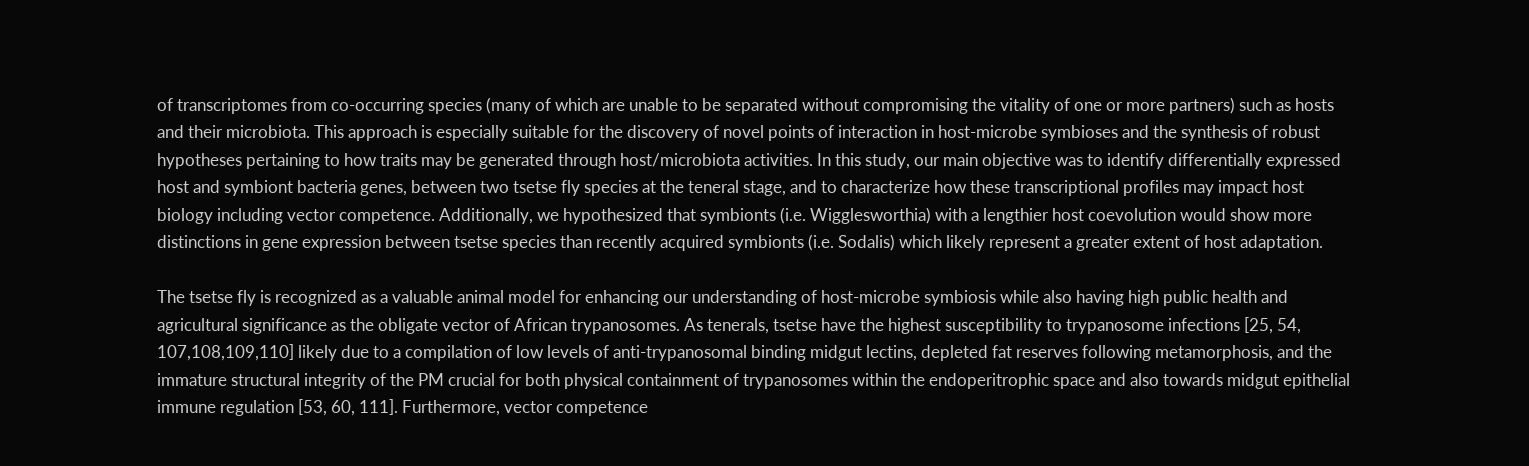of transcriptomes from co-occurring species (many of which are unable to be separated without compromising the vitality of one or more partners) such as hosts and their microbiota. This approach is especially suitable for the discovery of novel points of interaction in host-microbe symbioses and the synthesis of robust hypotheses pertaining to how traits may be generated through host/microbiota activities. In this study, our main objective was to identify differentially expressed host and symbiont bacteria genes, between two tsetse fly species at the teneral stage, and to characterize how these transcriptional profiles may impact host biology including vector competence. Additionally, we hypothesized that symbionts (i.e. Wigglesworthia) with a lengthier host coevolution would show more distinctions in gene expression between tsetse species than recently acquired symbionts (i.e. Sodalis) which likely represent a greater extent of host adaptation.

The tsetse fly is recognized as a valuable animal model for enhancing our understanding of host-microbe symbiosis while also having high public health and agricultural significance as the obligate vector of African trypanosomes. As tenerals, tsetse have the highest susceptibility to trypanosome infections [25, 54, 107,108,109,110] likely due to a compilation of low levels of anti-trypanosomal binding midgut lectins, depleted fat reserves following metamorphosis, and the immature structural integrity of the PM crucial for both physical containment of trypanosomes within the endoperitrophic space and also towards midgut epithelial immune regulation [53, 60, 111]. Furthermore, vector competence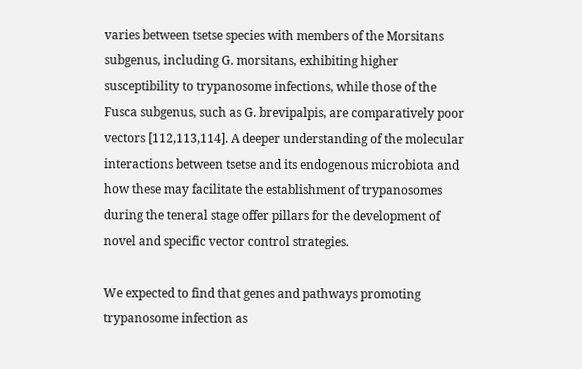varies between tsetse species with members of the Morsitans subgenus, including G. morsitans, exhibiting higher susceptibility to trypanosome infections, while those of the Fusca subgenus, such as G. brevipalpis, are comparatively poor vectors [112,113,114]. A deeper understanding of the molecular interactions between tsetse and its endogenous microbiota and how these may facilitate the establishment of trypanosomes during the teneral stage offer pillars for the development of novel and specific vector control strategies.

We expected to find that genes and pathways promoting trypanosome infection as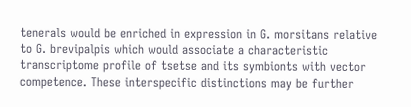tenerals would be enriched in expression in G. morsitans relative to G. brevipalpis which would associate a characteristic transcriptome profile of tsetse and its symbionts with vector competence. These interspecific distinctions may be further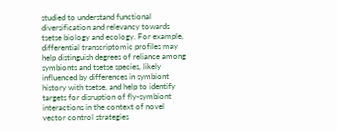studied to understand functional diversification and relevancy towards tsetse biology and ecology. For example, differential transcriptomic profiles may help distinguish degrees of reliance among symbionts and tsetse species, likely influenced by differences in symbiont history with tsetse, and help to identify targets for disruption of fly-symbiont interactions in the context of novel vector control strategies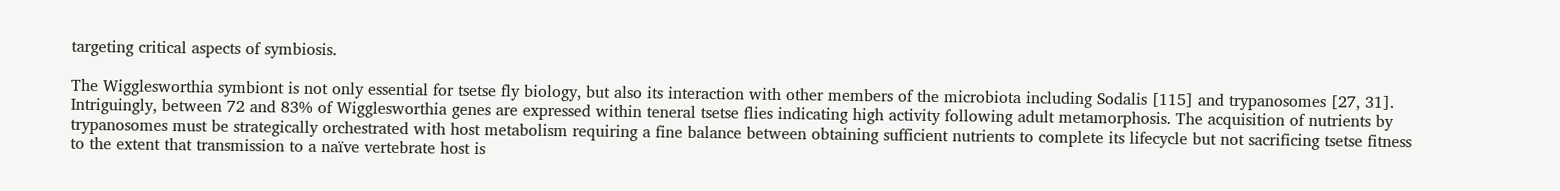targeting critical aspects of symbiosis.

The Wigglesworthia symbiont is not only essential for tsetse fly biology, but also its interaction with other members of the microbiota including Sodalis [115] and trypanosomes [27, 31]. Intriguingly, between 72 and 83% of Wigglesworthia genes are expressed within teneral tsetse flies indicating high activity following adult metamorphosis. The acquisition of nutrients by trypanosomes must be strategically orchestrated with host metabolism requiring a fine balance between obtaining sufficient nutrients to complete its lifecycle but not sacrificing tsetse fitness to the extent that transmission to a naïve vertebrate host is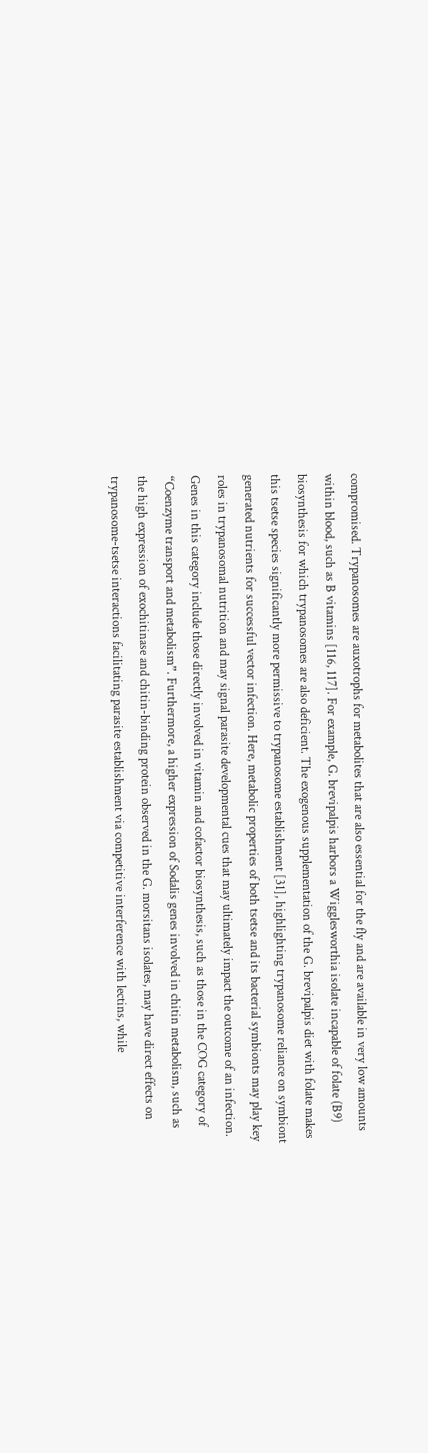compromised. Trypanosomes are auxotrophs for metabolites that are also essential for the fly and are available in very low amounts within blood, such as B vitamins [116, 117]. For example, G. brevipalpis harbors a Wigglesworthia isolate incapable of folate (B9) biosynthesis for which trypanosomes are also deficient. The exogenous supplementation of the G. brevipalpis diet with folate makes this tsetse species significantly more permissive to trypanosome establishment [31], highlighting trypanosome reliance on symbiont generated nutrients for successful vector infection. Here, metabolic properties of both tsetse and its bacterial symbionts may play key roles in trypanosomal nutrition and may signal parasite developmental cues that may ultimately impact the outcome of an infection. Genes in this category include those directly involved in vitamin and cofactor biosynthesis, such as those in the COG category of “Coenzyme transport and metabolism”. Furthermore, a higher expression of Sodalis genes involved in chitin metabolism, such as the high expression of exochitinase and chitin-binding protein observed in the G. morsitans isolates, may have direct effects on trypanosome-tsetse interactions facilitating parasite establishment via competitive interference with lectins, while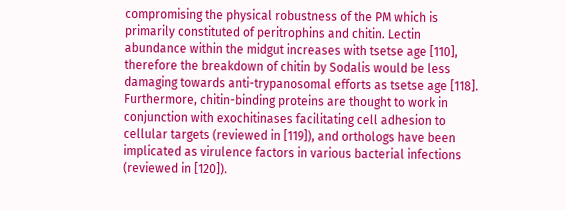compromising the physical robustness of the PM which is primarily constituted of peritrophins and chitin. Lectin abundance within the midgut increases with tsetse age [110], therefore the breakdown of chitin by Sodalis would be less damaging towards anti-trypanosomal efforts as tsetse age [118]. Furthermore, chitin-binding proteins are thought to work in conjunction with exochitinases facilitating cell adhesion to cellular targets (reviewed in [119]), and orthologs have been implicated as virulence factors in various bacterial infections (reviewed in [120]).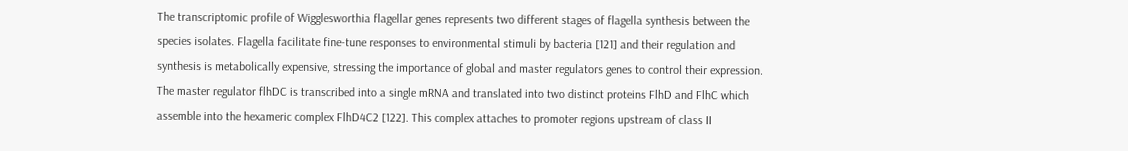The transcriptomic profile of Wigglesworthia flagellar genes represents two different stages of flagella synthesis between the species isolates. Flagella facilitate fine-tune responses to environmental stimuli by bacteria [121] and their regulation and synthesis is metabolically expensive, stressing the importance of global and master regulators genes to control their expression. The master regulator flhDC is transcribed into a single mRNA and translated into two distinct proteins FlhD and FlhC which assemble into the hexameric complex FlhD4C2 [122]. This complex attaches to promoter regions upstream of class II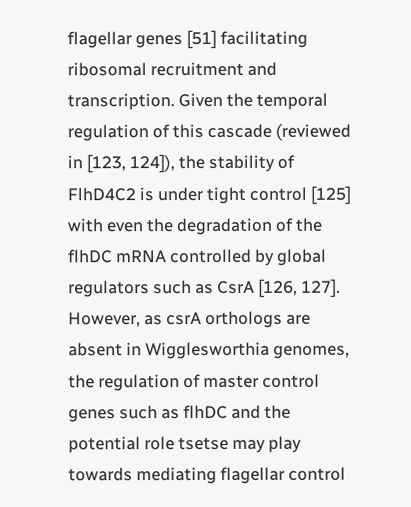flagellar genes [51] facilitating ribosomal recruitment and transcription. Given the temporal regulation of this cascade (reviewed in [123, 124]), the stability of FlhD4C2 is under tight control [125] with even the degradation of the flhDC mRNA controlled by global regulators such as CsrA [126, 127]. However, as csrA orthologs are absent in Wigglesworthia genomes, the regulation of master control genes such as flhDC and the potential role tsetse may play towards mediating flagellar control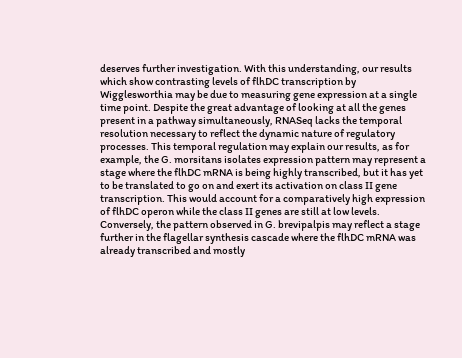deserves further investigation. With this understanding, our results which show contrasting levels of flhDC transcription by Wigglesworthia may be due to measuring gene expression at a single time point. Despite the great advantage of looking at all the genes present in a pathway simultaneously, RNASeq lacks the temporal resolution necessary to reflect the dynamic nature of regulatory processes. This temporal regulation may explain our results, as for example, the G. morsitans isolates expression pattern may represent a stage where the flhDC mRNA is being highly transcribed, but it has yet to be translated to go on and exert its activation on class II gene transcription. This would account for a comparatively high expression of flhDC operon while the class II genes are still at low levels. Conversely, the pattern observed in G. brevipalpis may reflect a stage further in the flagellar synthesis cascade where the flhDC mRNA was already transcribed and mostly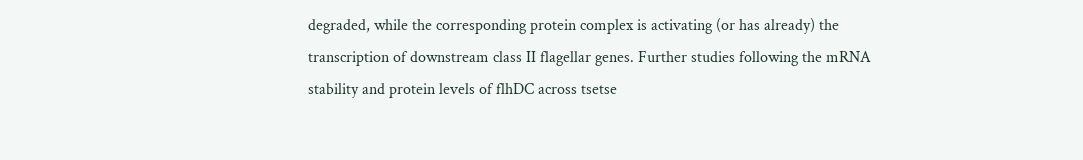degraded, while the corresponding protein complex is activating (or has already) the transcription of downstream class II flagellar genes. Further studies following the mRNA stability and protein levels of flhDC across tsetse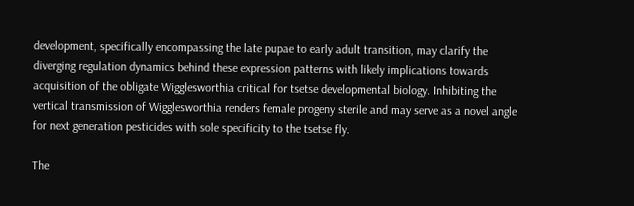development, specifically encompassing the late pupae to early adult transition, may clarify the diverging regulation dynamics behind these expression patterns with likely implications towards acquisition of the obligate Wigglesworthia critical for tsetse developmental biology. Inhibiting the vertical transmission of Wigglesworthia renders female progeny sterile and may serve as a novel angle for next generation pesticides with sole specificity to the tsetse fly.

The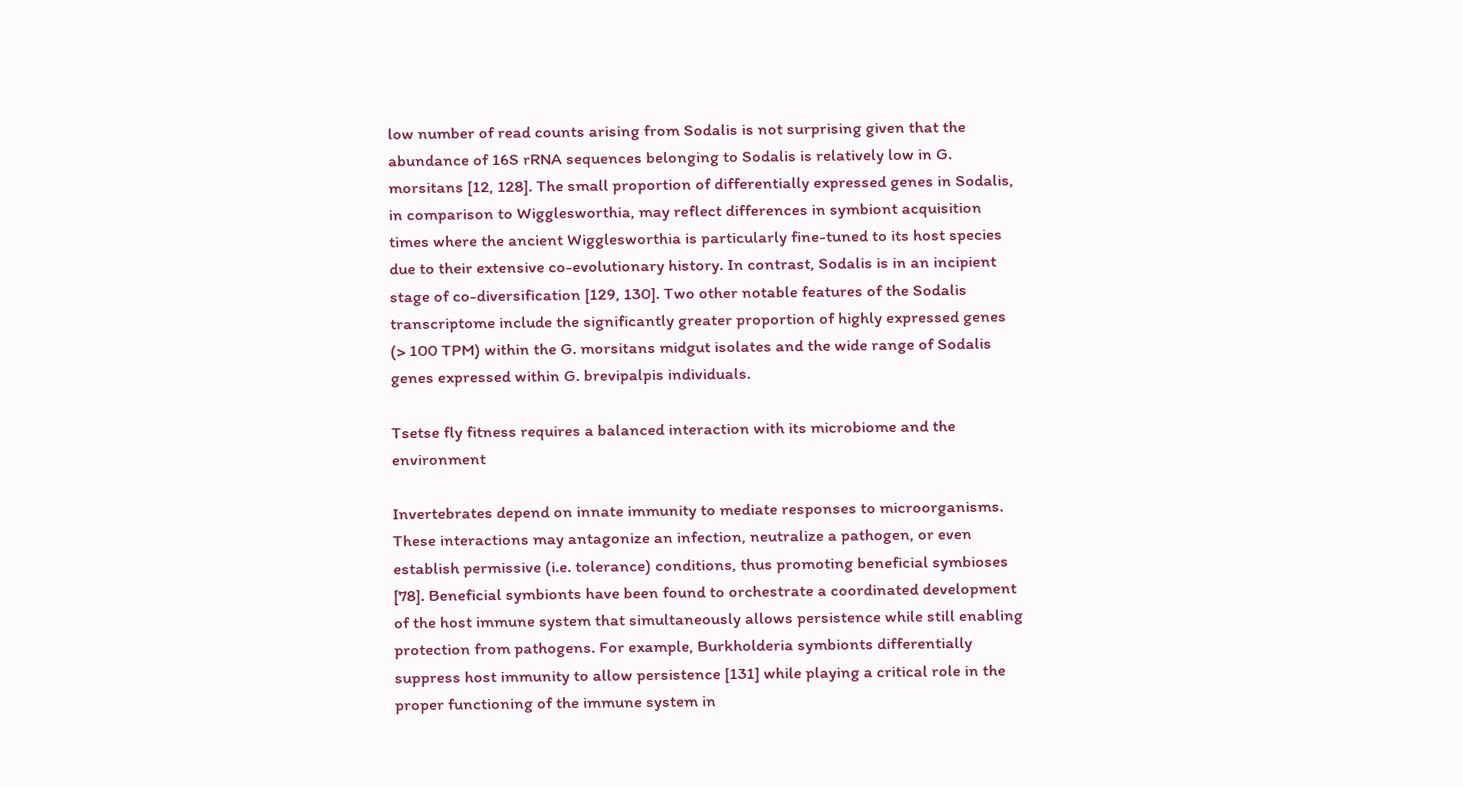low number of read counts arising from Sodalis is not surprising given that the abundance of 16S rRNA sequences belonging to Sodalis is relatively low in G. morsitans [12, 128]. The small proportion of differentially expressed genes in Sodalis, in comparison to Wigglesworthia, may reflect differences in symbiont acquisition times where the ancient Wigglesworthia is particularly fine-tuned to its host species due to their extensive co-evolutionary history. In contrast, Sodalis is in an incipient stage of co-diversification [129, 130]. Two other notable features of the Sodalis transcriptome include the significantly greater proportion of highly expressed genes (> 100 TPM) within the G. morsitans midgut isolates and the wide range of Sodalis genes expressed within G. brevipalpis individuals.

Tsetse fly fitness requires a balanced interaction with its microbiome and the environment

Invertebrates depend on innate immunity to mediate responses to microorganisms. These interactions may antagonize an infection, neutralize a pathogen, or even establish permissive (i.e. tolerance) conditions, thus promoting beneficial symbioses [78]. Beneficial symbionts have been found to orchestrate a coordinated development of the host immune system that simultaneously allows persistence while still enabling protection from pathogens. For example, Burkholderia symbionts differentially suppress host immunity to allow persistence [131] while playing a critical role in the proper functioning of the immune system in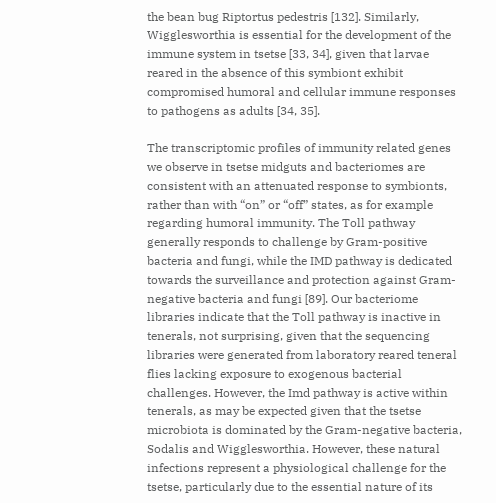the bean bug Riptortus pedestris [132]. Similarly, Wigglesworthia is essential for the development of the immune system in tsetse [33, 34], given that larvae reared in the absence of this symbiont exhibit compromised humoral and cellular immune responses to pathogens as adults [34, 35].

The transcriptomic profiles of immunity related genes we observe in tsetse midguts and bacteriomes are consistent with an attenuated response to symbionts, rather than with “on” or “off” states, as for example regarding humoral immunity. The Toll pathway generally responds to challenge by Gram-positive bacteria and fungi, while the IMD pathway is dedicated towards the surveillance and protection against Gram-negative bacteria and fungi [89]. Our bacteriome libraries indicate that the Toll pathway is inactive in tenerals, not surprising, given that the sequencing libraries were generated from laboratory reared teneral flies lacking exposure to exogenous bacterial challenges. However, the Imd pathway is active within tenerals, as may be expected given that the tsetse microbiota is dominated by the Gram-negative bacteria, Sodalis and Wigglesworthia. However, these natural infections represent a physiological challenge for the tsetse, particularly due to the essential nature of its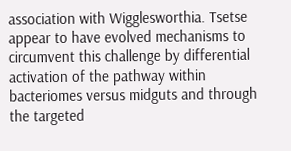association with Wigglesworthia. Tsetse appear to have evolved mechanisms to circumvent this challenge by differential activation of the pathway within bacteriomes versus midguts and through the targeted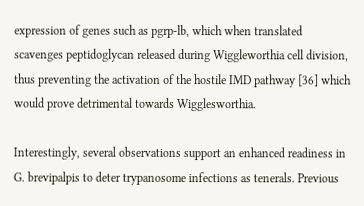expression of genes such as pgrp-lb, which when translated scavenges peptidoglycan released during Wiggleworthia cell division, thus preventing the activation of the hostile IMD pathway [36] which would prove detrimental towards Wigglesworthia.

Interestingly, several observations support an enhanced readiness in G. brevipalpis to deter trypanosome infections as tenerals. Previous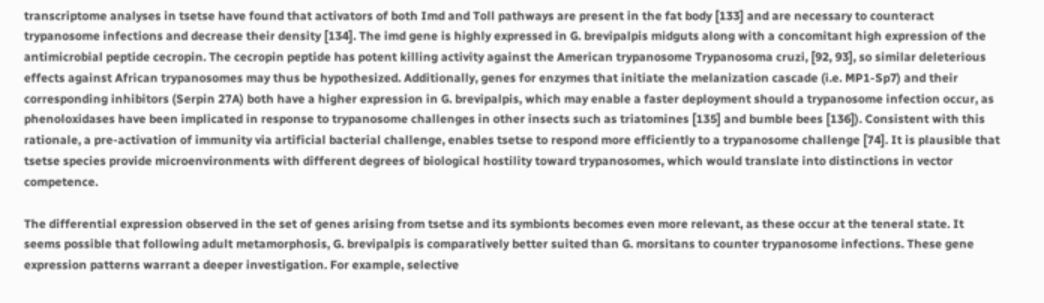transcriptome analyses in tsetse have found that activators of both Imd and Toll pathways are present in the fat body [133] and are necessary to counteract trypanosome infections and decrease their density [134]. The imd gene is highly expressed in G. brevipalpis midguts along with a concomitant high expression of the antimicrobial peptide cecropin. The cecropin peptide has potent killing activity against the American trypanosome Trypanosoma cruzi, [92, 93], so similar deleterious effects against African trypanosomes may thus be hypothesized. Additionally, genes for enzymes that initiate the melanization cascade (i.e. MP1-Sp7) and their corresponding inhibitors (Serpin 27A) both have a higher expression in G. brevipalpis, which may enable a faster deployment should a trypanosome infection occur, as phenoloxidases have been implicated in response to trypanosome challenges in other insects such as triatomines [135] and bumble bees [136]). Consistent with this rationale, a pre-activation of immunity via artificial bacterial challenge, enables tsetse to respond more efficiently to a trypanosome challenge [74]. It is plausible that tsetse species provide microenvironments with different degrees of biological hostility toward trypanosomes, which would translate into distinctions in vector competence.

The differential expression observed in the set of genes arising from tsetse and its symbionts becomes even more relevant, as these occur at the teneral state. It seems possible that following adult metamorphosis, G. brevipalpis is comparatively better suited than G. morsitans to counter trypanosome infections. These gene expression patterns warrant a deeper investigation. For example, selective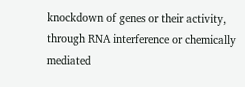knockdown of genes or their activity, through RNA interference or chemically mediated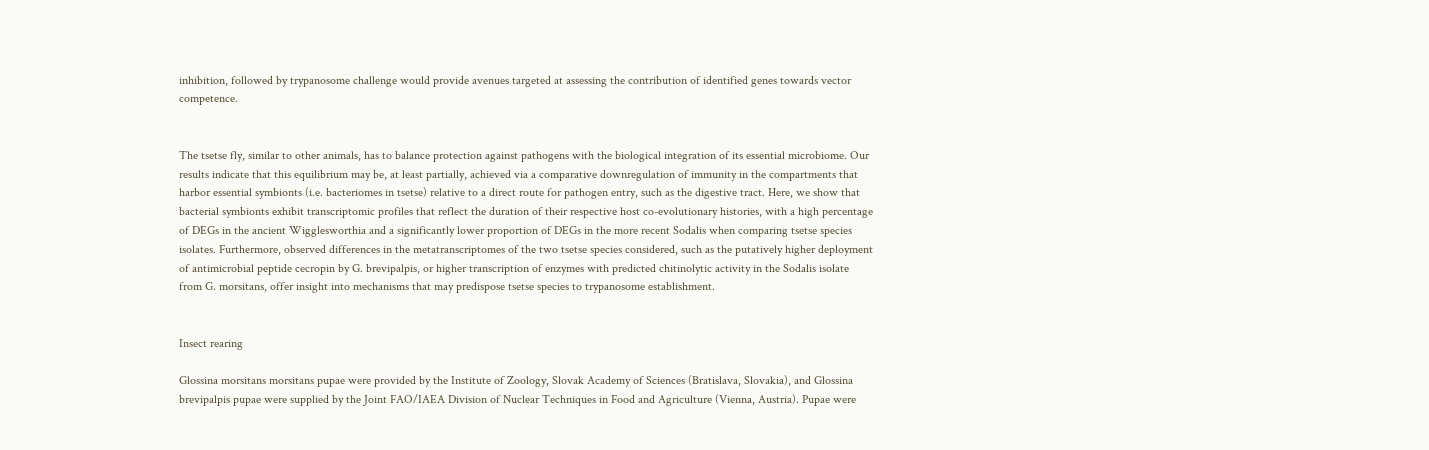inhibition, followed by trypanosome challenge would provide avenues targeted at assessing the contribution of identified genes towards vector competence.


The tsetse fly, similar to other animals, has to balance protection against pathogens with the biological integration of its essential microbiome. Our results indicate that this equilibrium may be, at least partially, achieved via a comparative downregulation of immunity in the compartments that harbor essential symbionts (i.e. bacteriomes in tsetse) relative to a direct route for pathogen entry, such as the digestive tract. Here, we show that bacterial symbionts exhibit transcriptomic profiles that reflect the duration of their respective host co-evolutionary histories, with a high percentage of DEGs in the ancient Wigglesworthia and a significantly lower proportion of DEGs in the more recent Sodalis when comparing tsetse species isolates. Furthermore, observed differences in the metatranscriptomes of the two tsetse species considered, such as the putatively higher deployment of antimicrobial peptide cecropin by G. brevipalpis, or higher transcription of enzymes with predicted chitinolytic activity in the Sodalis isolate from G. morsitans, offer insight into mechanisms that may predispose tsetse species to trypanosome establishment.


Insect rearing

Glossina morsitans morsitans pupae were provided by the Institute of Zoology, Slovak Academy of Sciences (Bratislava, Slovakia), and Glossina brevipalpis pupae were supplied by the Joint FAO/IAEA Division of Nuclear Techniques in Food and Agriculture (Vienna, Austria). Pupae were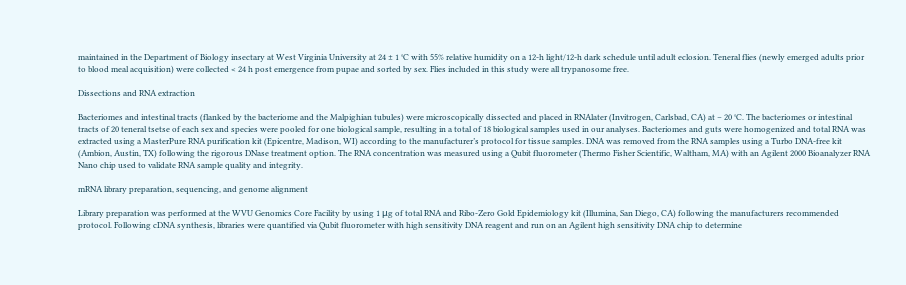maintained in the Department of Biology insectary at West Virginia University at 24 ± 1 °C with 55% relative humidity on a 12-h light/12-h dark schedule until adult eclosion. Teneral flies (newly emerged adults prior to blood meal acquisition) were collected < 24 h post emergence from pupae and sorted by sex. Flies included in this study were all trypanosome free.

Dissections and RNA extraction

Bacteriomes and intestinal tracts (flanked by the bacteriome and the Malpighian tubules) were microscopically dissected and placed in RNAlater (Invitrogen, Carlsbad, CA) at − 20 °C. The bacteriomes or intestinal tracts of 20 teneral tsetse of each sex and species were pooled for one biological sample, resulting in a total of 18 biological samples used in our analyses. Bacteriomes and guts were homogenized and total RNA was extracted using a MasterPure RNA purification kit (Epicentre, Madison, WI) according to the manufacturer’s protocol for tissue samples. DNA was removed from the RNA samples using a Turbo DNA-free kit (Ambion, Austin, TX) following the rigorous DNase treatment option. The RNA concentration was measured using a Qubit fluorometer (Thermo Fisher Scientific, Waltham, MA) with an Agilent 2000 Bioanalyzer RNA Nano chip used to validate RNA sample quality and integrity.

mRNA library preparation, sequencing, and genome alignment

Library preparation was performed at the WVU Genomics Core Facility by using 1 μg of total RNA and Ribo-Zero Gold Epidemiology kit (Illumina, San Diego, CA) following the manufacturers recommended protocol. Following cDNA synthesis, libraries were quantified via Qubit fluorometer with high sensitivity DNA reagent and run on an Agilent high sensitivity DNA chip to determine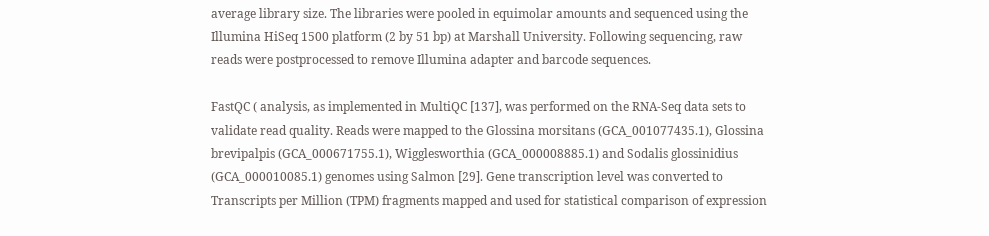average library size. The libraries were pooled in equimolar amounts and sequenced using the Illumina HiSeq 1500 platform (2 by 51 bp) at Marshall University. Following sequencing, raw reads were postprocessed to remove Illumina adapter and barcode sequences.

FastQC ( analysis, as implemented in MultiQC [137], was performed on the RNA-Seq data sets to validate read quality. Reads were mapped to the Glossina morsitans (GCA_001077435.1), Glossina brevipalpis (GCA_000671755.1), Wigglesworthia (GCA_000008885.1) and Sodalis glossinidius (GCA_000010085.1) genomes using Salmon [29]. Gene transcription level was converted to Transcripts per Million (TPM) fragments mapped and used for statistical comparison of expression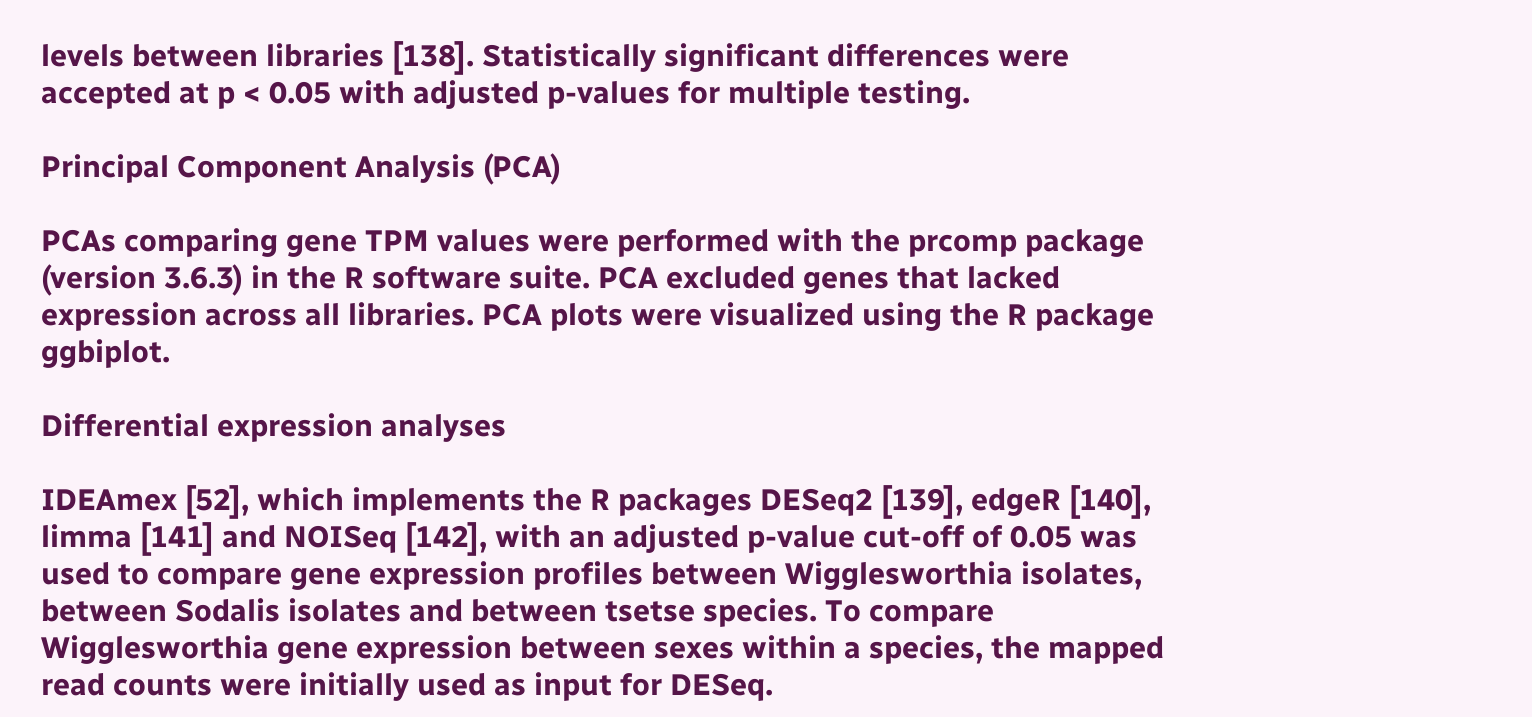levels between libraries [138]. Statistically significant differences were accepted at p < 0.05 with adjusted p-values for multiple testing.

Principal Component Analysis (PCA)

PCAs comparing gene TPM values were performed with the prcomp package (version 3.6.3) in the R software suite. PCA excluded genes that lacked expression across all libraries. PCA plots were visualized using the R package ggbiplot.

Differential expression analyses

IDEAmex [52], which implements the R packages DESeq2 [139], edgeR [140], limma [141] and NOISeq [142], with an adjusted p-value cut-off of 0.05 was used to compare gene expression profiles between Wigglesworthia isolates, between Sodalis isolates and between tsetse species. To compare Wigglesworthia gene expression between sexes within a species, the mapped read counts were initially used as input for DESeq.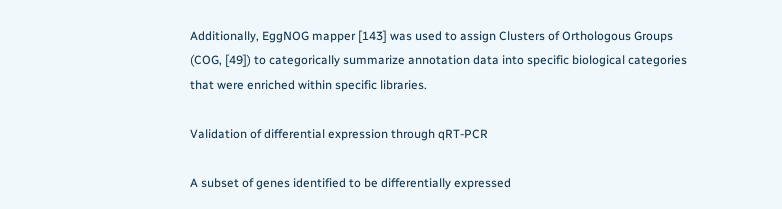Additionally, EggNOG mapper [143] was used to assign Clusters of Orthologous Groups (COG, [49]) to categorically summarize annotation data into specific biological categories that were enriched within specific libraries.

Validation of differential expression through qRT-PCR

A subset of genes identified to be differentially expressed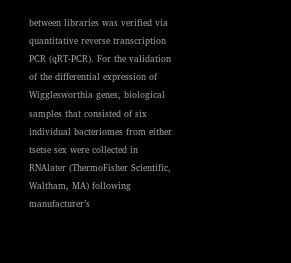between libraries was verified via quantitative reverse transcription PCR (qRT-PCR). For the validation of the differential expression of Wigglesworthia genes, biological samples that consisted of six individual bacteriomes from either tsetse sex were collected in RNAlater (ThermoFisher Scientific, Waltham, MA) following manufacturer’s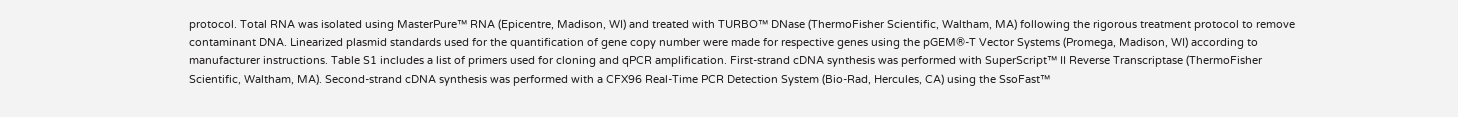protocol. Total RNA was isolated using MasterPure™ RNA (Epicentre, Madison, WI) and treated with TURBO™ DNase (ThermoFisher Scientific, Waltham, MA) following the rigorous treatment protocol to remove contaminant DNA. Linearized plasmid standards used for the quantification of gene copy number were made for respective genes using the pGEM®-T Vector Systems (Promega, Madison, WI) according to manufacturer instructions. Table S1 includes a list of primers used for cloning and qPCR amplification. First-strand cDNA synthesis was performed with SuperScript™ II Reverse Transcriptase (ThermoFisher Scientific, Waltham, MA). Second-strand cDNA synthesis was performed with a CFX96 Real-Time PCR Detection System (Bio-Rad, Hercules, CA) using the SsoFast™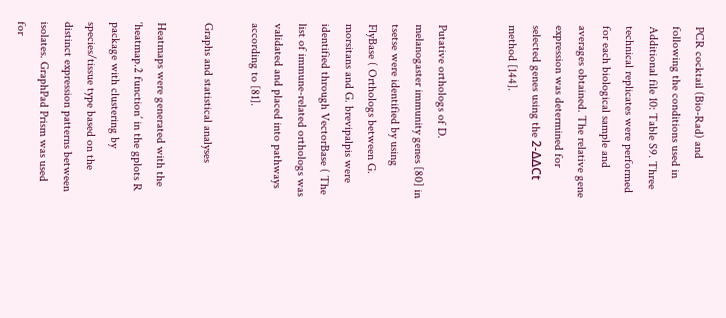PCR cocktail (Bio-Rad) and following the conditions used in Additional file 10: Table S9. Three technical replicates were performed for each biological sample and averages obtained. The relative gene expression was determined for selected genes using the 2-ΔΔCt method [144].


Putative orthologs of D. melanogaster immunity genes [80] in tsetse were identified by using FlyBase ( Orthologs between G. morsitans and G. brevipalpis were identified through VectorBase ( The list of immune-related orthologs was validated and placed into pathways according to [81].

Graphs and statistical analyses

Heatmaps were generated with the ‘heatmap.2 function’ in the gplots R package with clustering by species/tissue type based on the distinct expression patterns between isolates. GraphPad Prism was used for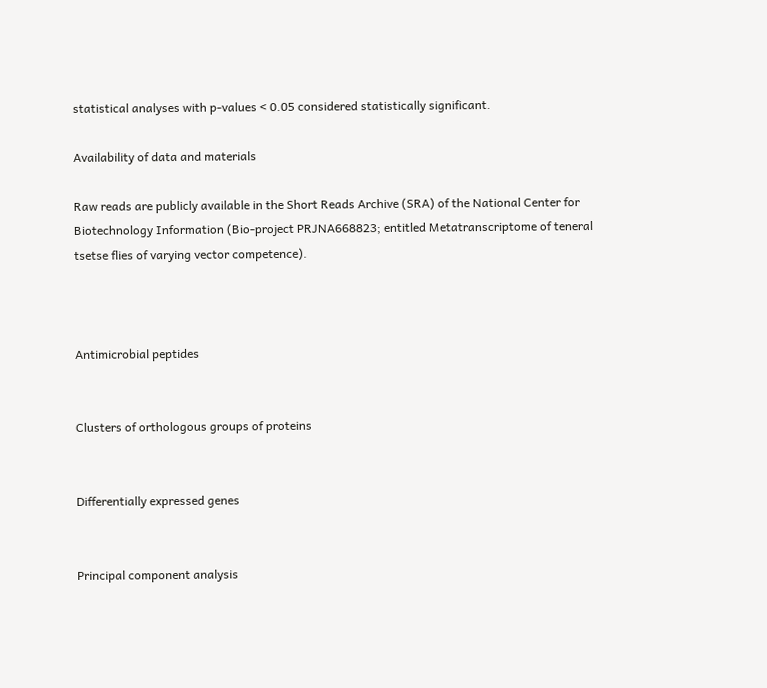statistical analyses with p-values < 0.05 considered statistically significant.

Availability of data and materials

Raw reads are publicly available in the Short Reads Archive (SRA) of the National Center for Biotechnology Information (Bio-project PRJNA668823; entitled Metatranscriptome of teneral tsetse flies of varying vector competence).



Antimicrobial peptides


Clusters of orthologous groups of proteins


Differentially expressed genes


Principal component analysis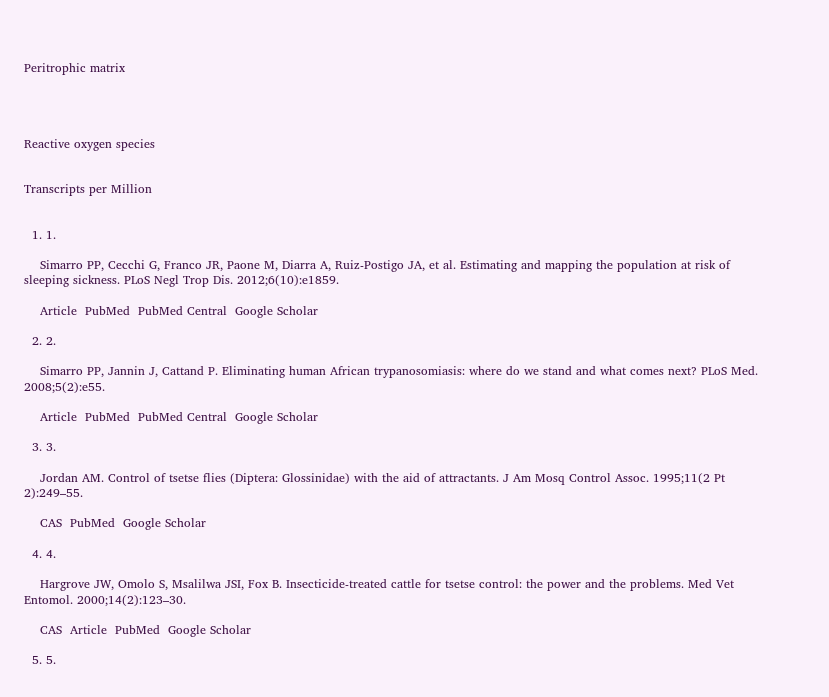Peritrophic matrix




Reactive oxygen species


Transcripts per Million


  1. 1.

    Simarro PP, Cecchi G, Franco JR, Paone M, Diarra A, Ruiz-Postigo JA, et al. Estimating and mapping the population at risk of sleeping sickness. PLoS Negl Trop Dis. 2012;6(10):e1859.

    Article  PubMed  PubMed Central  Google Scholar

  2. 2.

    Simarro PP, Jannin J, Cattand P. Eliminating human African trypanosomiasis: where do we stand and what comes next? PLoS Med. 2008;5(2):e55.

    Article  PubMed  PubMed Central  Google Scholar

  3. 3.

    Jordan AM. Control of tsetse flies (Diptera: Glossinidae) with the aid of attractants. J Am Mosq Control Assoc. 1995;11(2 Pt 2):249–55.

    CAS  PubMed  Google Scholar

  4. 4.

    Hargrove JW, Omolo S, Msalilwa JSI, Fox B. Insecticide-treated cattle for tsetse control: the power and the problems. Med Vet Entomol. 2000;14(2):123–30.

    CAS  Article  PubMed  Google Scholar

  5. 5.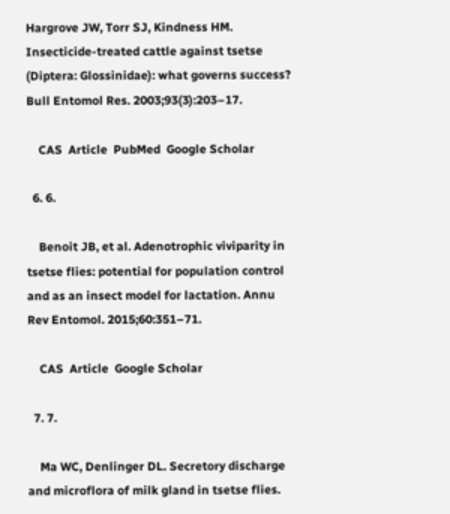Hargrove JW, Torr SJ, Kindness HM. Insecticide-treated cattle against tsetse (Diptera: Glossinidae): what governs success? Bull Entomol Res. 2003;93(3):203–17.

    CAS  Article  PubMed  Google Scholar

  6. 6.

    Benoit JB, et al. Adenotrophic viviparity in tsetse flies: potential for population control and as an insect model for lactation. Annu Rev Entomol. 2015;60:351–71.

    CAS  Article  Google Scholar

  7. 7.

    Ma WC, Denlinger DL. Secretory discharge and microflora of milk gland in tsetse flies.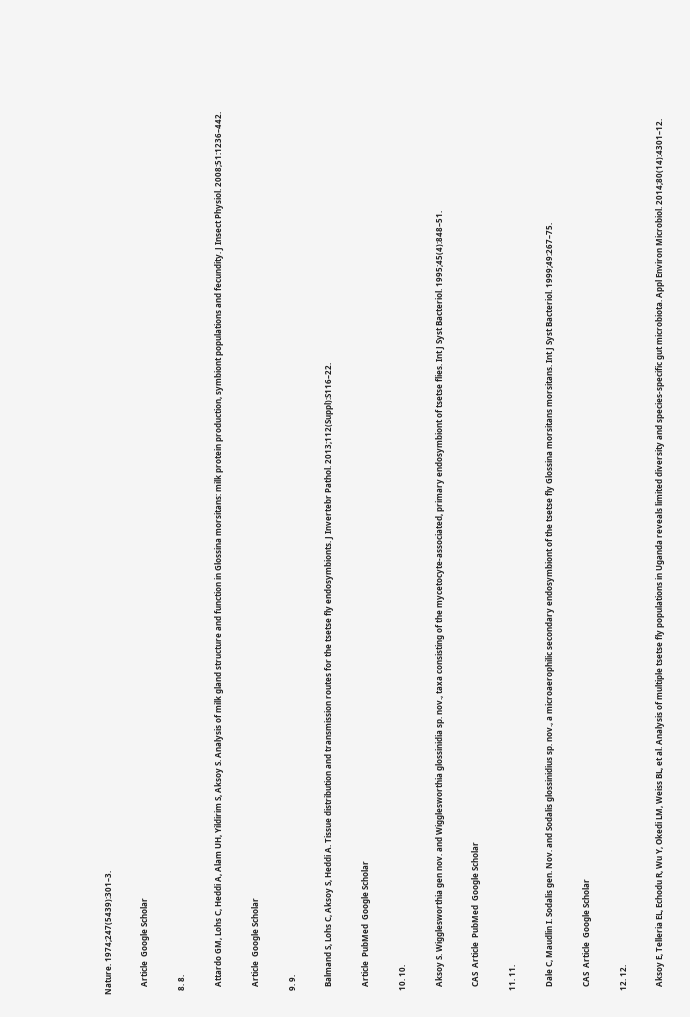Nature. 1974;247(5439):301–3.

    Article  Google Scholar

  8. 8.

    Attardo GM, Lohs C, Heddi A, Alam UH, Yildirim S, Aksoy S. Analysis of milk gland structure and function in Glossina morsitans: milk protein production, symbiont populations and fecundity. J Insect Physiol. 2008;51:1236–442.

    Article  Google Scholar

  9. 9.

    Balmand S, Lohs C, Aksoy S, Heddi A. Tissue distribution and transmission routes for the tsetse fly endosymbionts. J Invertebr Pathol. 2013;112(Suppl):S116–22.

    Article  PubMed  Google Scholar

  10. 10.

    Aksoy S. Wigglesworthia gen nov. and Wigglesworthia glossinidia sp. nov., taxa consisting of the mycetocyte-associated, primary endosymbiont of tsetse flies. Int J Syst Bacteriol. 1995;45(4):848–51.

    CAS  Article  PubMed  Google Scholar

  11. 11.

    Dale C, Maudlin I. Sodalis gen. Nov. and Sodalis glossinidius sp. nov., a microaerophilic secondary endosymbiont of the tsetse fly Glossina morsitans morsitans. Int J Syst Bacteriol. 1999;49:267–75.

    CAS  Article  Google Scholar

  12. 12.

    Aksoy E, Telleria EL, Echodu R, Wu Y, Okedi LM, Weiss BL, et al. Analysis of multiple tsetse fly populations in Uganda reveals limited diversity and species-specific gut microbiota. Appl Environ Microbiol. 2014;80(14):4301–12.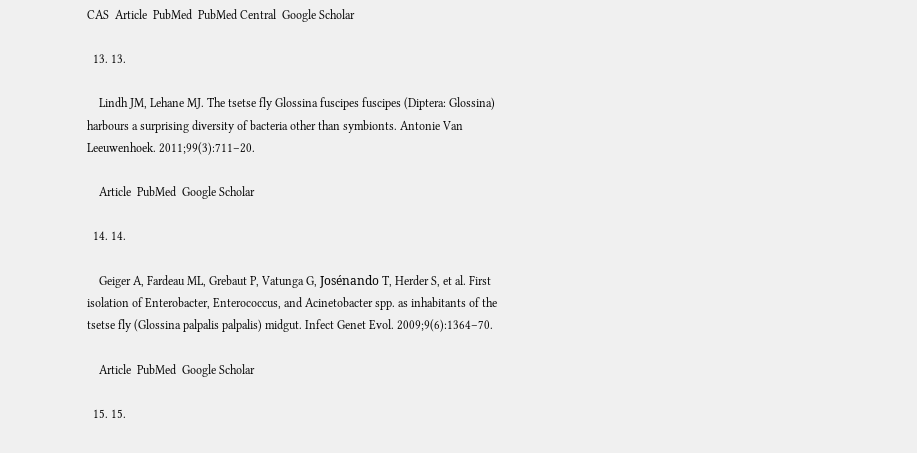CAS  Article  PubMed  PubMed Central  Google Scholar

  13. 13.

    Lindh JM, Lehane MJ. The tsetse fly Glossina fuscipes fuscipes (Diptera: Glossina) harbours a surprising diversity of bacteria other than symbionts. Antonie Van Leeuwenhoek. 2011;99(3):711–20.

    Article  PubMed  Google Scholar

  14. 14.

    Geiger A, Fardeau ML, Grebaut P, Vatunga G, Josénando T, Herder S, et al. First isolation of Enterobacter, Enterococcus, and Acinetobacter spp. as inhabitants of the tsetse fly (Glossina palpalis palpalis) midgut. Infect Genet Evol. 2009;9(6):1364–70.

    Article  PubMed  Google Scholar

  15. 15.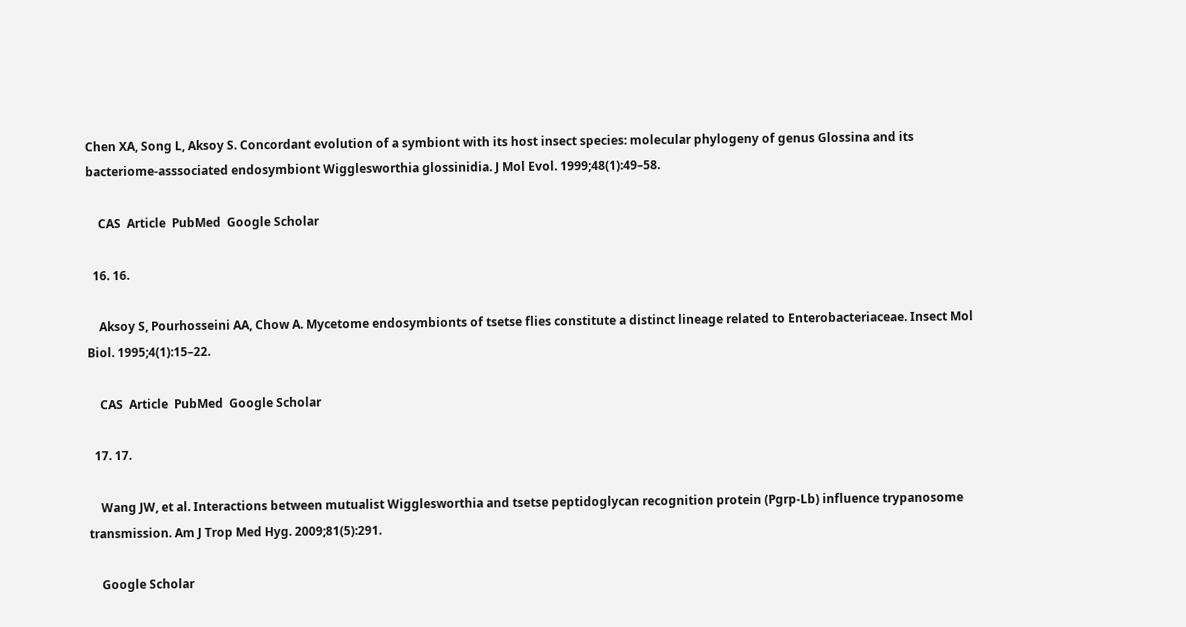Chen XA, Song L, Aksoy S. Concordant evolution of a symbiont with its host insect species: molecular phylogeny of genus Glossina and its bacteriome-asssociated endosymbiont Wigglesworthia glossinidia. J Mol Evol. 1999;48(1):49–58.

    CAS  Article  PubMed  Google Scholar

  16. 16.

    Aksoy S, Pourhosseini AA, Chow A. Mycetome endosymbionts of tsetse flies constitute a distinct lineage related to Enterobacteriaceae. Insect Mol Biol. 1995;4(1):15–22.

    CAS  Article  PubMed  Google Scholar

  17. 17.

    Wang JW, et al. Interactions between mutualist Wigglesworthia and tsetse peptidoglycan recognition protein (Pgrp-Lb) influence trypanosome transmission. Am J Trop Med Hyg. 2009;81(5):291.

    Google Scholar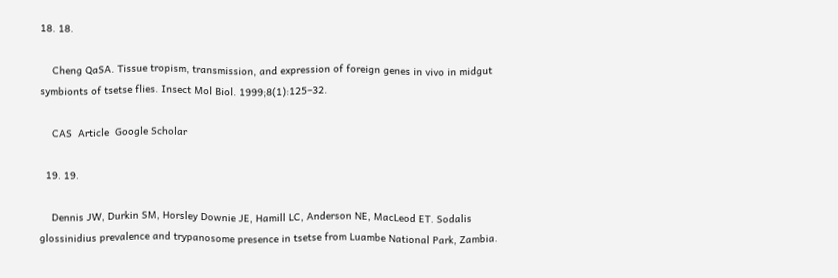18. 18.

    Cheng QaSA. Tissue tropism, transmission, and expression of foreign genes in vivo in midgut symbionts of tsetse flies. Insect Mol Biol. 1999;8(1):125–32.

    CAS  Article  Google Scholar

  19. 19.

    Dennis JW, Durkin SM, Horsley Downie JE, Hamill LC, Anderson NE, MacLeod ET. Sodalis glossinidius prevalence and trypanosome presence in tsetse from Luambe National Park, Zambia.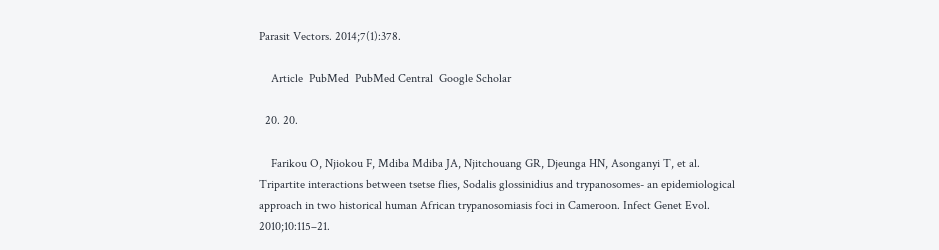Parasit Vectors. 2014;7(1):378.

    Article  PubMed  PubMed Central  Google Scholar

  20. 20.

    Farikou O, Njiokou F, Mdiba Mdiba JA, Njitchouang GR, Djeunga HN, Asonganyi T, et al. Tripartite interactions between tsetse flies, Sodalis glossinidius and trypanosomes- an epidemiological approach in two historical human African trypanosomiasis foci in Cameroon. Infect Genet Evol. 2010;10:115–21.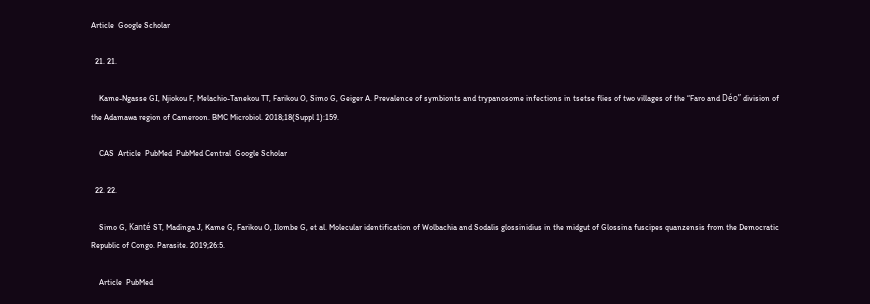Article  Google Scholar

  21. 21.

    Kame-Ngasse GI, Njiokou F, Melachio-Tanekou TT, Farikou O, Simo G, Geiger A. Prevalence of symbionts and trypanosome infections in tsetse flies of two villages of the “Faro and Déo” division of the Adamawa region of Cameroon. BMC Microbiol. 2018;18(Suppl 1):159.

    CAS  Article  PubMed  PubMed Central  Google Scholar

  22. 22.

    Simo G, Kanté ST, Madinga J, Kame G, Farikou O, Ilombe G, et al. Molecular identification of Wolbachia and Sodalis glossinidius in the midgut of Glossina fuscipes quanzensis from the Democratic Republic of Congo. Parasite. 2019;26:5.

    Article  PubMed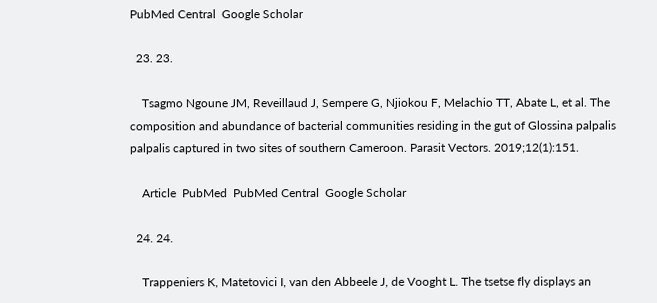PubMed Central  Google Scholar

  23. 23.

    Tsagmo Ngoune JM, Reveillaud J, Sempere G, Njiokou F, Melachio TT, Abate L, et al. The composition and abundance of bacterial communities residing in the gut of Glossina palpalis palpalis captured in two sites of southern Cameroon. Parasit Vectors. 2019;12(1):151.

    Article  PubMed  PubMed Central  Google Scholar

  24. 24.

    Trappeniers K, Matetovici I, van den Abbeele J, de Vooght L. The tsetse fly displays an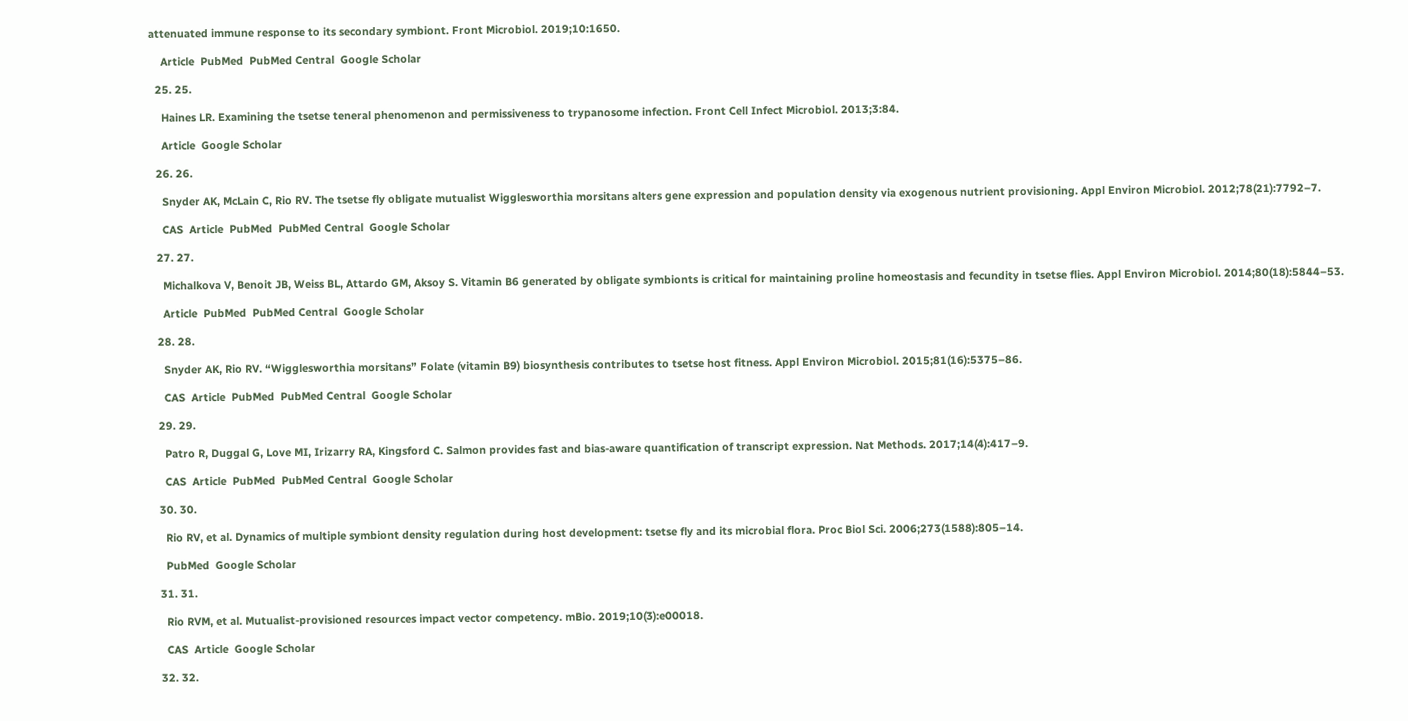attenuated immune response to its secondary symbiont. Front Microbiol. 2019;10:1650.

    Article  PubMed  PubMed Central  Google Scholar

  25. 25.

    Haines LR. Examining the tsetse teneral phenomenon and permissiveness to trypanosome infection. Front Cell Infect Microbiol. 2013;3:84.

    Article  Google Scholar

  26. 26.

    Snyder AK, McLain C, Rio RV. The tsetse fly obligate mutualist Wigglesworthia morsitans alters gene expression and population density via exogenous nutrient provisioning. Appl Environ Microbiol. 2012;78(21):7792–7.

    CAS  Article  PubMed  PubMed Central  Google Scholar

  27. 27.

    Michalkova V, Benoit JB, Weiss BL, Attardo GM, Aksoy S. Vitamin B6 generated by obligate symbionts is critical for maintaining proline homeostasis and fecundity in tsetse flies. Appl Environ Microbiol. 2014;80(18):5844–53.

    Article  PubMed  PubMed Central  Google Scholar

  28. 28.

    Snyder AK, Rio RV. “Wigglesworthia morsitans” Folate (vitamin B9) biosynthesis contributes to tsetse host fitness. Appl Environ Microbiol. 2015;81(16):5375–86.

    CAS  Article  PubMed  PubMed Central  Google Scholar

  29. 29.

    Patro R, Duggal G, Love MI, Irizarry RA, Kingsford C. Salmon provides fast and bias-aware quantification of transcript expression. Nat Methods. 2017;14(4):417–9.

    CAS  Article  PubMed  PubMed Central  Google Scholar

  30. 30.

    Rio RV, et al. Dynamics of multiple symbiont density regulation during host development: tsetse fly and its microbial flora. Proc Biol Sci. 2006;273(1588):805–14.

    PubMed  Google Scholar

  31. 31.

    Rio RVM, et al. Mutualist-provisioned resources impact vector competency. mBio. 2019;10(3):e00018.

    CAS  Article  Google Scholar

  32. 32.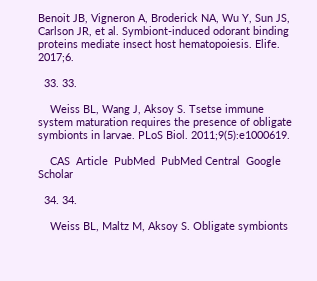Benoit JB, Vigneron A, Broderick NA, Wu Y, Sun JS, Carlson JR, et al. Symbiont-induced odorant binding proteins mediate insect host hematopoiesis. Elife. 2017;6.

  33. 33.

    Weiss BL, Wang J, Aksoy S. Tsetse immune system maturation requires the presence of obligate symbionts in larvae. PLoS Biol. 2011;9(5):e1000619.

    CAS  Article  PubMed  PubMed Central  Google Scholar

  34. 34.

    Weiss BL, Maltz M, Aksoy S. Obligate symbionts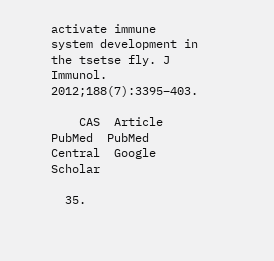activate immune system development in the tsetse fly. J Immunol. 2012;188(7):3395–403.

    CAS  Article  PubMed  PubMed Central  Google Scholar

  35.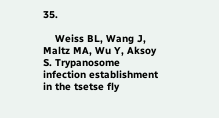35.

    Weiss BL, Wang J, Maltz MA, Wu Y, Aksoy S. Trypanosome infection establishment in the tsetse fly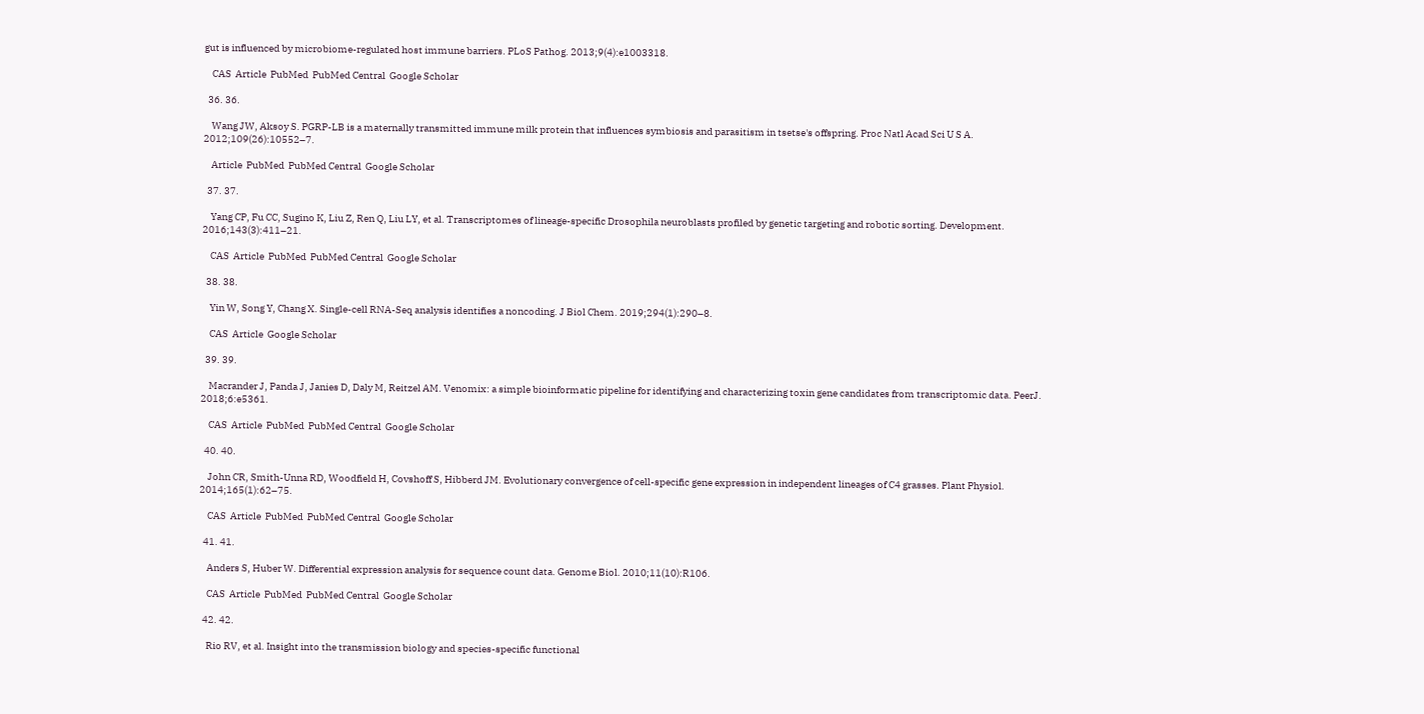gut is influenced by microbiome-regulated host immune barriers. PLoS Pathog. 2013;9(4):e1003318.

    CAS  Article  PubMed  PubMed Central  Google Scholar

  36. 36.

    Wang JW, Aksoy S. PGRP-LB is a maternally transmitted immune milk protein that influences symbiosis and parasitism in tsetse's offspring. Proc Natl Acad Sci U S A. 2012;109(26):10552–7.

    Article  PubMed  PubMed Central  Google Scholar

  37. 37.

    Yang CP, Fu CC, Sugino K, Liu Z, Ren Q, Liu LY, et al. Transcriptomes of lineage-specific Drosophila neuroblasts profiled by genetic targeting and robotic sorting. Development. 2016;143(3):411–21.

    CAS  Article  PubMed  PubMed Central  Google Scholar

  38. 38.

    Yin W, Song Y, Chang X. Single-cell RNA-Seq analysis identifies a noncoding. J Biol Chem. 2019;294(1):290–8.

    CAS  Article  Google Scholar

  39. 39.

    Macrander J, Panda J, Janies D, Daly M, Reitzel AM. Venomix: a simple bioinformatic pipeline for identifying and characterizing toxin gene candidates from transcriptomic data. PeerJ. 2018;6:e5361.

    CAS  Article  PubMed  PubMed Central  Google Scholar

  40. 40.

    John CR, Smith-Unna RD, Woodfield H, Covshoff S, Hibberd JM. Evolutionary convergence of cell-specific gene expression in independent lineages of C4 grasses. Plant Physiol. 2014;165(1):62–75.

    CAS  Article  PubMed  PubMed Central  Google Scholar

  41. 41.

    Anders S, Huber W. Differential expression analysis for sequence count data. Genome Biol. 2010;11(10):R106.

    CAS  Article  PubMed  PubMed Central  Google Scholar

  42. 42.

    Rio RV, et al. Insight into the transmission biology and species-specific functional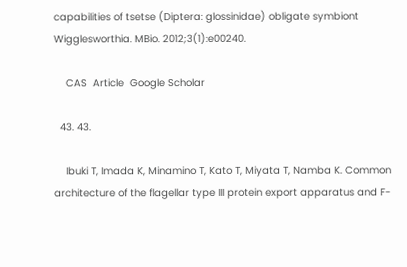capabilities of tsetse (Diptera: glossinidae) obligate symbiont Wigglesworthia. MBio. 2012;3(1):e00240.

    CAS  Article  Google Scholar

  43. 43.

    Ibuki T, Imada K, Minamino T, Kato T, Miyata T, Namba K. Common architecture of the flagellar type III protein export apparatus and F-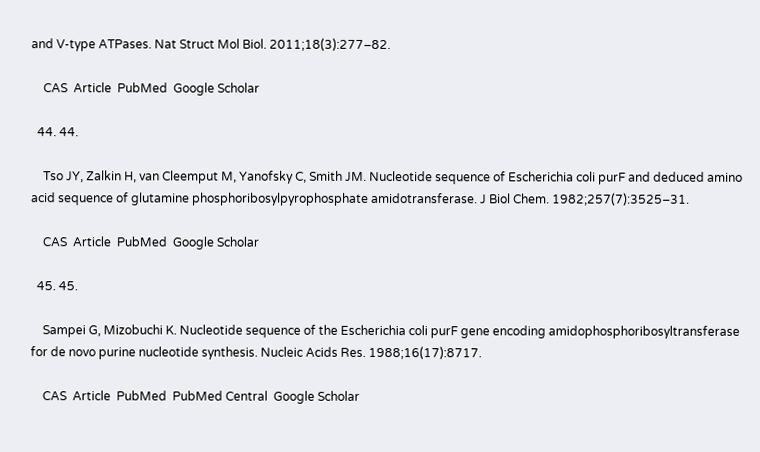and V-type ATPases. Nat Struct Mol Biol. 2011;18(3):277–82.

    CAS  Article  PubMed  Google Scholar

  44. 44.

    Tso JY, Zalkin H, van Cleemput M, Yanofsky C, Smith JM. Nucleotide sequence of Escherichia coli purF and deduced amino acid sequence of glutamine phosphoribosylpyrophosphate amidotransferase. J Biol Chem. 1982;257(7):3525–31.

    CAS  Article  PubMed  Google Scholar

  45. 45.

    Sampei G, Mizobuchi K. Nucleotide sequence of the Escherichia coli purF gene encoding amidophosphoribosyltransferase for de novo purine nucleotide synthesis. Nucleic Acids Res. 1988;16(17):8717.

    CAS  Article  PubMed  PubMed Central  Google Scholar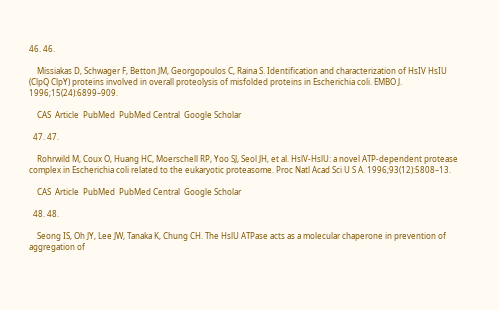46. 46.

    Missiakas D, Schwager F, Betton JM, Georgopoulos C, Raina S. Identification and characterization of HsIV HsIU (ClpQ ClpY) proteins involved in overall proteolysis of misfolded proteins in Escherichia coli. EMBO J. 1996;15(24):6899–909.

    CAS  Article  PubMed  PubMed Central  Google Scholar

  47. 47.

    Rohrwild M, Coux O, Huang HC, Moerschell RP, Yoo SJ, Seol JH, et al. HslV-HslU: a novel ATP-dependent protease complex in Escherichia coli related to the eukaryotic proteasome. Proc Natl Acad Sci U S A. 1996;93(12):5808–13.

    CAS  Article  PubMed  PubMed Central  Google Scholar

  48. 48.

    Seong IS, Oh JY, Lee JW, Tanaka K, Chung CH. The HslU ATPase acts as a molecular chaperone in prevention of aggregation of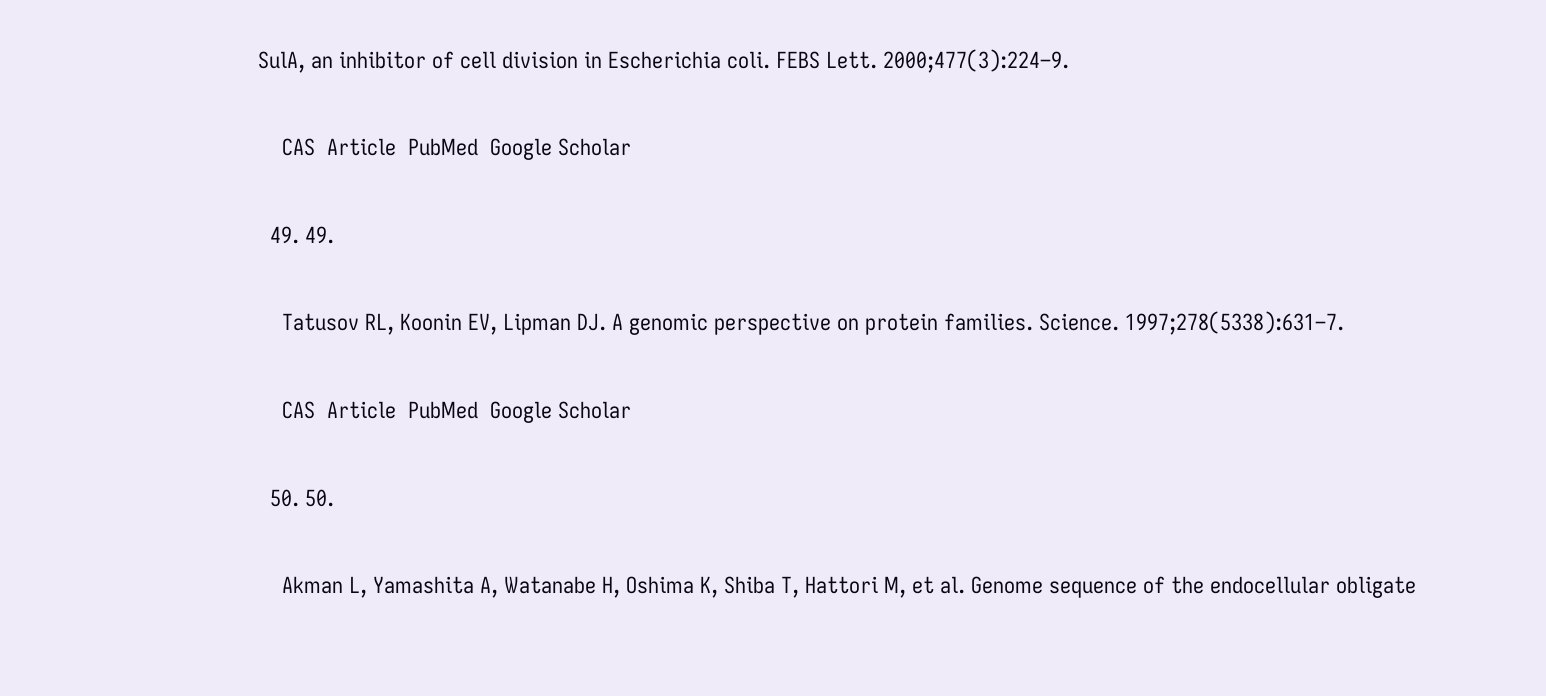SulA, an inhibitor of cell division in Escherichia coli. FEBS Lett. 2000;477(3):224–9.

    CAS  Article  PubMed  Google Scholar

  49. 49.

    Tatusov RL, Koonin EV, Lipman DJ. A genomic perspective on protein families. Science. 1997;278(5338):631–7.

    CAS  Article  PubMed  Google Scholar

  50. 50.

    Akman L, Yamashita A, Watanabe H, Oshima K, Shiba T, Hattori M, et al. Genome sequence of the endocellular obligate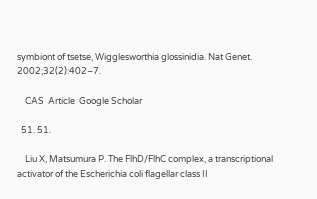symbiont of tsetse, Wigglesworthia glossinidia. Nat Genet. 2002;32(2):402–7.

    CAS  Article  Google Scholar

  51. 51.

    Liu X, Matsumura P. The FlhD/FlhC complex, a transcriptional activator of the Escherichia coli flagellar class II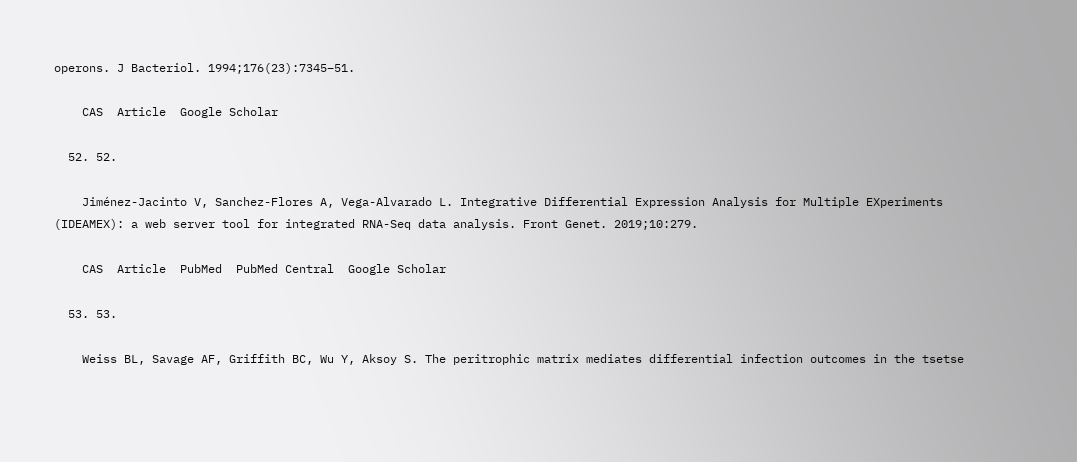operons. J Bacteriol. 1994;176(23):7345–51.

    CAS  Article  Google Scholar

  52. 52.

    Jiménez-Jacinto V, Sanchez-Flores A, Vega-Alvarado L. Integrative Differential Expression Analysis for Multiple EXperiments (IDEAMEX): a web server tool for integrated RNA-Seq data analysis. Front Genet. 2019;10:279.

    CAS  Article  PubMed  PubMed Central  Google Scholar

  53. 53.

    Weiss BL, Savage AF, Griffith BC, Wu Y, Aksoy S. The peritrophic matrix mediates differential infection outcomes in the tsetse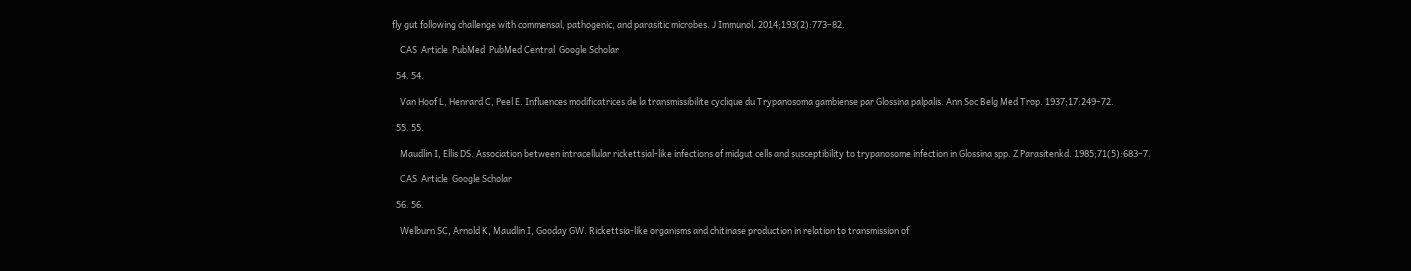fly gut following challenge with commensal, pathogenic, and parasitic microbes. J Immunol. 2014;193(2):773–82.

    CAS  Article  PubMed  PubMed Central  Google Scholar

  54. 54.

    Van Hoof L, Henrard C, Peel E. Influences modificatrices de la transmissibilite cyclique du Trypanosoma gambiense par Glossina palpalis. Ann Soc Belg Med Trop. 1937;17:249–72.

  55. 55.

    Maudlin I, Ellis DS. Association between intracellular rickettsial-like infections of midgut cells and susceptibility to trypanosome infection in Glossina spp. Z Parasitenkd. 1985;71(5):683–7.

    CAS  Article  Google Scholar

  56. 56.

    Welburn SC, Arnold K, Maudlin I, Gooday GW. Rickettsia-like organisms and chitinase production in relation to transmission of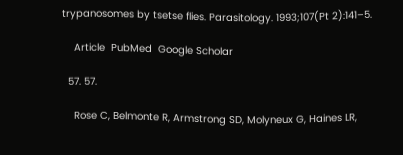trypanosomes by tsetse flies. Parasitology. 1993;107(Pt 2):141–5.

    Article  PubMed  Google Scholar

  57. 57.

    Rose C, Belmonte R, Armstrong SD, Molyneux G, Haines LR,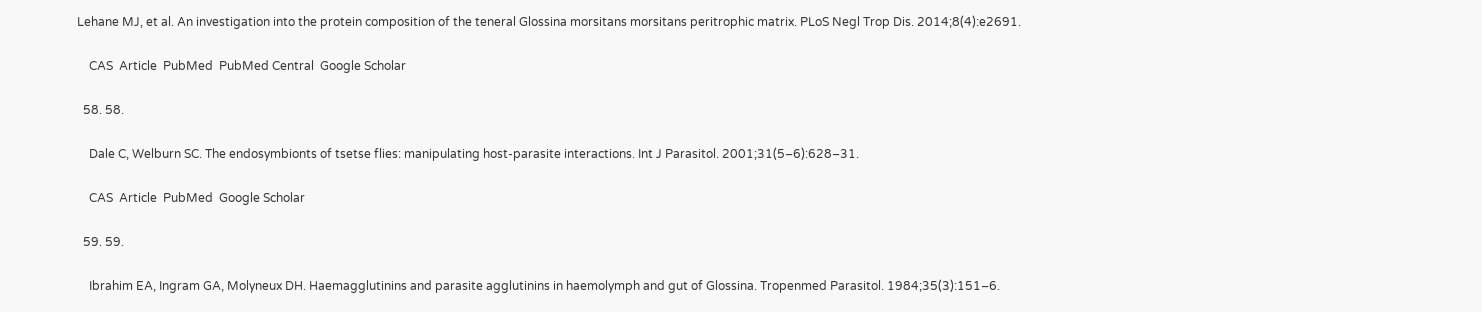Lehane MJ, et al. An investigation into the protein composition of the teneral Glossina morsitans morsitans peritrophic matrix. PLoS Negl Trop Dis. 2014;8(4):e2691.

    CAS  Article  PubMed  PubMed Central  Google Scholar

  58. 58.

    Dale C, Welburn SC. The endosymbionts of tsetse flies: manipulating host-parasite interactions. Int J Parasitol. 2001;31(5–6):628–31.

    CAS  Article  PubMed  Google Scholar

  59. 59.

    Ibrahim EA, Ingram GA, Molyneux DH. Haemagglutinins and parasite agglutinins in haemolymph and gut of Glossina. Tropenmed Parasitol. 1984;35(3):151–6.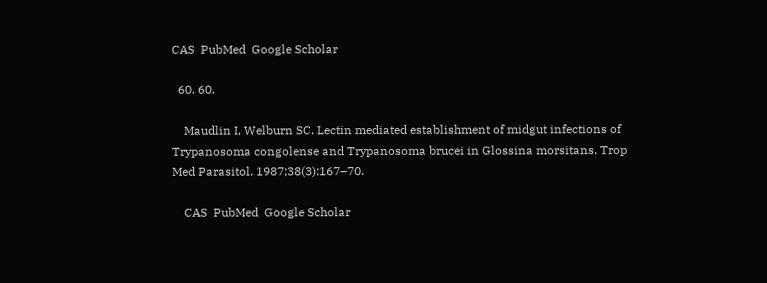CAS  PubMed  Google Scholar

  60. 60.

    Maudlin I, Welburn SC. Lectin mediated establishment of midgut infections of Trypanosoma congolense and Trypanosoma brucei in Glossina morsitans. Trop Med Parasitol. 1987;38(3):167–70.

    CAS  PubMed  Google Scholar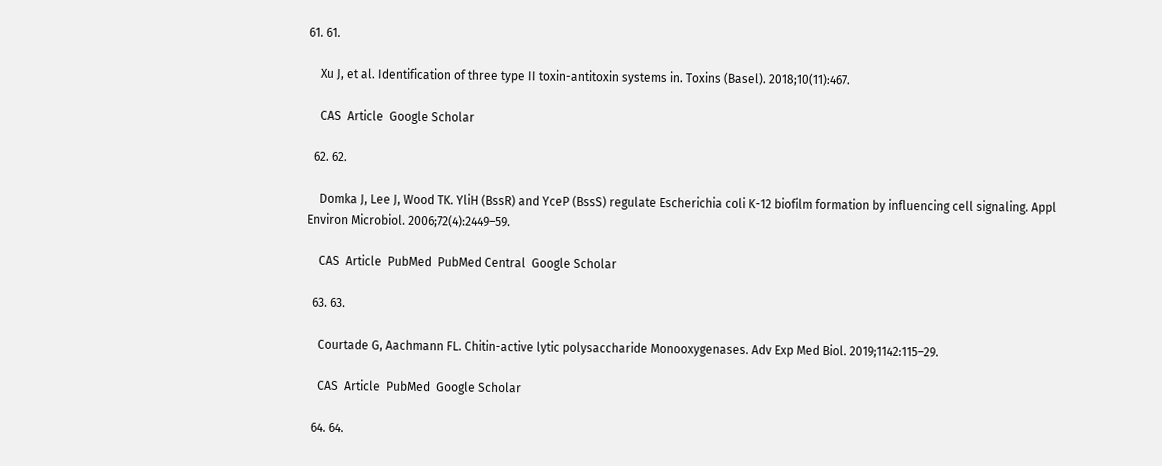61. 61.

    Xu J, et al. Identification of three type II toxin-antitoxin systems in. Toxins (Basel). 2018;10(11):467.

    CAS  Article  Google Scholar

  62. 62.

    Domka J, Lee J, Wood TK. YliH (BssR) and YceP (BssS) regulate Escherichia coli K-12 biofilm formation by influencing cell signaling. Appl Environ Microbiol. 2006;72(4):2449–59.

    CAS  Article  PubMed  PubMed Central  Google Scholar

  63. 63.

    Courtade G, Aachmann FL. Chitin-active lytic polysaccharide Monooxygenases. Adv Exp Med Biol. 2019;1142:115–29.

    CAS  Article  PubMed  Google Scholar

  64. 64.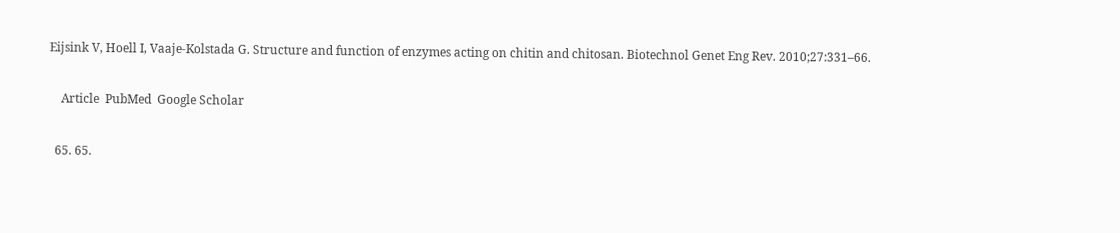Eijsink V, Hoell I, Vaaje-Kolstada G. Structure and function of enzymes acting on chitin and chitosan. Biotechnol Genet Eng Rev. 2010;27:331–66.

    Article  PubMed  Google Scholar

  65. 65.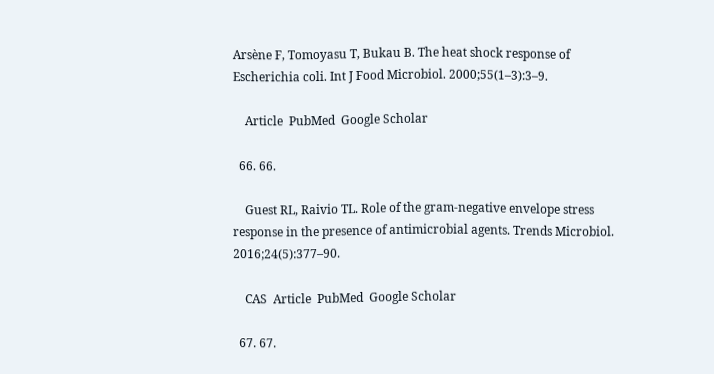Arsène F, Tomoyasu T, Bukau B. The heat shock response of Escherichia coli. Int J Food Microbiol. 2000;55(1–3):3–9.

    Article  PubMed  Google Scholar

  66. 66.

    Guest RL, Raivio TL. Role of the gram-negative envelope stress response in the presence of antimicrobial agents. Trends Microbiol. 2016;24(5):377–90.

    CAS  Article  PubMed  Google Scholar

  67. 67.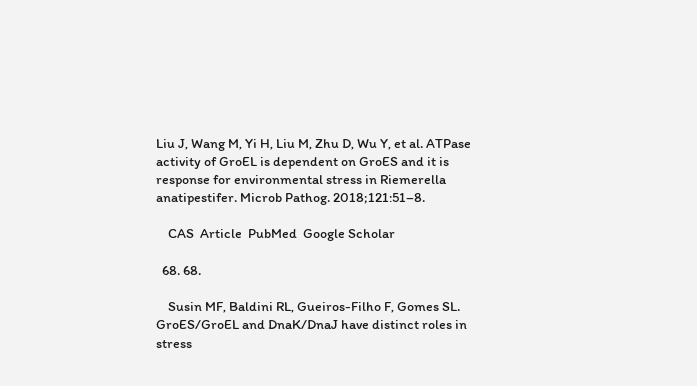Liu J, Wang M, Yi H, Liu M, Zhu D, Wu Y, et al. ATPase activity of GroEL is dependent on GroES and it is response for environmental stress in Riemerella anatipestifer. Microb Pathog. 2018;121:51–8.

    CAS  Article  PubMed  Google Scholar

  68. 68.

    Susin MF, Baldini RL, Gueiros-Filho F, Gomes SL. GroES/GroEL and DnaK/DnaJ have distinct roles in stress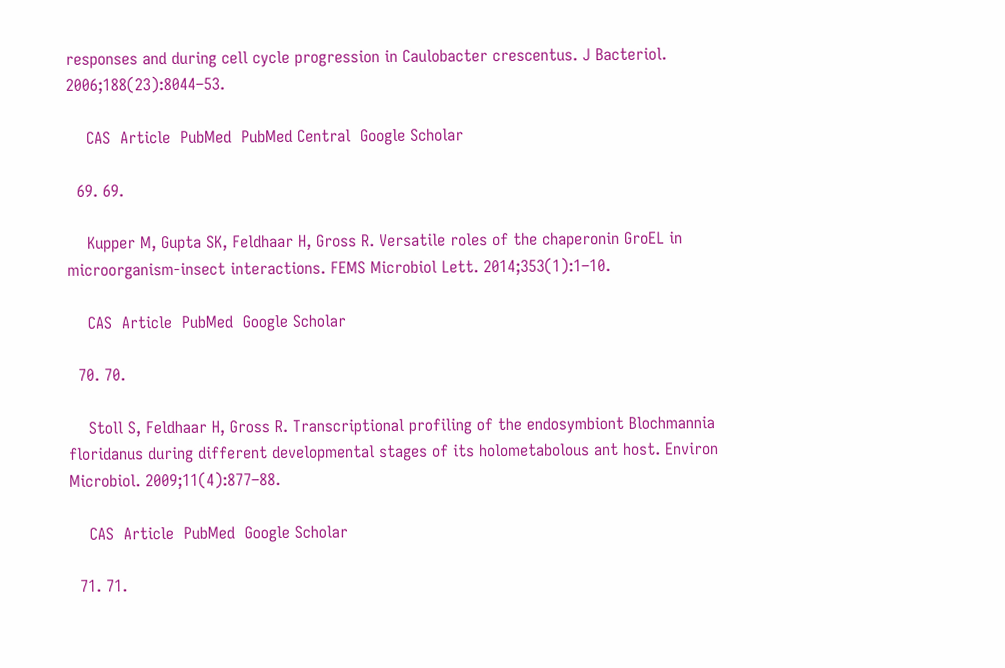responses and during cell cycle progression in Caulobacter crescentus. J Bacteriol. 2006;188(23):8044–53.

    CAS  Article  PubMed  PubMed Central  Google Scholar

  69. 69.

    Kupper M, Gupta SK, Feldhaar H, Gross R. Versatile roles of the chaperonin GroEL in microorganism-insect interactions. FEMS Microbiol Lett. 2014;353(1):1–10.

    CAS  Article  PubMed  Google Scholar

  70. 70.

    Stoll S, Feldhaar H, Gross R. Transcriptional profiling of the endosymbiont Blochmannia floridanus during different developmental stages of its holometabolous ant host. Environ Microbiol. 2009;11(4):877–88.

    CAS  Article  PubMed  Google Scholar

  71. 71.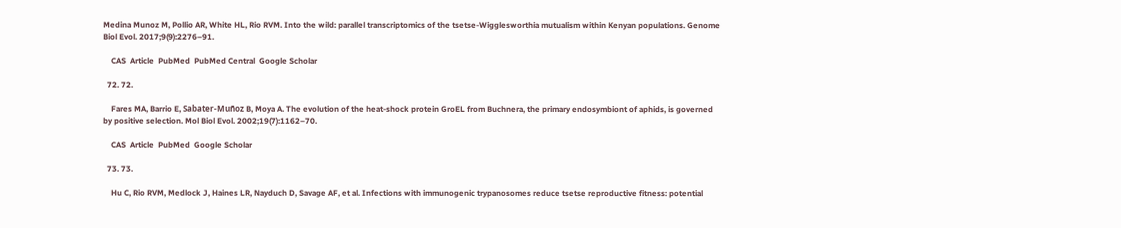Medina Munoz M, Pollio AR, White HL, Rio RVM. Into the wild: parallel transcriptomics of the tsetse-Wigglesworthia mutualism within Kenyan populations. Genome Biol Evol. 2017;9(9):2276–91.

    CAS  Article  PubMed  PubMed Central  Google Scholar

  72. 72.

    Fares MA, Barrio E, Sabater-Muñoz B, Moya A. The evolution of the heat-shock protein GroEL from Buchnera, the primary endosymbiont of aphids, is governed by positive selection. Mol Biol Evol. 2002;19(7):1162–70.

    CAS  Article  PubMed  Google Scholar

  73. 73.

    Hu C, Rio RVM, Medlock J, Haines LR, Nayduch D, Savage AF, et al. Infections with immunogenic trypanosomes reduce tsetse reproductive fitness: potential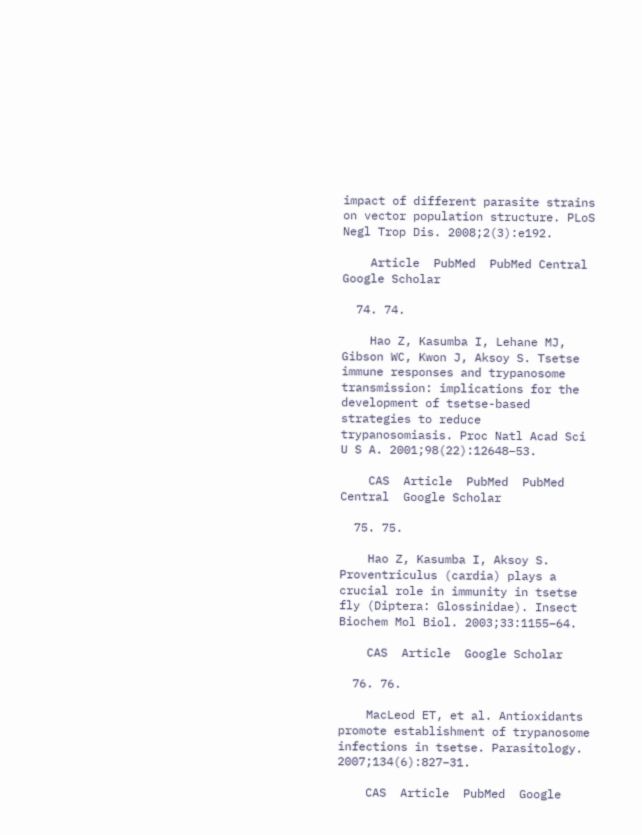impact of different parasite strains on vector population structure. PLoS Negl Trop Dis. 2008;2(3):e192.

    Article  PubMed  PubMed Central  Google Scholar

  74. 74.

    Hao Z, Kasumba I, Lehane MJ, Gibson WC, Kwon J, Aksoy S. Tsetse immune responses and trypanosome transmission: implications for the development of tsetse-based strategies to reduce trypanosomiasis. Proc Natl Acad Sci U S A. 2001;98(22):12648–53.

    CAS  Article  PubMed  PubMed Central  Google Scholar

  75. 75.

    Hao Z, Kasumba I, Aksoy S. Proventriculus (cardia) plays a crucial role in immunity in tsetse fly (Diptera: Glossinidae). Insect Biochem Mol Biol. 2003;33:1155–64.

    CAS  Article  Google Scholar

  76. 76.

    MacLeod ET, et al. Antioxidants promote establishment of trypanosome infections in tsetse. Parasitology. 2007;134(6):827–31.

    CAS  Article  PubMed  Google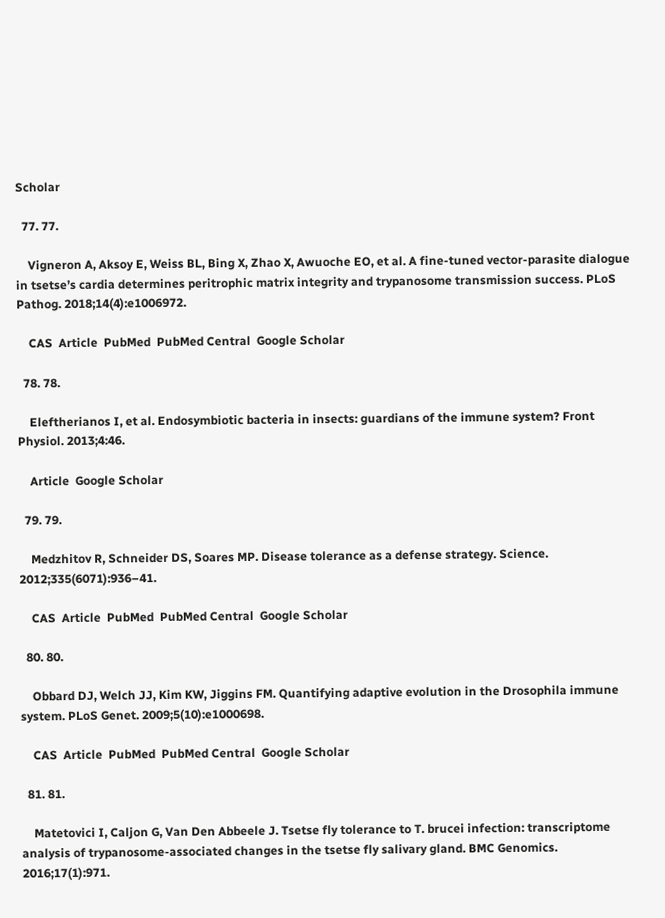Scholar

  77. 77.

    Vigneron A, Aksoy E, Weiss BL, Bing X, Zhao X, Awuoche EO, et al. A fine-tuned vector-parasite dialogue in tsetse’s cardia determines peritrophic matrix integrity and trypanosome transmission success. PLoS Pathog. 2018;14(4):e1006972.

    CAS  Article  PubMed  PubMed Central  Google Scholar

  78. 78.

    Eleftherianos I, et al. Endosymbiotic bacteria in insects: guardians of the immune system? Front Physiol. 2013;4:46.

    Article  Google Scholar

  79. 79.

    Medzhitov R, Schneider DS, Soares MP. Disease tolerance as a defense strategy. Science. 2012;335(6071):936–41.

    CAS  Article  PubMed  PubMed Central  Google Scholar

  80. 80.

    Obbard DJ, Welch JJ, Kim KW, Jiggins FM. Quantifying adaptive evolution in the Drosophila immune system. PLoS Genet. 2009;5(10):e1000698.

    CAS  Article  PubMed  PubMed Central  Google Scholar

  81. 81.

    Matetovici I, Caljon G, Van Den Abbeele J. Tsetse fly tolerance to T. brucei infection: transcriptome analysis of trypanosome-associated changes in the tsetse fly salivary gland. BMC Genomics. 2016;17(1):971.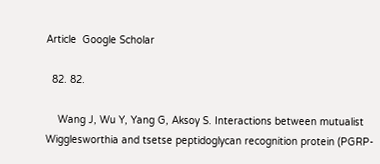Article  Google Scholar

  82. 82.

    Wang J, Wu Y, Yang G, Aksoy S. Interactions between mutualist Wigglesworthia and tsetse peptidoglycan recognition protein (PGRP-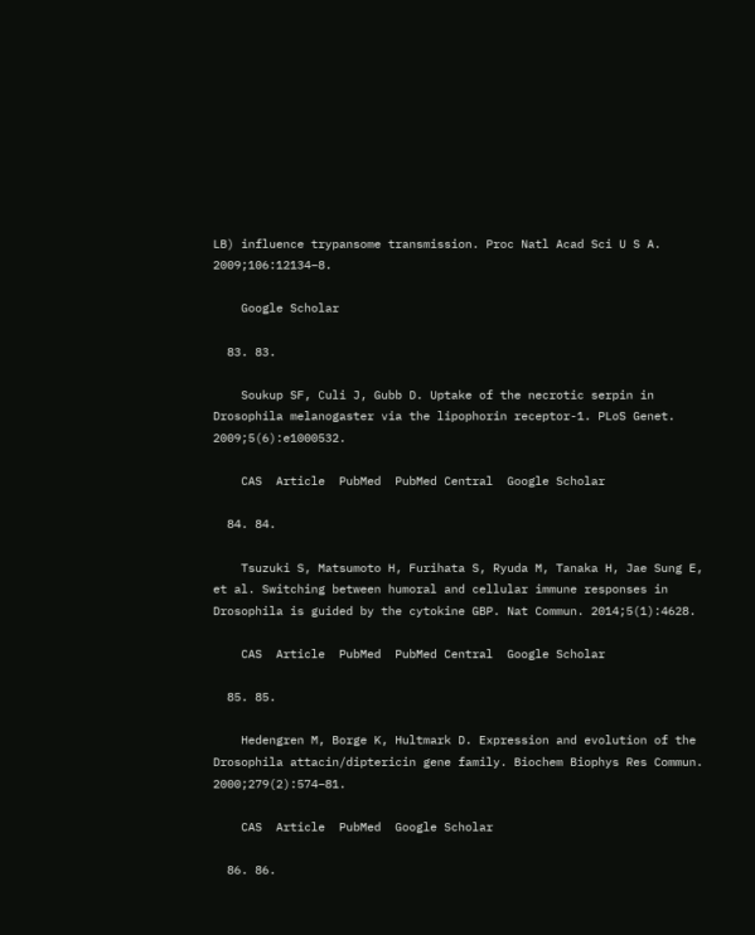LB) influence trypansome transmission. Proc Natl Acad Sci U S A. 2009;106:12134–8.

    Google Scholar

  83. 83.

    Soukup SF, Culi J, Gubb D. Uptake of the necrotic serpin in Drosophila melanogaster via the lipophorin receptor-1. PLoS Genet. 2009;5(6):e1000532.

    CAS  Article  PubMed  PubMed Central  Google Scholar

  84. 84.

    Tsuzuki S, Matsumoto H, Furihata S, Ryuda M, Tanaka H, Jae Sung E, et al. Switching between humoral and cellular immune responses in Drosophila is guided by the cytokine GBP. Nat Commun. 2014;5(1):4628.

    CAS  Article  PubMed  PubMed Central  Google Scholar

  85. 85.

    Hedengren M, Borge K, Hultmark D. Expression and evolution of the Drosophila attacin/diptericin gene family. Biochem Biophys Res Commun. 2000;279(2):574–81.

    CAS  Article  PubMed  Google Scholar

  86. 86.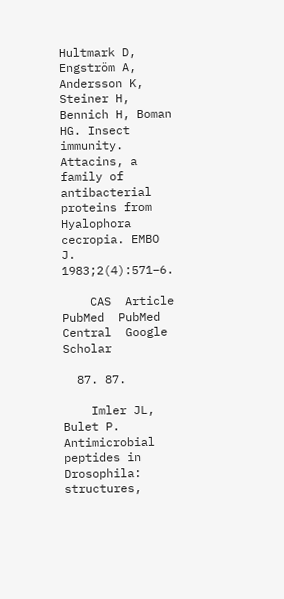Hultmark D, Engström A, Andersson K, Steiner H, Bennich H, Boman HG. Insect immunity. Attacins, a family of antibacterial proteins from Hyalophora cecropia. EMBO J. 1983;2(4):571–6.

    CAS  Article  PubMed  PubMed Central  Google Scholar

  87. 87.

    Imler JL, Bulet P. Antimicrobial peptides in Drosophila: structures,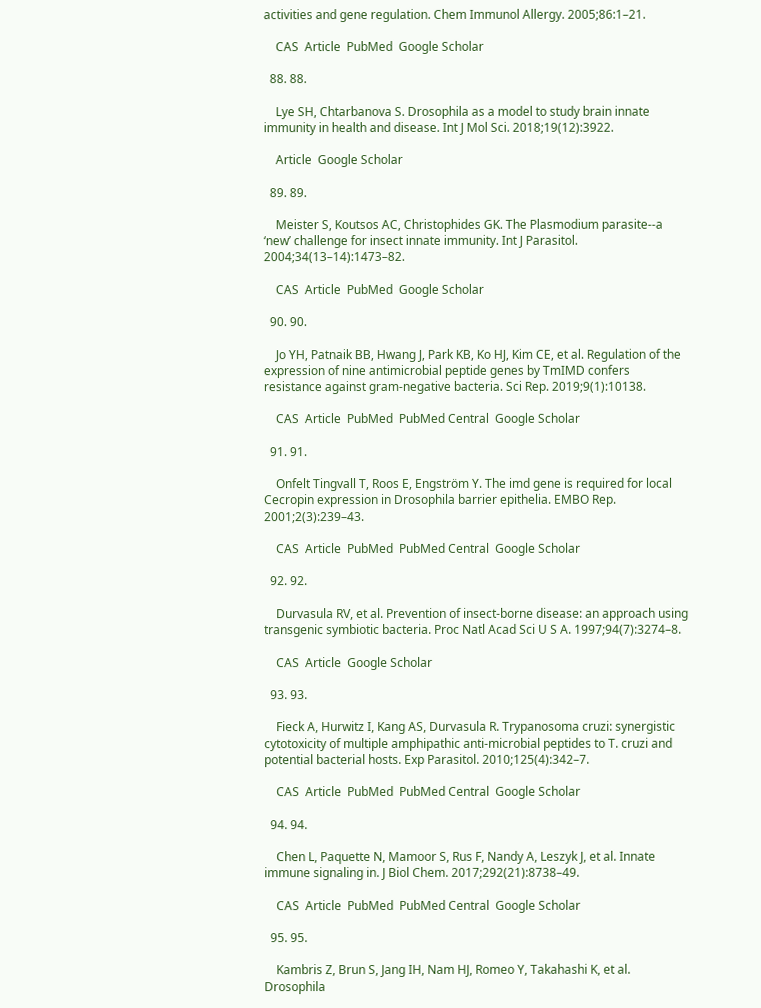activities and gene regulation. Chem Immunol Allergy. 2005;86:1–21.

    CAS  Article  PubMed  Google Scholar

  88. 88.

    Lye SH, Chtarbanova S. Drosophila as a model to study brain innate immunity in health and disease. Int J Mol Sci. 2018;19(12):3922.

    Article  Google Scholar

  89. 89.

    Meister S, Koutsos AC, Christophides GK. The Plasmodium parasite--a ‘new’ challenge for insect innate immunity. Int J Parasitol. 2004;34(13–14):1473–82.

    CAS  Article  PubMed  Google Scholar

  90. 90.

    Jo YH, Patnaik BB, Hwang J, Park KB, Ko HJ, Kim CE, et al. Regulation of the expression of nine antimicrobial peptide genes by TmIMD confers resistance against gram-negative bacteria. Sci Rep. 2019;9(1):10138.

    CAS  Article  PubMed  PubMed Central  Google Scholar

  91. 91.

    Onfelt Tingvall T, Roos E, Engström Y. The imd gene is required for local Cecropin expression in Drosophila barrier epithelia. EMBO Rep. 2001;2(3):239–43.

    CAS  Article  PubMed  PubMed Central  Google Scholar

  92. 92.

    Durvasula RV, et al. Prevention of insect-borne disease: an approach using transgenic symbiotic bacteria. Proc Natl Acad Sci U S A. 1997;94(7):3274–8.

    CAS  Article  Google Scholar

  93. 93.

    Fieck A, Hurwitz I, Kang AS, Durvasula R. Trypanosoma cruzi: synergistic cytotoxicity of multiple amphipathic anti-microbial peptides to T. cruzi and potential bacterial hosts. Exp Parasitol. 2010;125(4):342–7.

    CAS  Article  PubMed  PubMed Central  Google Scholar

  94. 94.

    Chen L, Paquette N, Mamoor S, Rus F, Nandy A, Leszyk J, et al. Innate immune signaling in. J Biol Chem. 2017;292(21):8738–49.

    CAS  Article  PubMed  PubMed Central  Google Scholar

  95. 95.

    Kambris Z, Brun S, Jang IH, Nam HJ, Romeo Y, Takahashi K, et al. Drosophila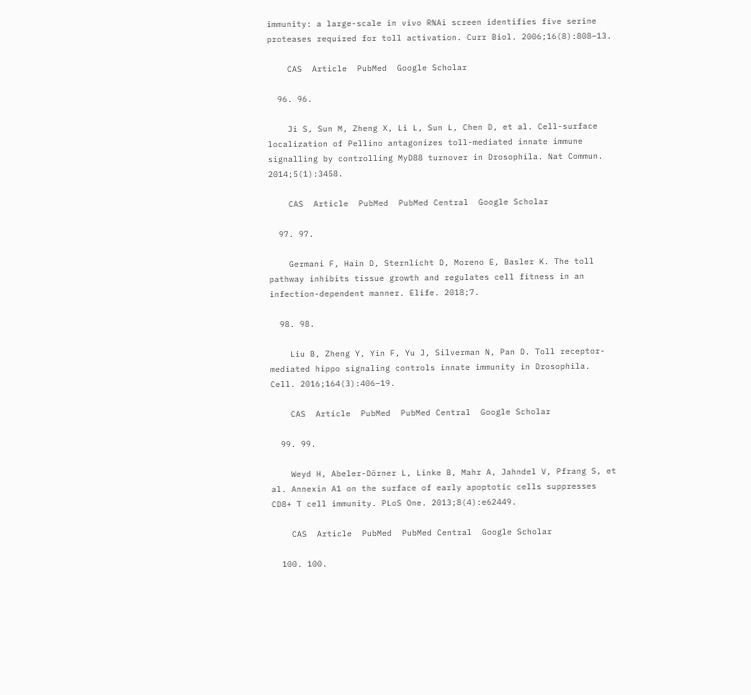immunity: a large-scale in vivo RNAi screen identifies five serine proteases required for toll activation. Curr Biol. 2006;16(8):808–13.

    CAS  Article  PubMed  Google Scholar

  96. 96.

    Ji S, Sun M, Zheng X, Li L, Sun L, Chen D, et al. Cell-surface localization of Pellino antagonizes toll-mediated innate immune signalling by controlling MyD88 turnover in Drosophila. Nat Commun. 2014;5(1):3458.

    CAS  Article  PubMed  PubMed Central  Google Scholar

  97. 97.

    Germani F, Hain D, Sternlicht D, Moreno E, Basler K. The toll pathway inhibits tissue growth and regulates cell fitness in an infection-dependent manner. Elife. 2018;7.

  98. 98.

    Liu B, Zheng Y, Yin F, Yu J, Silverman N, Pan D. Toll receptor-mediated hippo signaling controls innate immunity in Drosophila. Cell. 2016;164(3):406–19.

    CAS  Article  PubMed  PubMed Central  Google Scholar

  99. 99.

    Weyd H, Abeler-Dörner L, Linke B, Mahr A, Jahndel V, Pfrang S, et al. Annexin A1 on the surface of early apoptotic cells suppresses CD8+ T cell immunity. PLoS One. 2013;8(4):e62449.

    CAS  Article  PubMed  PubMed Central  Google Scholar

  100. 100.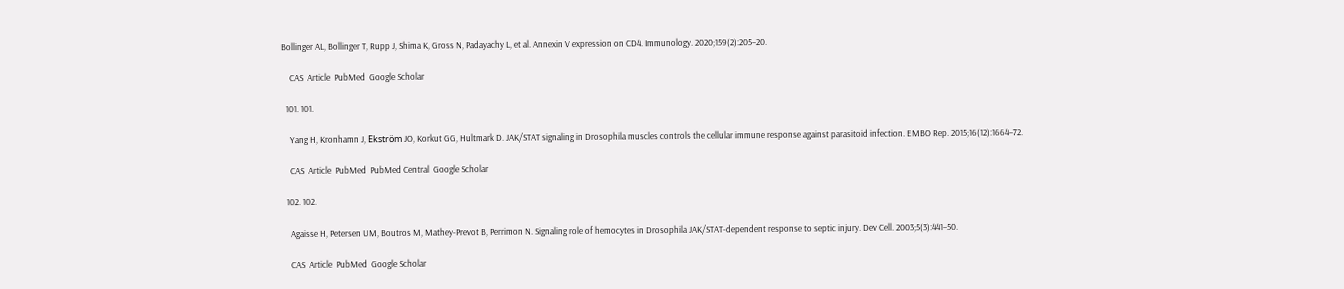Bollinger AL, Bollinger T, Rupp J, Shima K, Gross N, Padayachy L, et al. Annexin V expression on CD4. Immunology. 2020;159(2):205–20.

    CAS  Article  PubMed  Google Scholar

  101. 101.

    Yang H, Kronhamn J, Ekström JO, Korkut GG, Hultmark D. JAK/STAT signaling in Drosophila muscles controls the cellular immune response against parasitoid infection. EMBO Rep. 2015;16(12):1664–72.

    CAS  Article  PubMed  PubMed Central  Google Scholar

  102. 102.

    Agaisse H, Petersen UM, Boutros M, Mathey-Prevot B, Perrimon N. Signaling role of hemocytes in Drosophila JAK/STAT-dependent response to septic injury. Dev Cell. 2003;5(3):441–50.

    CAS  Article  PubMed  Google Scholar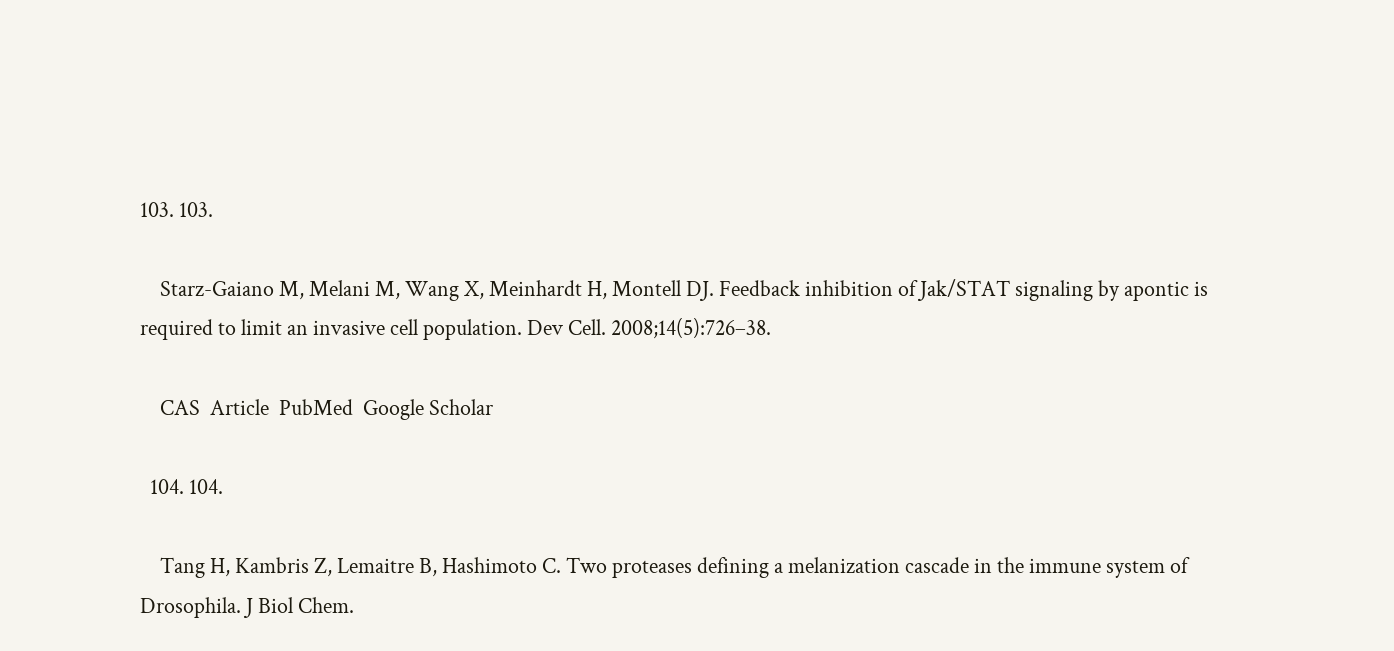103. 103.

    Starz-Gaiano M, Melani M, Wang X, Meinhardt H, Montell DJ. Feedback inhibition of Jak/STAT signaling by apontic is required to limit an invasive cell population. Dev Cell. 2008;14(5):726–38.

    CAS  Article  PubMed  Google Scholar

  104. 104.

    Tang H, Kambris Z, Lemaitre B, Hashimoto C. Two proteases defining a melanization cascade in the immune system of Drosophila. J Biol Chem.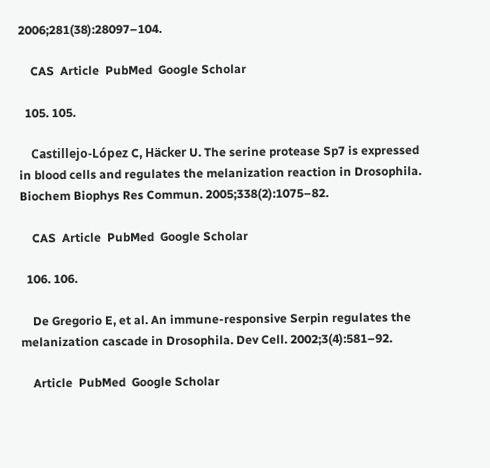2006;281(38):28097–104.

    CAS  Article  PubMed  Google Scholar

  105. 105.

    Castillejo-López C, Häcker U. The serine protease Sp7 is expressed in blood cells and regulates the melanization reaction in Drosophila. Biochem Biophys Res Commun. 2005;338(2):1075–82.

    CAS  Article  PubMed  Google Scholar

  106. 106.

    De Gregorio E, et al. An immune-responsive Serpin regulates the melanization cascade in Drosophila. Dev Cell. 2002;3(4):581–92.

    Article  PubMed  Google Scholar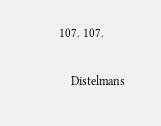107. 107.

    Distelmans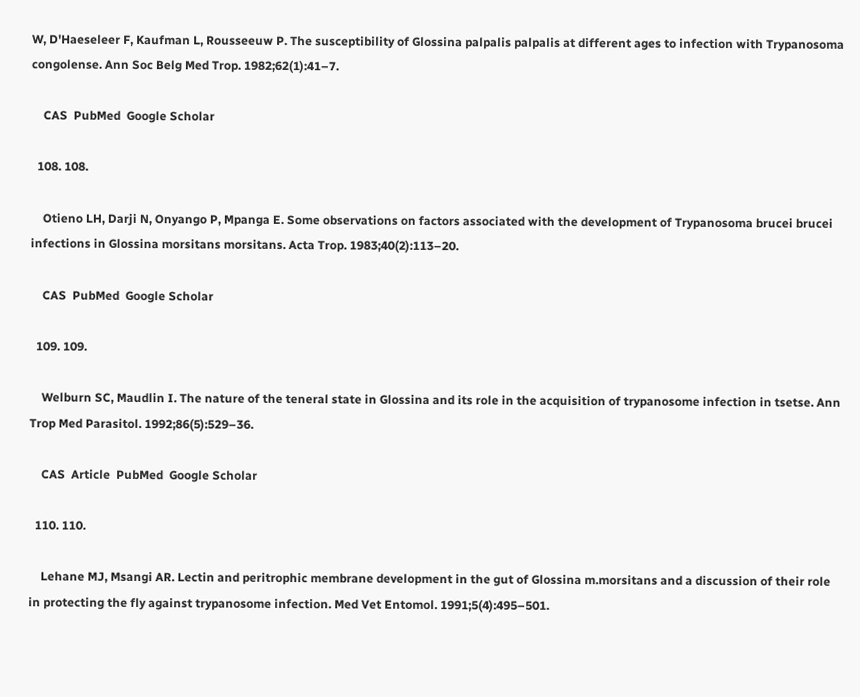W, D'Haeseleer F, Kaufman L, Rousseeuw P. The susceptibility of Glossina palpalis palpalis at different ages to infection with Trypanosoma congolense. Ann Soc Belg Med Trop. 1982;62(1):41–7.

    CAS  PubMed  Google Scholar

  108. 108.

    Otieno LH, Darji N, Onyango P, Mpanga E. Some observations on factors associated with the development of Trypanosoma brucei brucei infections in Glossina morsitans morsitans. Acta Trop. 1983;40(2):113–20.

    CAS  PubMed  Google Scholar

  109. 109.

    Welburn SC, Maudlin I. The nature of the teneral state in Glossina and its role in the acquisition of trypanosome infection in tsetse. Ann Trop Med Parasitol. 1992;86(5):529–36.

    CAS  Article  PubMed  Google Scholar

  110. 110.

    Lehane MJ, Msangi AR. Lectin and peritrophic membrane development in the gut of Glossina m.morsitans and a discussion of their role in protecting the fly against trypanosome infection. Med Vet Entomol. 1991;5(4):495–501.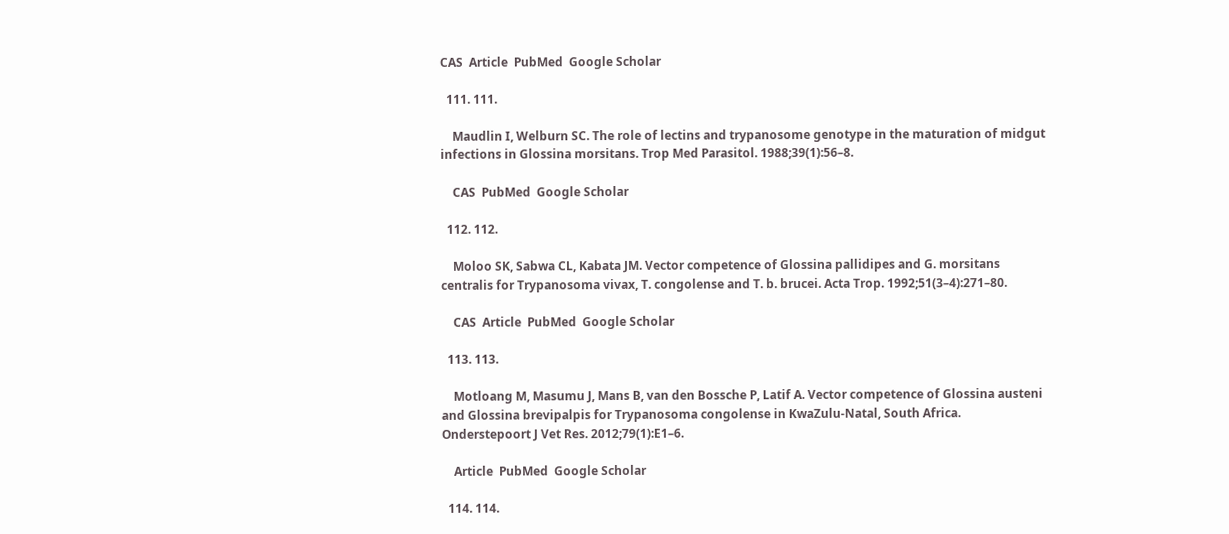CAS  Article  PubMed  Google Scholar

  111. 111.

    Maudlin I, Welburn SC. The role of lectins and trypanosome genotype in the maturation of midgut infections in Glossina morsitans. Trop Med Parasitol. 1988;39(1):56–8.

    CAS  PubMed  Google Scholar

  112. 112.

    Moloo SK, Sabwa CL, Kabata JM. Vector competence of Glossina pallidipes and G. morsitans centralis for Trypanosoma vivax, T. congolense and T. b. brucei. Acta Trop. 1992;51(3–4):271–80.

    CAS  Article  PubMed  Google Scholar

  113. 113.

    Motloang M, Masumu J, Mans B, van den Bossche P, Latif A. Vector competence of Glossina austeni and Glossina brevipalpis for Trypanosoma congolense in KwaZulu-Natal, South Africa. Onderstepoort J Vet Res. 2012;79(1):E1–6.

    Article  PubMed  Google Scholar

  114. 114.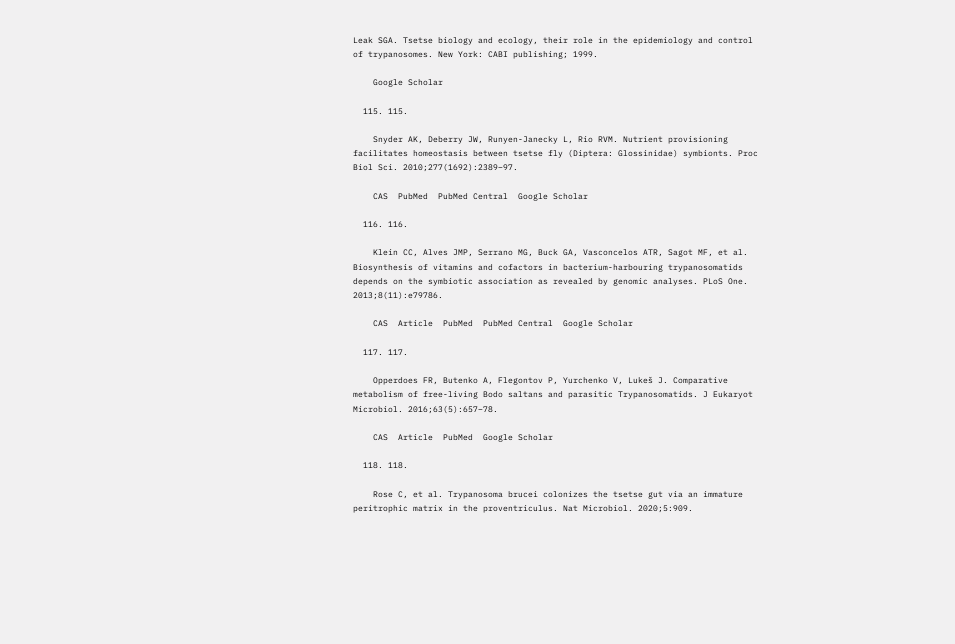Leak SGA. Tsetse biology and ecology, their role in the epidemiology and control of trypanosomes. New York: CABI publishing; 1999.

    Google Scholar

  115. 115.

    Snyder AK, Deberry JW, Runyen-Janecky L, Rio RVM. Nutrient provisioning facilitates homeostasis between tsetse fly (Diptera: Glossinidae) symbionts. Proc Biol Sci. 2010;277(1692):2389–97.

    CAS  PubMed  PubMed Central  Google Scholar

  116. 116.

    Klein CC, Alves JMP, Serrano MG, Buck GA, Vasconcelos ATR, Sagot MF, et al. Biosynthesis of vitamins and cofactors in bacterium-harbouring trypanosomatids depends on the symbiotic association as revealed by genomic analyses. PLoS One. 2013;8(11):e79786.

    CAS  Article  PubMed  PubMed Central  Google Scholar

  117. 117.

    Opperdoes FR, Butenko A, Flegontov P, Yurchenko V, Lukeš J. Comparative metabolism of free-living Bodo saltans and parasitic Trypanosomatids. J Eukaryot Microbiol. 2016;63(5):657–78.

    CAS  Article  PubMed  Google Scholar

  118. 118.

    Rose C, et al. Trypanosoma brucei colonizes the tsetse gut via an immature peritrophic matrix in the proventriculus. Nat Microbiol. 2020;5:909.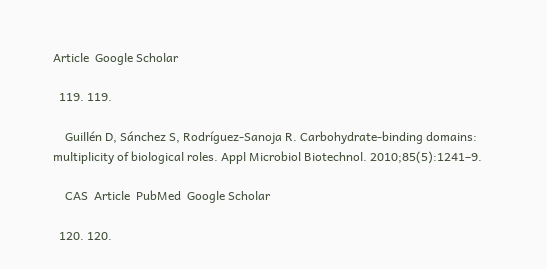Article  Google Scholar

  119. 119.

    Guillén D, Sánchez S, Rodríguez-Sanoja R. Carbohydrate-binding domains: multiplicity of biological roles. Appl Microbiol Biotechnol. 2010;85(5):1241–9.

    CAS  Article  PubMed  Google Scholar

  120. 120.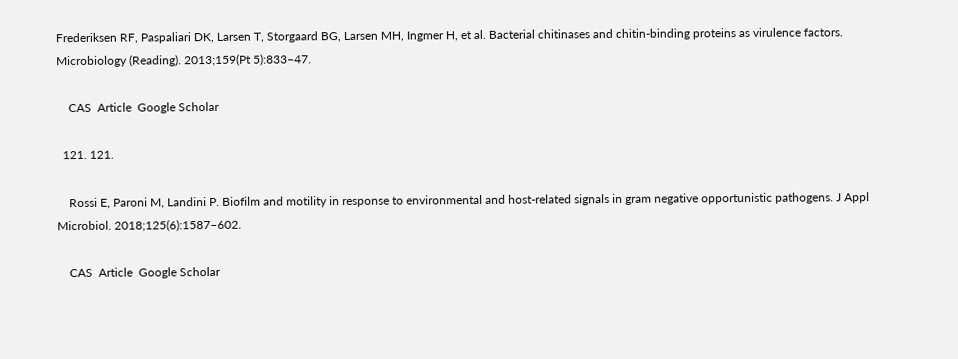Frederiksen RF, Paspaliari DK, Larsen T, Storgaard BG, Larsen MH, Ingmer H, et al. Bacterial chitinases and chitin-binding proteins as virulence factors. Microbiology (Reading). 2013;159(Pt 5):833–47.

    CAS  Article  Google Scholar

  121. 121.

    Rossi E, Paroni M, Landini P. Biofilm and motility in response to environmental and host-related signals in gram negative opportunistic pathogens. J Appl Microbiol. 2018;125(6):1587–602.

    CAS  Article  Google Scholar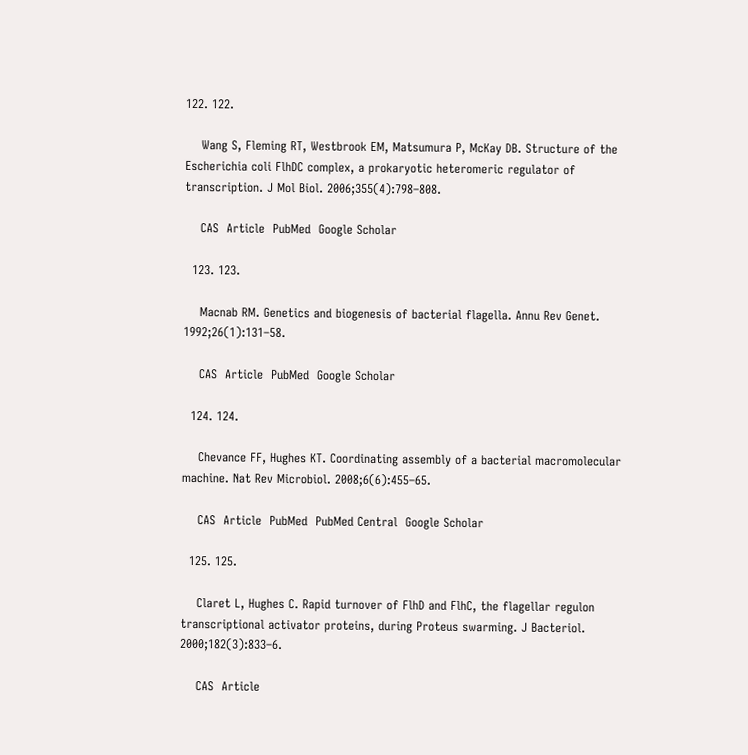122. 122.

    Wang S, Fleming RT, Westbrook EM, Matsumura P, McKay DB. Structure of the Escherichia coli FlhDC complex, a prokaryotic heteromeric regulator of transcription. J Mol Biol. 2006;355(4):798–808.

    CAS  Article  PubMed  Google Scholar

  123. 123.

    Macnab RM. Genetics and biogenesis of bacterial flagella. Annu Rev Genet. 1992;26(1):131–58.

    CAS  Article  PubMed  Google Scholar

  124. 124.

    Chevance FF, Hughes KT. Coordinating assembly of a bacterial macromolecular machine. Nat Rev Microbiol. 2008;6(6):455–65.

    CAS  Article  PubMed  PubMed Central  Google Scholar

  125. 125.

    Claret L, Hughes C. Rapid turnover of FlhD and FlhC, the flagellar regulon transcriptional activator proteins, during Proteus swarming. J Bacteriol. 2000;182(3):833–6.

    CAS  Article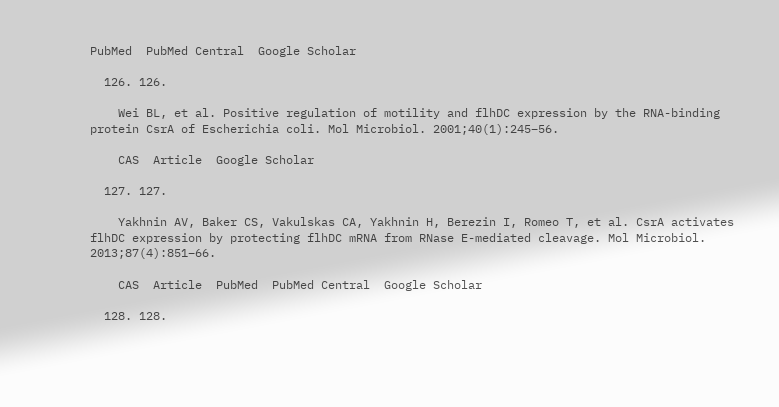PubMed  PubMed Central  Google Scholar

  126. 126.

    Wei BL, et al. Positive regulation of motility and flhDC expression by the RNA-binding protein CsrA of Escherichia coli. Mol Microbiol. 2001;40(1):245–56.

    CAS  Article  Google Scholar

  127. 127.

    Yakhnin AV, Baker CS, Vakulskas CA, Yakhnin H, Berezin I, Romeo T, et al. CsrA activates flhDC expression by protecting flhDC mRNA from RNase E-mediated cleavage. Mol Microbiol. 2013;87(4):851–66.

    CAS  Article  PubMed  PubMed Central  Google Scholar

  128. 128.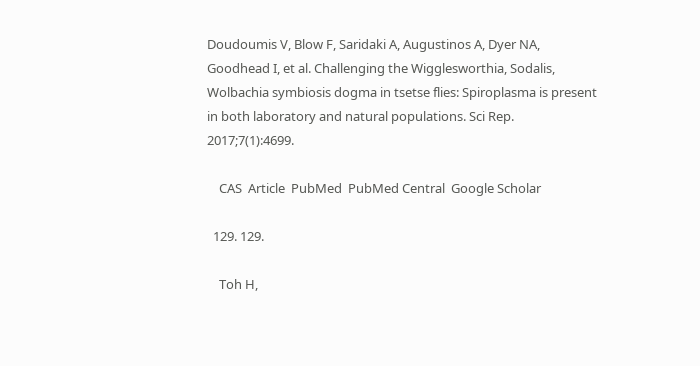Doudoumis V, Blow F, Saridaki A, Augustinos A, Dyer NA, Goodhead I, et al. Challenging the Wigglesworthia, Sodalis, Wolbachia symbiosis dogma in tsetse flies: Spiroplasma is present in both laboratory and natural populations. Sci Rep. 2017;7(1):4699.

    CAS  Article  PubMed  PubMed Central  Google Scholar

  129. 129.

    Toh H,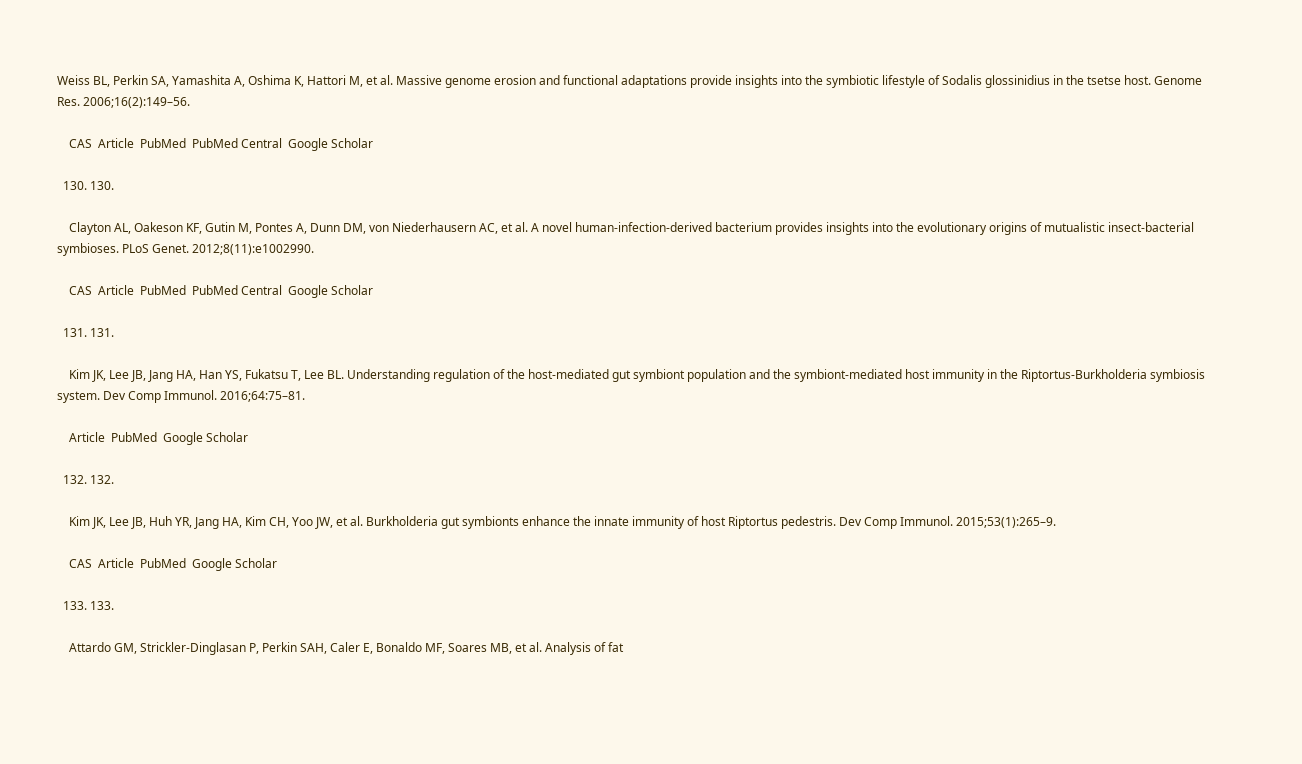Weiss BL, Perkin SA, Yamashita A, Oshima K, Hattori M, et al. Massive genome erosion and functional adaptations provide insights into the symbiotic lifestyle of Sodalis glossinidius in the tsetse host. Genome Res. 2006;16(2):149–56.

    CAS  Article  PubMed  PubMed Central  Google Scholar

  130. 130.

    Clayton AL, Oakeson KF, Gutin M, Pontes A, Dunn DM, von Niederhausern AC, et al. A novel human-infection-derived bacterium provides insights into the evolutionary origins of mutualistic insect-bacterial symbioses. PLoS Genet. 2012;8(11):e1002990.

    CAS  Article  PubMed  PubMed Central  Google Scholar

  131. 131.

    Kim JK, Lee JB, Jang HA, Han YS, Fukatsu T, Lee BL. Understanding regulation of the host-mediated gut symbiont population and the symbiont-mediated host immunity in the Riptortus-Burkholderia symbiosis system. Dev Comp Immunol. 2016;64:75–81.

    Article  PubMed  Google Scholar

  132. 132.

    Kim JK, Lee JB, Huh YR, Jang HA, Kim CH, Yoo JW, et al. Burkholderia gut symbionts enhance the innate immunity of host Riptortus pedestris. Dev Comp Immunol. 2015;53(1):265–9.

    CAS  Article  PubMed  Google Scholar

  133. 133.

    Attardo GM, Strickler-Dinglasan P, Perkin SAH, Caler E, Bonaldo MF, Soares MB, et al. Analysis of fat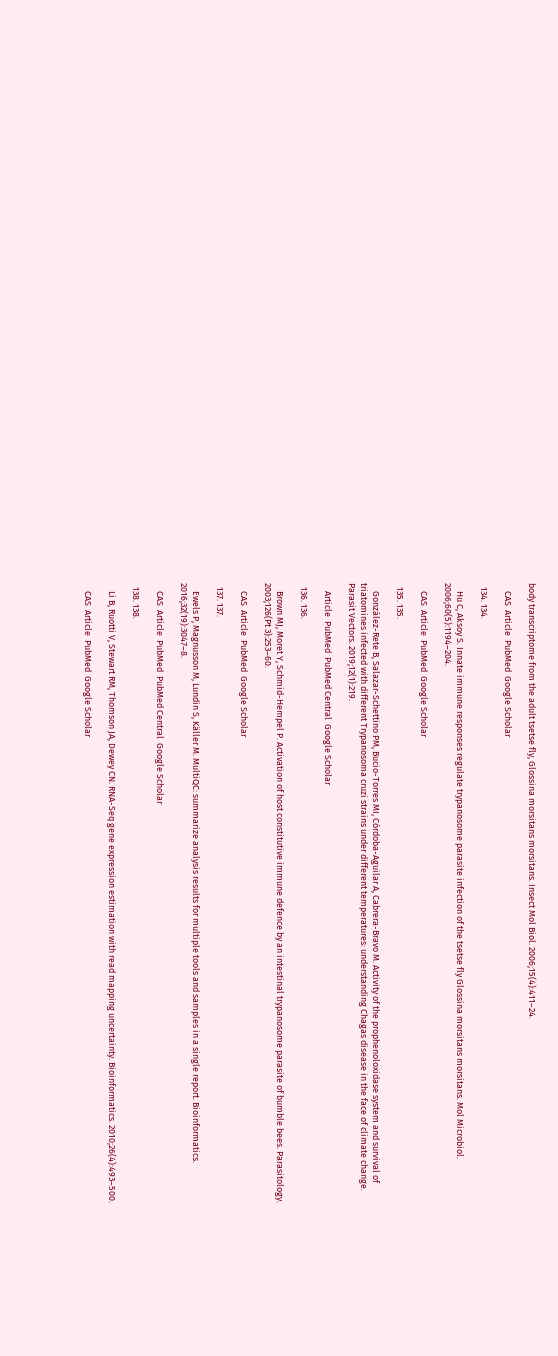body transcriptome from the adult tsetse fly, Glossina morsitans morsitans. Insect Mol Biol. 2006;15(4):411–24.

    CAS  Article  PubMed  Google Scholar

  134. 134.

    Hu C, Aksoy S. Innate immune responses regulate trypanosome parasite infection of the tsetse fly Glossina morsitans morsitans. Mol Microbiol. 2006;60(5):1194–204.

    CAS  Article  PubMed  Google Scholar

  135. 135.

    González-Rete B, Salazar-Schettino PM, Bucio-Torres MI, Córdoba-Aguilar A, Cabrera-Bravo M. Activity of the prophenoloxidase system and survival of triatomines infected with different Trypanosoma cruzi strains under different temperatures: understanding Chagas disease in the face of climate change. Parasit Vectors. 2019;12(1):219.

    Article  PubMed  PubMed Central  Google Scholar

  136. 136.

    Brown MJ, Moret Y, Schmid-Hempel P. Activation of host constitutive immune defence by an intestinal trypanosome parasite of bumble bees. Parasitology. 2003;126(Pt 3):253–60.

    CAS  Article  PubMed  Google Scholar

  137. 137.

    Ewels P, Magnusson M, Lundin S, Käller M. MultiQC: summarize analysis results for multiple tools and samples in a single report. Bioinformatics. 2016;32(19):3047–8.

    CAS  Article  PubMed  PubMed Central  Google Scholar

  138. 138.

    Li B, Ruotti V, Stewart RM, Thomson JA, Dewey CN. RNA-Seq gene expression estimation with read mapping uncertainty. Bioinformatics. 2010;26(4):493–500.

    CAS  Article  PubMed  Google Scholar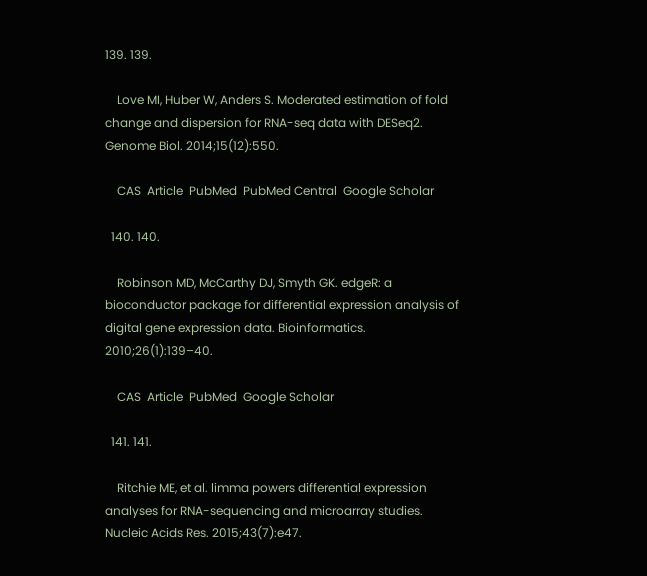139. 139.

    Love MI, Huber W, Anders S. Moderated estimation of fold change and dispersion for RNA-seq data with DESeq2. Genome Biol. 2014;15(12):550.

    CAS  Article  PubMed  PubMed Central  Google Scholar

  140. 140.

    Robinson MD, McCarthy DJ, Smyth GK. edgeR: a bioconductor package for differential expression analysis of digital gene expression data. Bioinformatics. 2010;26(1):139–40.

    CAS  Article  PubMed  Google Scholar

  141. 141.

    Ritchie ME, et al. limma powers differential expression analyses for RNA-sequencing and microarray studies. Nucleic Acids Res. 2015;43(7):e47.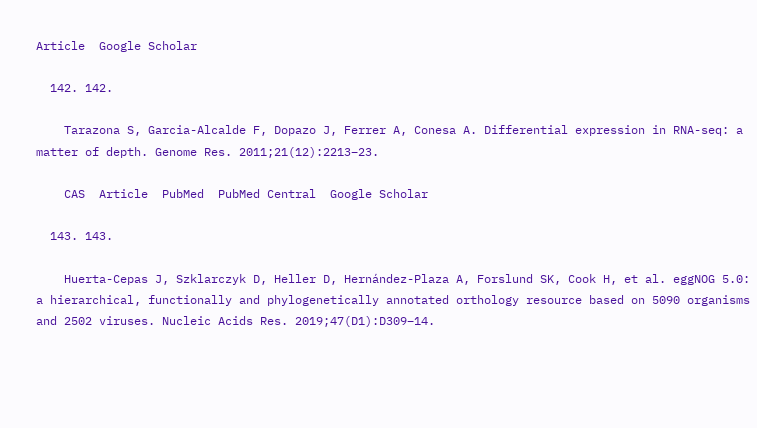Article  Google Scholar

  142. 142.

    Tarazona S, Garcia-Alcalde F, Dopazo J, Ferrer A, Conesa A. Differential expression in RNA-seq: a matter of depth. Genome Res. 2011;21(12):2213–23.

    CAS  Article  PubMed  PubMed Central  Google Scholar

  143. 143.

    Huerta-Cepas J, Szklarczyk D, Heller D, Hernández-Plaza A, Forslund SK, Cook H, et al. eggNOG 5.0: a hierarchical, functionally and phylogenetically annotated orthology resource based on 5090 organisms and 2502 viruses. Nucleic Acids Res. 2019;47(D1):D309–14.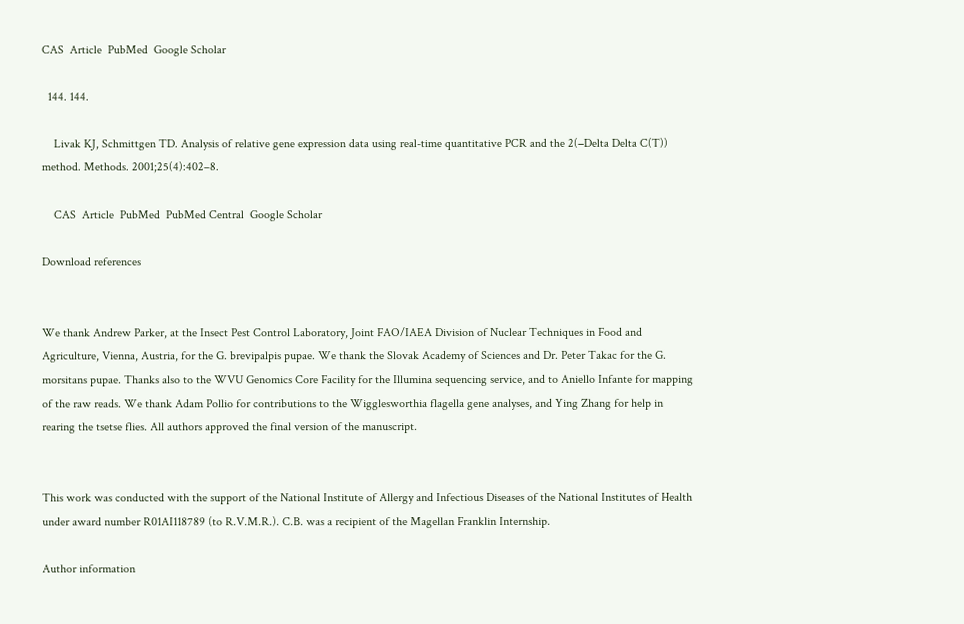CAS  Article  PubMed  Google Scholar

  144. 144.

    Livak KJ, Schmittgen TD. Analysis of relative gene expression data using real-time quantitative PCR and the 2(−Delta Delta C(T)) method. Methods. 2001;25(4):402–8.

    CAS  Article  PubMed  PubMed Central  Google Scholar

Download references


We thank Andrew Parker, at the Insect Pest Control Laboratory, Joint FAO/IAEA Division of Nuclear Techniques in Food and Agriculture, Vienna, Austria, for the G. brevipalpis pupae. We thank the Slovak Academy of Sciences and Dr. Peter Takac for the G. morsitans pupae. Thanks also to the WVU Genomics Core Facility for the Illumina sequencing service, and to Aniello Infante for mapping of the raw reads. We thank Adam Pollio for contributions to the Wigglesworthia flagella gene analyses, and Ying Zhang for help in rearing the tsetse flies. All authors approved the final version of the manuscript.


This work was conducted with the support of the National Institute of Allergy and Infectious Diseases of the National Institutes of Health under award number R01AI118789 (to R.V.M.R.). C.B. was a recipient of the Magellan Franklin Internship.

Author information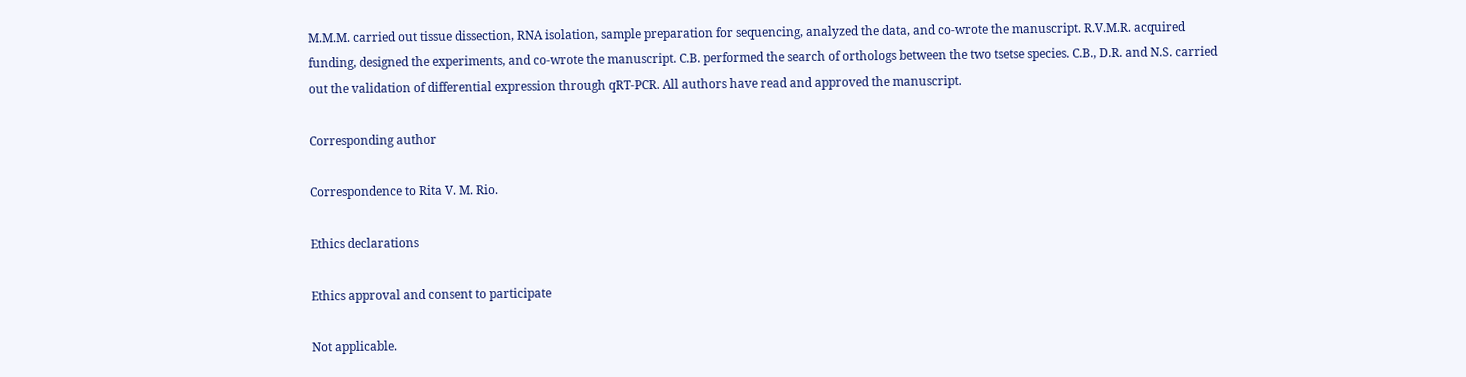M.M.M. carried out tissue dissection, RNA isolation, sample preparation for sequencing, analyzed the data, and co-wrote the manuscript. R.V.M.R. acquired funding, designed the experiments, and co-wrote the manuscript. C.B. performed the search of orthologs between the two tsetse species. C.B., D.R. and N.S. carried out the validation of differential expression through qRT-PCR. All authors have read and approved the manuscript.

Corresponding author

Correspondence to Rita V. M. Rio.

Ethics declarations

Ethics approval and consent to participate

Not applicable.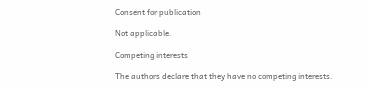Consent for publication

Not applicable.

Competing interests

The authors declare that they have no competing interests.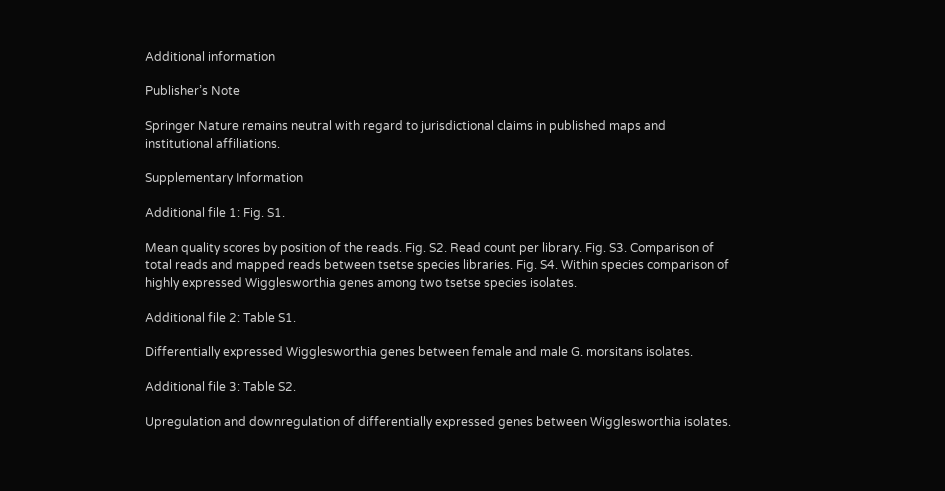Additional information

Publisher’s Note

Springer Nature remains neutral with regard to jurisdictional claims in published maps and institutional affiliations.

Supplementary Information

Additional file 1: Fig. S1.

Mean quality scores by position of the reads. Fig. S2. Read count per library. Fig. S3. Comparison of total reads and mapped reads between tsetse species libraries. Fig. S4. Within species comparison of highly expressed Wigglesworthia genes among two tsetse species isolates.

Additional file 2: Table S1.

Differentially expressed Wigglesworthia genes between female and male G. morsitans isolates.

Additional file 3: Table S2.

Upregulation and downregulation of differentially expressed genes between Wigglesworthia isolates.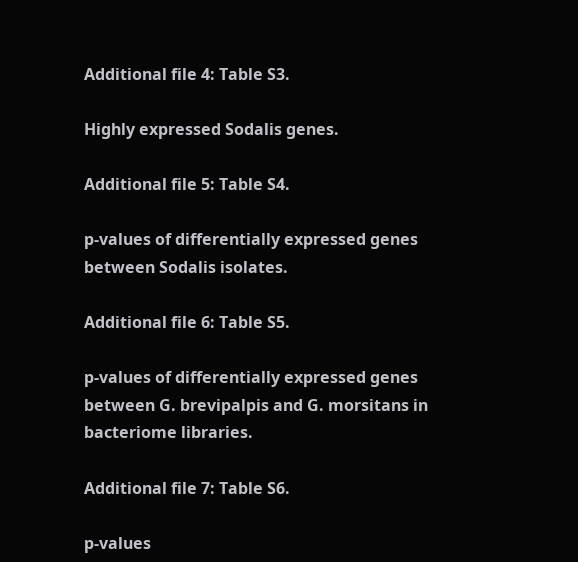Additional file 4: Table S3.

Highly expressed Sodalis genes.

Additional file 5: Table S4.

p-values of differentially expressed genes between Sodalis isolates.

Additional file 6: Table S5.

p-values of differentially expressed genes between G. brevipalpis and G. morsitans in bacteriome libraries.

Additional file 7: Table S6.

p-values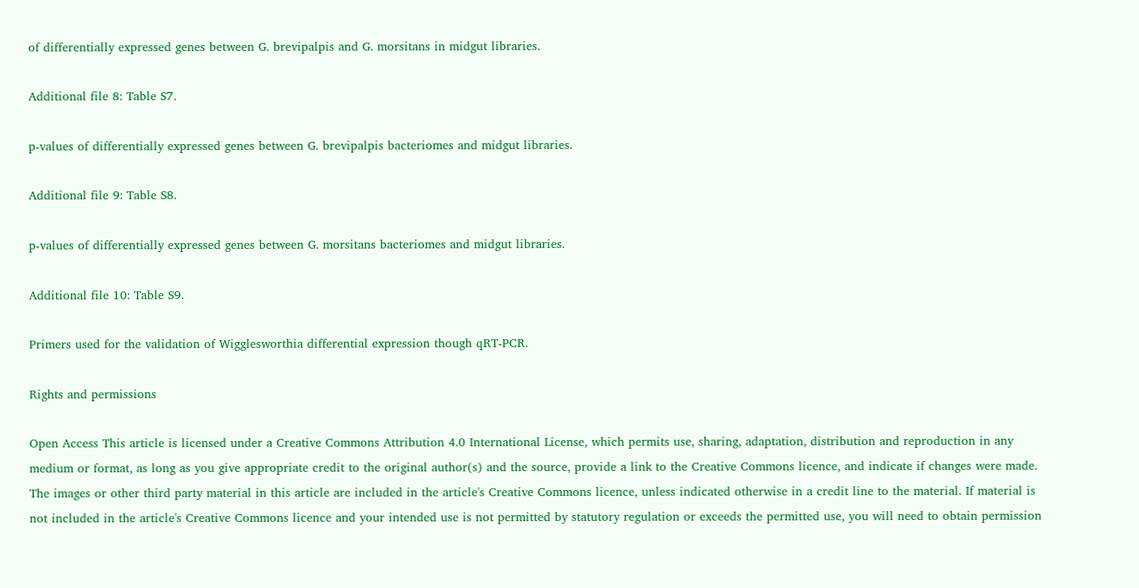of differentially expressed genes between G. brevipalpis and G. morsitans in midgut libraries.

Additional file 8: Table S7.

p-values of differentially expressed genes between G. brevipalpis bacteriomes and midgut libraries.

Additional file 9: Table S8.

p-values of differentially expressed genes between G. morsitans bacteriomes and midgut libraries.

Additional file 10: Table S9.

Primers used for the validation of Wigglesworthia differential expression though qRT-PCR.

Rights and permissions

Open Access This article is licensed under a Creative Commons Attribution 4.0 International License, which permits use, sharing, adaptation, distribution and reproduction in any medium or format, as long as you give appropriate credit to the original author(s) and the source, provide a link to the Creative Commons licence, and indicate if changes were made. The images or other third party material in this article are included in the article's Creative Commons licence, unless indicated otherwise in a credit line to the material. If material is not included in the article's Creative Commons licence and your intended use is not permitted by statutory regulation or exceeds the permitted use, you will need to obtain permission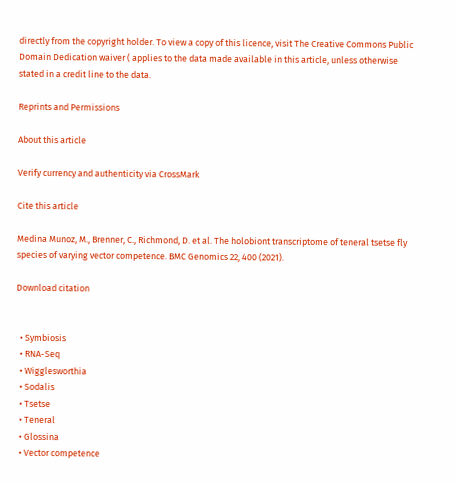directly from the copyright holder. To view a copy of this licence, visit The Creative Commons Public Domain Dedication waiver ( applies to the data made available in this article, unless otherwise stated in a credit line to the data.

Reprints and Permissions

About this article

Verify currency and authenticity via CrossMark

Cite this article

Medina Munoz, M., Brenner, C., Richmond, D. et al. The holobiont transcriptome of teneral tsetse fly species of varying vector competence. BMC Genomics 22, 400 (2021).

Download citation


  • Symbiosis
  • RNA-Seq
  • Wigglesworthia
  • Sodalis
  • Tsetse
  • Teneral
  • Glossina
  • Vector competence